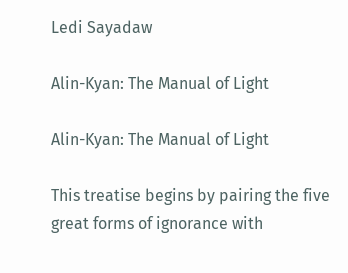Ledi Sayadaw

Alin-Kyan: The Manual of Light

Alin-Kyan: The Manual of Light

This treatise begins by pairing the five great forms of ignorance with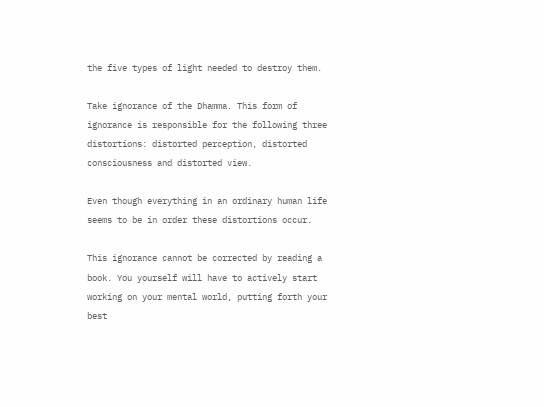the five types of light needed to destroy them.

Take ignorance of the Dhamma. This form of ignorance is responsible for the following three distortions: distorted perception, distorted consciousness and distorted view.

Even though everything in an ordinary human life seems to be in order these distortions occur.

This ignorance cannot be corrected by reading a book. You yourself will have to actively start working on your mental world, putting forth your best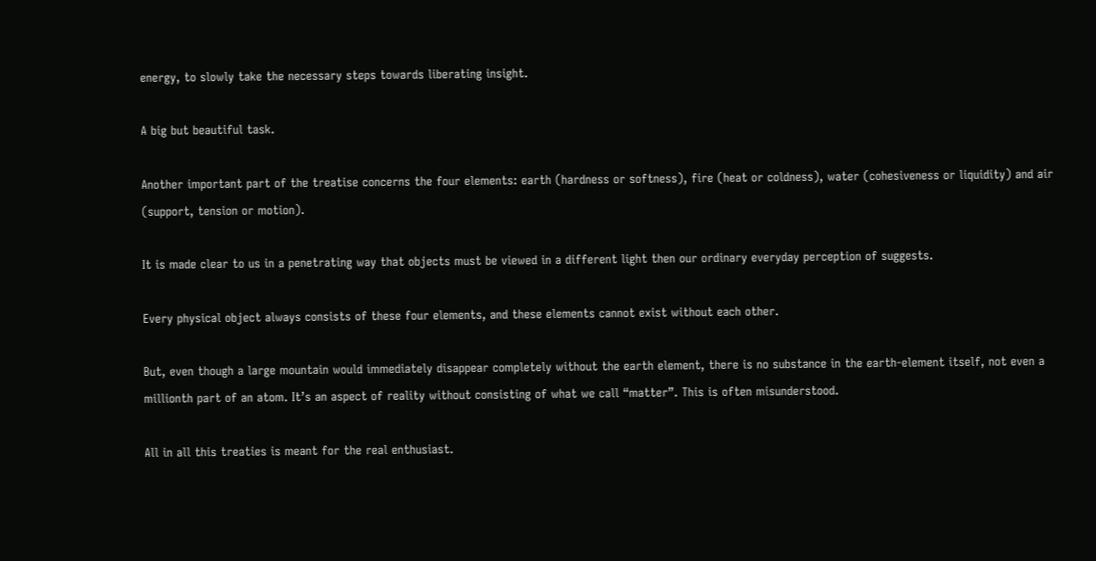energy, to slowly take the necessary steps towards liberating insight.

A big but beautiful task.

Another important part of the treatise concerns the four elements: earth (hardness or softness), fire (heat or coldness), water (cohesiveness or liquidity) and air (support, tension or motion).

It is made clear to us in a penetrating way that objects must be viewed in a different light then our ordinary everyday perception of suggests.

Every physical object always consists of these four elements, and these elements cannot exist without each other.

But, even though a large mountain would immediately disappear completely without the earth element, there is no substance in the earth-element itself, not even a millionth part of an atom. It’s an aspect of reality without consisting of what we call “matter”. This is often misunderstood.

All in all this treaties is meant for the real enthusiast.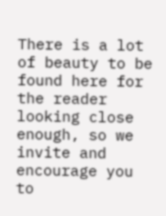There is a lot of beauty to be found here for the reader looking close enough, so we invite and encourage you to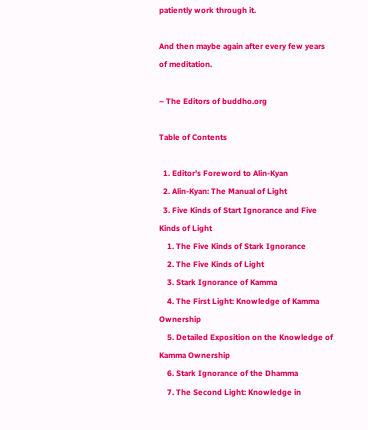patiently work through it.

And then maybe again after every few years of meditation.

– The Editors of buddho.org

Table of Contents

  1. Editor’s Foreword to Alin-Kyan
  2. Alin-Kyan: The Manual of Light
  3. Five Kinds of Start Ignorance and Five Kinds of Light
    1. The Five Kinds of Stark Ignorance
    2. The Five Kinds of Light
    3. Stark Ignorance of Kamma
    4. The First Light: Knowledge of Kamma Ownership
    5. Detailed Exposition on the Knowledge of Kamma Ownership
    6. Stark Ignorance of the Dhamma
    7. The Second Light: Knowledge in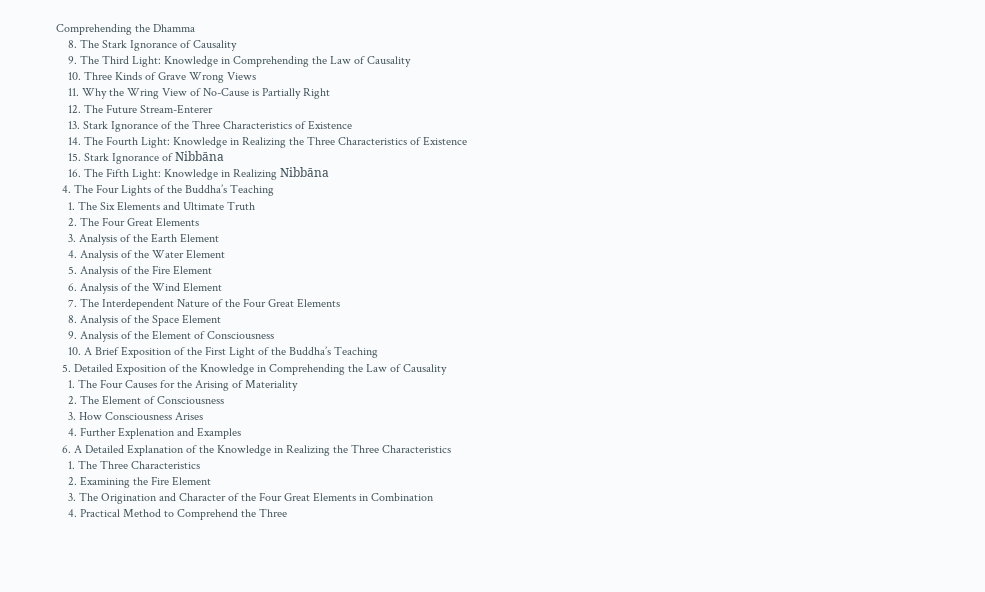Comprehending the Dhamma
    8. The Stark Ignorance of Causality
    9. The Third Light: Knowledge in Comprehending the Law of Causality
    10. Three Kinds of Grave Wrong Views
    11. Why the Wring View of No-Cause is Partially Right
    12. The Future Stream-Enterer
    13. Stark Ignorance of the Three Characteristics of Existence
    14. The Fourth Light: Knowledge in Realizing the Three Characteristics of Existence
    15. Stark Ignorance of Nibbāna
    16. The Fifth Light: Knowledge in Realizing Nibbāna
  4. The Four Lights of the Buddha’s Teaching
    1. The Six Elements and Ultimate Truth
    2. The Four Great Elements
    3. Analysis of the Earth Element
    4. Analysis of the Water Element
    5. Analysis of the Fire Element
    6. Analysis of the Wind Element
    7. The Interdependent Nature of the Four Great Elements
    8. Analysis of the Space Element
    9. Analysis of the Element of Consciousness
    10. A Brief Exposition of the First Light of the Buddha’s Teaching
  5. Detailed Exposition of the Knowledge in Comprehending the Law of Causality
    1. The Four Causes for the Arising of Materiality
    2. The Element of Consciousness
    3. How Consciousness Arises
    4. Further Explenation and Examples
  6. A Detailed Explanation of the Knowledge in Realizing the Three Characteristics
    1. The Three Characteristics
    2. Examining the Fire Element
    3. The Origination and Character of the Four Great Elements in Combination
    4. Practical Method to Comprehend the Three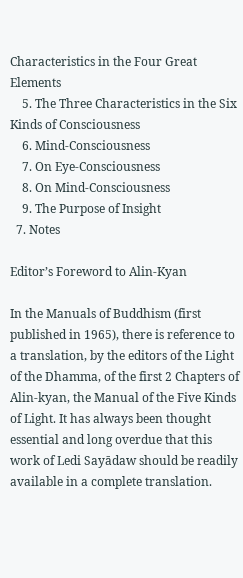Characteristics in the Four Great Elements
    5. The Three Characteristics in the Six Kinds of Consciousness
    6. Mind-Consciousness
    7. On Eye-Consciousness
    8. On Mind-Consciousness
    9. The Purpose of Insight
  7. Notes

Editor’s Foreword to Alin-Kyan

In the Manuals of Buddhism (first published in 1965), there is reference to a translation, by the editors of the Light of the Dhamma, of the first 2 Chapters of Alin-kyan, the Manual of the Five Kinds of Light. It has always been thought essential and long overdue that this work of Ledi Sayādaw should be readily available in a complete translation.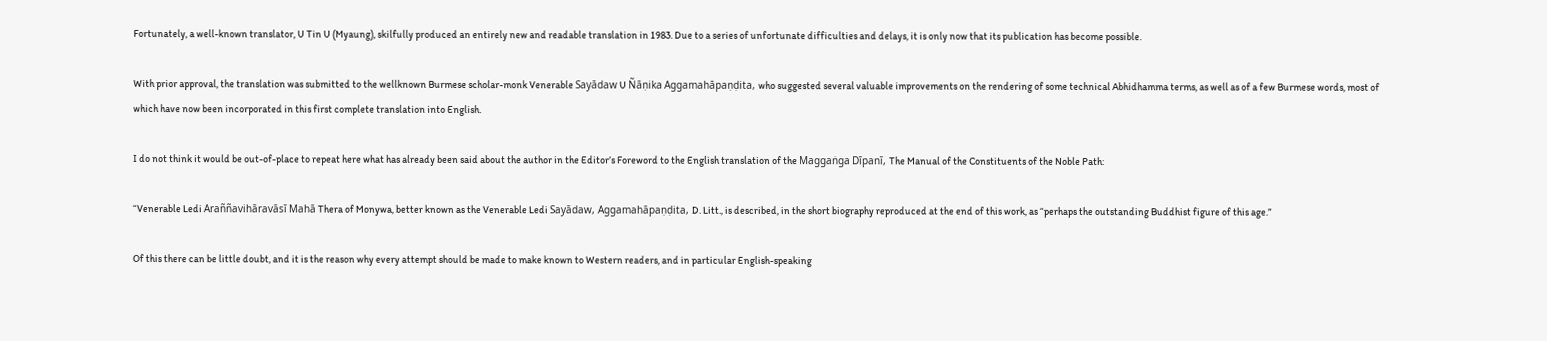Fortunately, a well-known translator, U Tin U (Myaung), skilfully produced an entirely new and readable translation in 1983. Due to a series of unfortunate difficulties and delays, it is only now that its publication has become possible.

With prior approval, the translation was submitted to the wellknown Burmese scholar-monk Venerable Sayādaw U Ñāṇika Aggamahāpaṇḍita, who suggested several valuable improvements on the rendering of some technical Abhidhamma terms, as well as of a few Burmese words, most of which have now been incorporated in this first complete translation into English.

I do not think it would be out-of-place to repeat here what has already been said about the author in the Editor’s Foreword to the English translation of the Maggaṅga Dīpanī, The Manual of the Constituents of the Noble Path:

“Venerable Ledi Araññavihāravāsī Mahā Thera of Monywa, better known as the Venerable Ledi Sayādaw, Aggamahāpaṇḍita, D. Litt., is described, in the short biography reproduced at the end of this work, as “perhaps the outstanding Buddhist figure of this age.”

Of this there can be little doubt, and it is the reason why every attempt should be made to make known to Western readers, and in particular English-speaking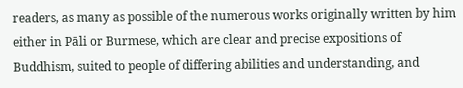readers, as many as possible of the numerous works originally written by him either in Pāli or Burmese, which are clear and precise expositions of Buddhism, suited to people of differing abilities and understanding, and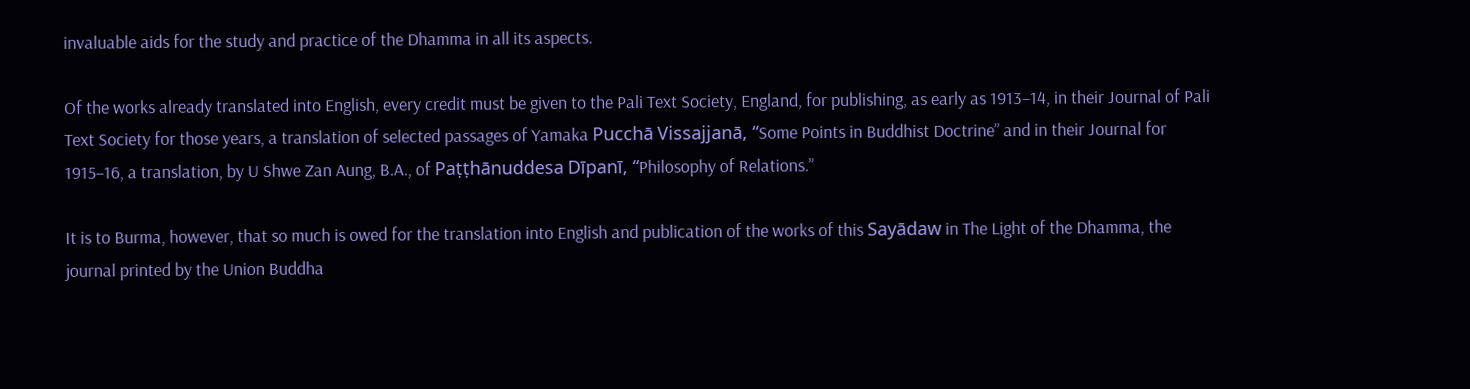invaluable aids for the study and practice of the Dhamma in all its aspects.

Of the works already translated into English, every credit must be given to the Pali Text Society, England, for publishing, as early as 1913–14, in their Journal of Pali Text Society for those years, a translation of selected passages of Yamaka Pucchā Vissajjanā, “Some Points in Buddhist Doctrine” and in their Journal for 1915–16, a translation, by U Shwe Zan Aung, B.A., of Paṭṭhānuddesa Dīpanī, “Philosophy of Relations.”

It is to Burma, however, that so much is owed for the translation into English and publication of the works of this Sayādaw in The Light of the Dhamma, the journal printed by the Union Buddha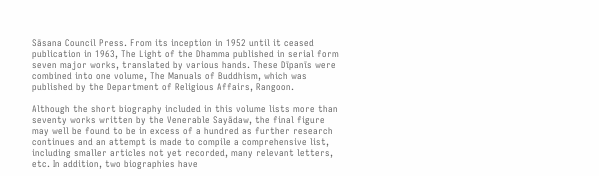Sāsana Council Press. From its inception in 1952 until it ceased publication in 1963, The Light of the Dhamma published in serial form seven major works, translated by various hands. These Dīpanīs were combined into one volume, The Manuals of Buddhism, which was published by the Department of Religious Affairs, Rangoon.

Although the short biography included in this volume lists more than seventy works written by the Venerable Sayādaw, the final figure may well be found to be in excess of a hundred as further research continues and an attempt is made to compile a comprehensive list, including smaller articles not yet recorded, many relevant letters, etc. In addition, two biographies have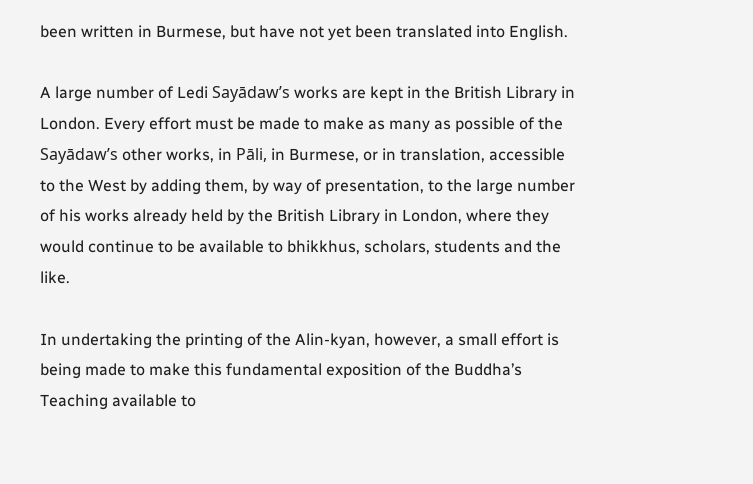been written in Burmese, but have not yet been translated into English.

A large number of Ledi Sayādaw’s works are kept in the British Library in London. Every effort must be made to make as many as possible of the Sayādaw’s other works, in Pāli, in Burmese, or in translation, accessible to the West by adding them, by way of presentation, to the large number of his works already held by the British Library in London, where they would continue to be available to bhikkhus, scholars, students and the like.

In undertaking the printing of the Alin-kyan, however, a small effort is being made to make this fundamental exposition of the Buddha’s Teaching available to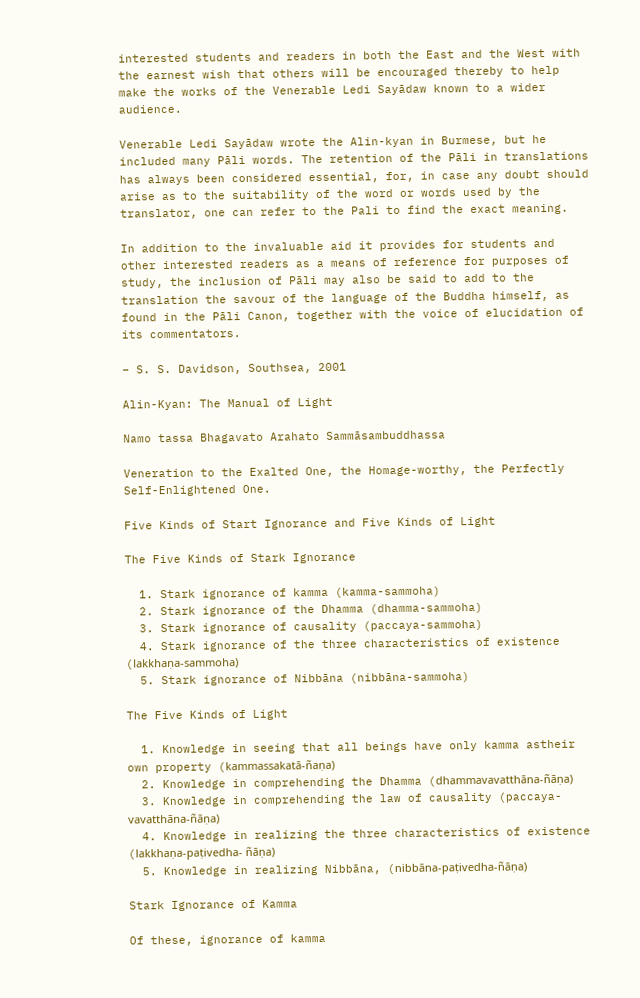interested students and readers in both the East and the West with the earnest wish that others will be encouraged thereby to help make the works of the Venerable Ledi Sayādaw known to a wider audience.

Venerable Ledi Sayādaw wrote the Alin-kyan in Burmese, but he included many Pāli words. The retention of the Pāli in translations has always been considered essential, for, in case any doubt should arise as to the suitability of the word or words used by the translator, one can refer to the Pali to find the exact meaning.

In addition to the invaluable aid it provides for students and other interested readers as a means of reference for purposes of study, the inclusion of Pāli may also be said to add to the translation the savour of the language of the Buddha himself, as found in the Pāli Canon, together with the voice of elucidation of its commentators.

– S. S. Davidson, Southsea, 2001

Alin-Kyan: The Manual of Light

Namo tassa Bhagavato Arahato Sammāsambuddhassa

Veneration to the Exalted One, the Homage-worthy, the Perfectly Self-Enlightened One.

Five Kinds of Start Ignorance and Five Kinds of Light

The Five Kinds of Stark Ignorance

  1. Stark ignorance of kamma (kamma-sammoha)
  2. Stark ignorance of the Dhamma (dhamma-sammoha)
  3. Stark ignorance of causality (paccaya-sammoha)
  4. Stark ignorance of the three characteristics of existence (lakkhaṇa-sammoha)
  5. Stark ignorance of Nibbāna (nibbāna-sammoha)

The Five Kinds of Light

  1. Knowledge in seeing that all beings have only kamma astheir own property (kammassakatā-ñaṇa)
  2. Knowledge in comprehending the Dhamma (dhammavavatthāna-ñāṇa)
  3. Knowledge in comprehending the law of causality (paccaya-vavatthāna-ñāṇa)
  4. Knowledge in realizing the three characteristics of existence (lakkhaṇa-paṭivedha- ñāṇa)
  5. Knowledge in realizing Nibbāna, (nibbāna-paṭivedha-ñāṇa)

Stark Ignorance of Kamma

Of these, ignorance of kamma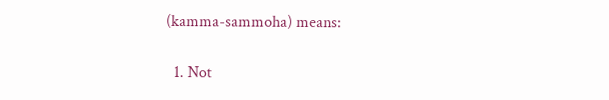(kamma-sammoha) means:

  1. Not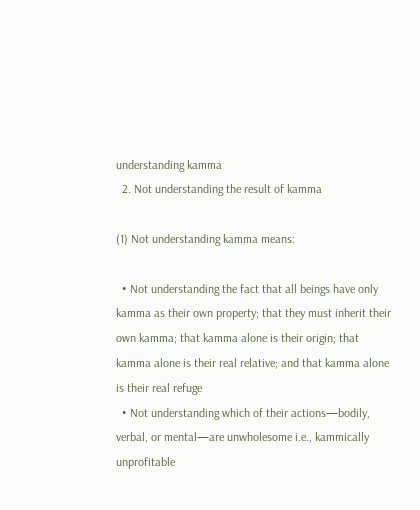understanding kamma
  2. Not understanding the result of kamma

(1) Not understanding kamma means:

  • Not understanding the fact that all beings have only kamma as their own property; that they must inherit their own kamma; that kamma alone is their origin; that kamma alone is their real relative; and that kamma alone is their real refuge
  • Not understanding which of their actions—bodily, verbal, or mental—are unwholesome i.e., kammically unprofitable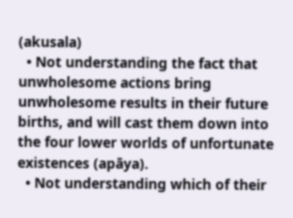(akusala)
  • Not understanding the fact that unwholesome actions bring unwholesome results in their future births, and will cast them down into the four lower worlds of unfortunate existences (apāya).
  • Not understanding which of their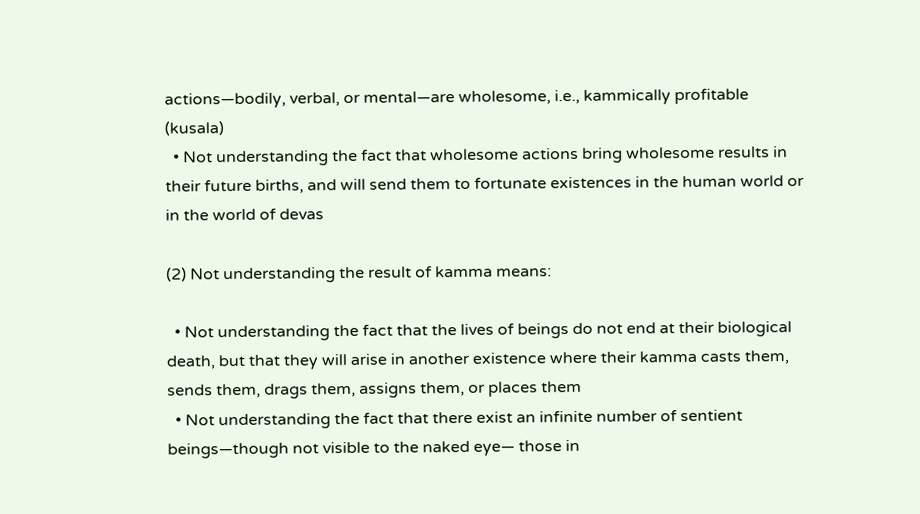actions—bodily, verbal, or mental—are wholesome, i.e., kammically profitable (kusala)
  • Not understanding the fact that wholesome actions bring wholesome results in their future births, and will send them to fortunate existences in the human world or in the world of devas

(2) Not understanding the result of kamma means:

  • Not understanding the fact that the lives of beings do not end at their biological death, but that they will arise in another existence where their kamma casts them, sends them, drags them, assigns them, or places them
  • Not understanding the fact that there exist an infinite number of sentient beings—though not visible to the naked eye— those in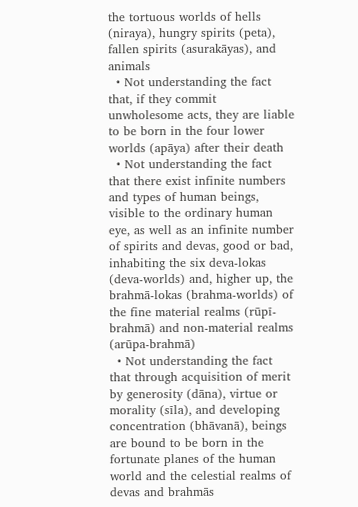the tortuous worlds of hells (niraya), hungry spirits (peta), fallen spirits (asurakāyas), and animals
  • Not understanding the fact that, if they commit unwholesome acts, they are liable to be born in the four lower worlds (apāya) after their death
  • Not understanding the fact that there exist infinite numbers and types of human beings, visible to the ordinary human eye, as well as an infinite number of spirits and devas, good or bad, inhabiting the six deva-lokas (deva-worlds) and, higher up, the brahmā-lokas (brahma-worlds) of the fine material realms (rūpī-brahmā) and non-material realms (arūpa-brahmā)
  • Not understanding the fact that through acquisition of merit by generosity (dāna), virtue or morality (sīla), and developing concentration (bhāvanā), beings are bound to be born in the fortunate planes of the human world and the celestial realms of devas and brahmās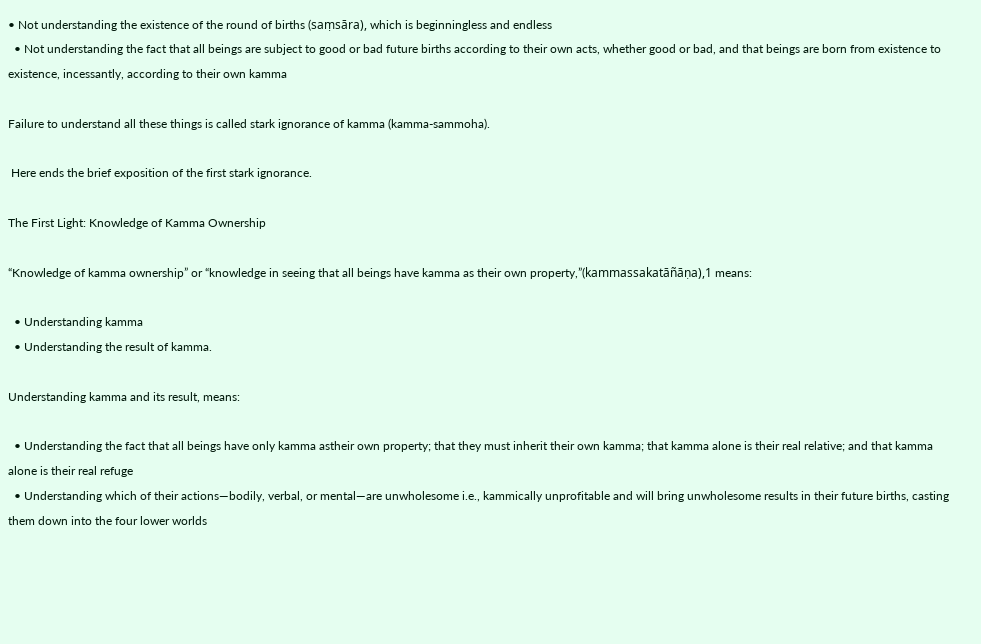• Not understanding the existence of the round of births (saṃsāra), which is beginningless and endless
  • Not understanding the fact that all beings are subject to good or bad future births according to their own acts, whether good or bad, and that beings are born from existence to existence, incessantly, according to their own kamma

Failure to understand all these things is called stark ignorance of kamma (kamma-sammoha).

 Here ends the brief exposition of the first stark ignorance.

The First Light: Knowledge of Kamma Ownership

“Knowledge of kamma ownership” or “knowledge in seeing that all beings have kamma as their own property,”(kammassakatāñāṇa),1 means:

  • Understanding kamma
  • Understanding the result of kamma.

Understanding kamma and its result, means:

  • Understanding the fact that all beings have only kamma astheir own property; that they must inherit their own kamma; that kamma alone is their real relative; and that kamma alone is their real refuge
  • Understanding which of their actions—bodily, verbal, or mental—are unwholesome i.e., kammically unprofitable and will bring unwholesome results in their future births, casting them down into the four lower worlds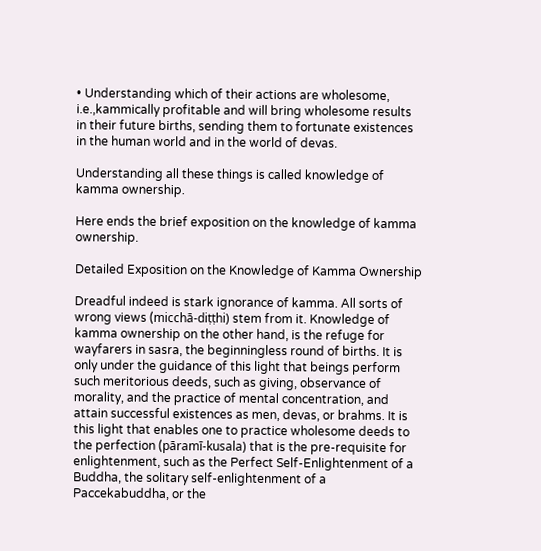• Understanding which of their actions are wholesome, i.e.,kammically profitable and will bring wholesome results in their future births, sending them to fortunate existences in the human world and in the world of devas.

Understanding all these things is called knowledge of kamma ownership.

Here ends the brief exposition on the knowledge of kamma ownership.

Detailed Exposition on the Knowledge of Kamma Ownership

Dreadful indeed is stark ignorance of kamma. All sorts of wrong views (micchā-diṭṭhi) stem from it. Knowledge of kamma ownership on the other hand, is the refuge for wayfarers in sasra, the beginningless round of births. It is only under the guidance of this light that beings perform such meritorious deeds, such as giving, observance of morality, and the practice of mental concentration, and attain successful existences as men, devas, or brahms. It is this light that enables one to practice wholesome deeds to the perfection (pāramī-kusala) that is the pre-requisite for enlightenment, such as the Perfect Self-Enlightenment of a Buddha, the solitary self-enlightenment of a Paccekabuddha, or the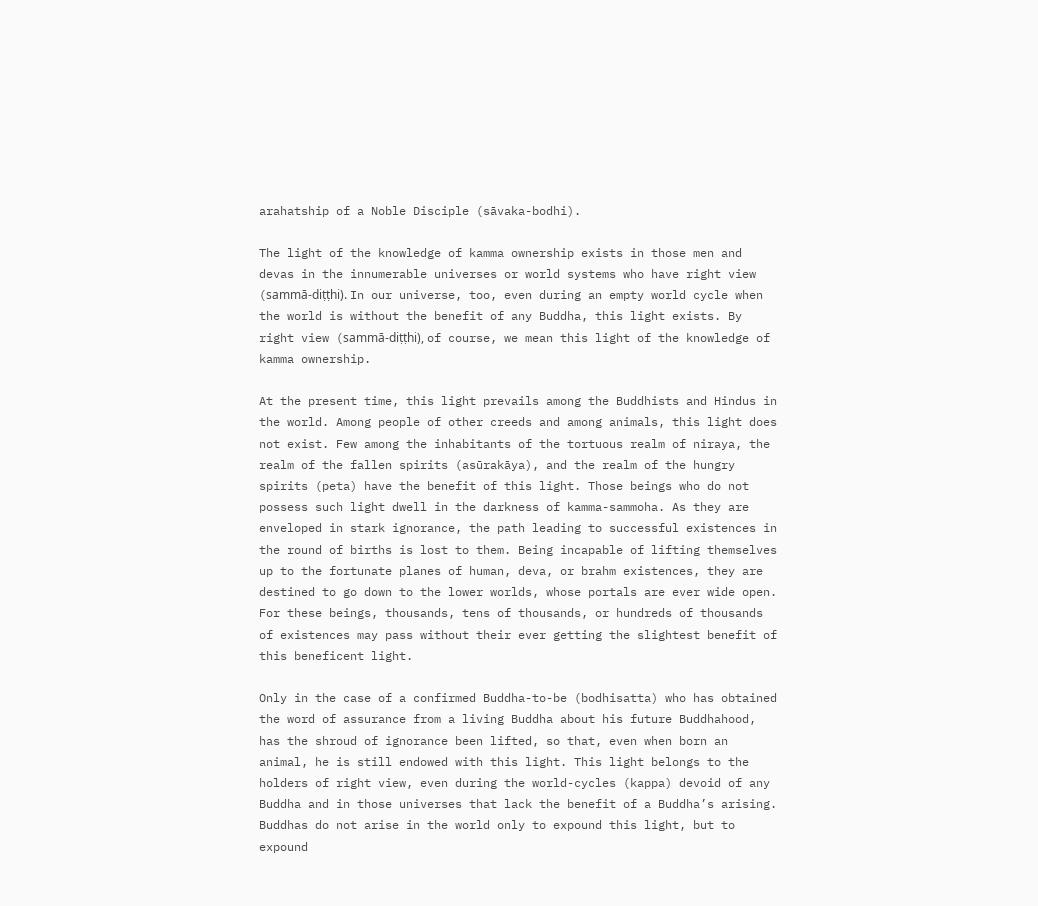arahatship of a Noble Disciple (sāvaka-bodhi).

The light of the knowledge of kamma ownership exists in those men and devas in the innumerable universes or world systems who have right view (sammā-diṭṭhi). In our universe, too, even during an empty world cycle when the world is without the benefit of any Buddha, this light exists. By right view (sammā-diṭṭhi), of course, we mean this light of the knowledge of kamma ownership.

At the present time, this light prevails among the Buddhists and Hindus in the world. Among people of other creeds and among animals, this light does not exist. Few among the inhabitants of the tortuous realm of niraya, the realm of the fallen spirits (asūrakāya), and the realm of the hungry spirits (peta) have the benefit of this light. Those beings who do not possess such light dwell in the darkness of kamma-sammoha. As they are enveloped in stark ignorance, the path leading to successful existences in the round of births is lost to them. Being incapable of lifting themselves up to the fortunate planes of human, deva, or brahm existences, they are destined to go down to the lower worlds, whose portals are ever wide open. For these beings, thousands, tens of thousands, or hundreds of thousands of existences may pass without their ever getting the slightest benefit of this beneficent light.

Only in the case of a confirmed Buddha-to-be (bodhisatta) who has obtained the word of assurance from a living Buddha about his future Buddhahood, has the shroud of ignorance been lifted, so that, even when born an animal, he is still endowed with this light. This light belongs to the holders of right view, even during the world-cycles (kappa) devoid of any Buddha and in those universes that lack the benefit of a Buddha’s arising. Buddhas do not arise in the world only to expound this light, but to expound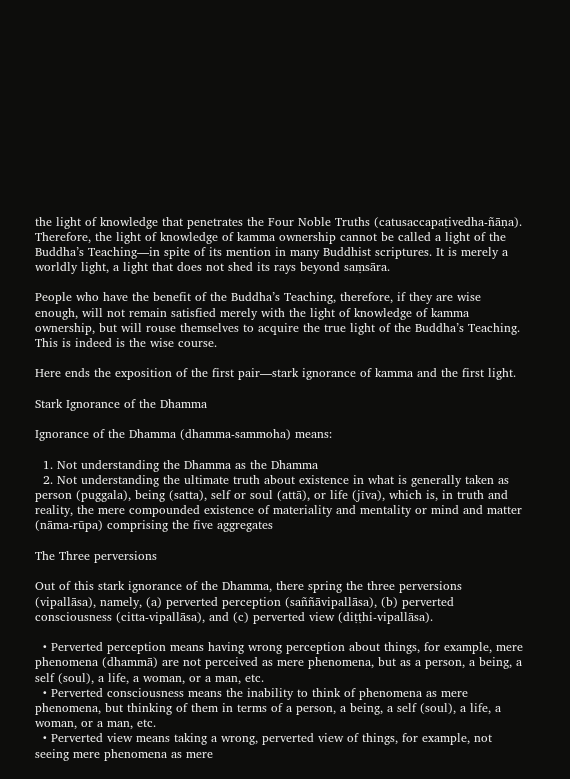the light of knowledge that penetrates the Four Noble Truths (catusaccapaṭivedha-ñāṇa). Therefore, the light of knowledge of kamma ownership cannot be called a light of the Buddha’s Teaching—in spite of its mention in many Buddhist scriptures. It is merely a worldly light, a light that does not shed its rays beyond saṃsāra.

People who have the benefit of the Buddha’s Teaching, therefore, if they are wise enough, will not remain satisfied merely with the light of knowledge of kamma ownership, but will rouse themselves to acquire the true light of the Buddha’s Teaching. This is indeed is the wise course.

Here ends the exposition of the first pair—stark ignorance of kamma and the first light.

Stark Ignorance of the Dhamma

Ignorance of the Dhamma (dhamma-sammoha) means:

  1. Not understanding the Dhamma as the Dhamma
  2. Not understanding the ultimate truth about existence in what is generally taken as person (puggala), being (satta), self or soul (attā), or life (jīva), which is, in truth and reality, the mere compounded existence of materiality and mentality or mind and matter (nāma-rūpa) comprising the five aggregates

The Three perversions

Out of this stark ignorance of the Dhamma, there spring the three perversions (vipallāsa), namely, (a) perverted perception (saññāvipallāsa), (b) perverted consciousness (citta-vipallāsa), and (c) perverted view (diṭṭhi-vipallāsa).

  • Perverted perception means having wrong perception about things, for example, mere phenomena (dhammā) are not perceived as mere phenomena, but as a person, a being, a self (soul), a life, a woman, or a man, etc.
  • Perverted consciousness means the inability to think of phenomena as mere phenomena, but thinking of them in terms of a person, a being, a self (soul), a life, a woman, or a man, etc.
  • Perverted view means taking a wrong, perverted view of things, for example, not seeing mere phenomena as mere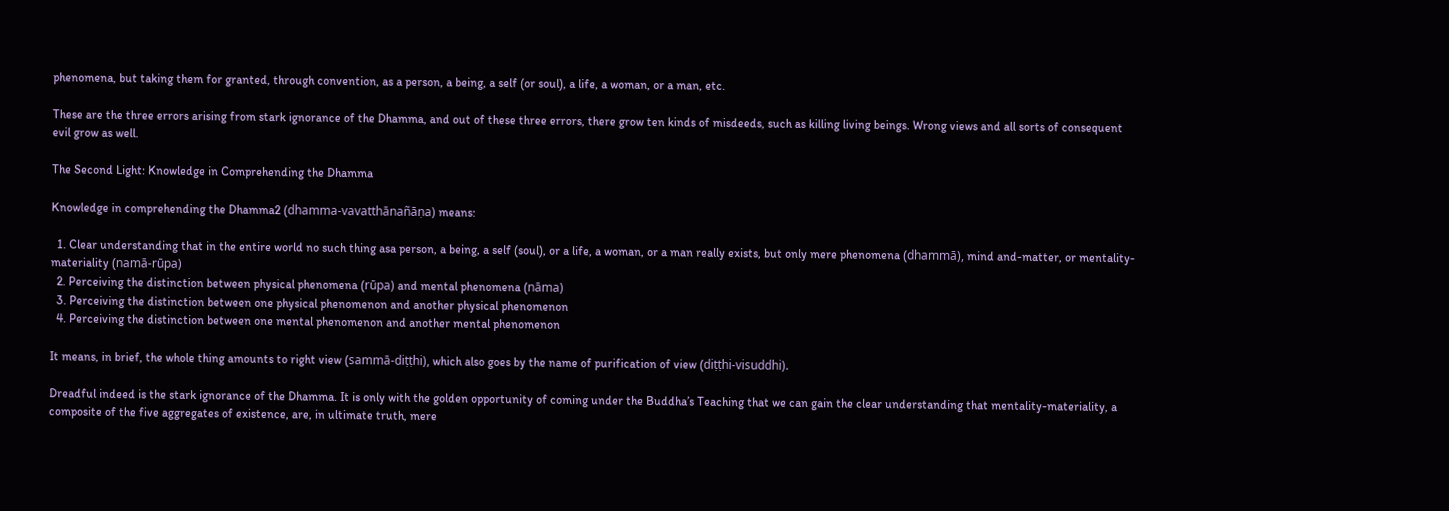phenomena, but taking them for granted, through convention, as a person, a being, a self (or soul), a life, a woman, or a man, etc.

These are the three errors arising from stark ignorance of the Dhamma, and out of these three errors, there grow ten kinds of misdeeds, such as killing living beings. Wrong views and all sorts of consequent evil grow as well.

The Second Light: Knowledge in Comprehending the Dhamma

Knowledge in comprehending the Dhamma2 (dhamma-vavatthānañāṇa) means:

  1. Clear understanding that in the entire world no such thing asa person, a being, a self (soul), or a life, a woman, or a man really exists, but only mere phenomena (dhammā), mind and-matter, or mentality-materiality (namā-rūpa)
  2. Perceiving the distinction between physical phenomena (rūpa) and mental phenomena (nāma)
  3. Perceiving the distinction between one physical phenomenon and another physical phenomenon
  4. Perceiving the distinction between one mental phenomenon and another mental phenomenon

It means, in brief, the whole thing amounts to right view (sammā-diṭṭhi), which also goes by the name of purification of view (diṭṭhi-visuddhi).

Dreadful indeed is the stark ignorance of the Dhamma. It is only with the golden opportunity of coming under the Buddha’s Teaching that we can gain the clear understanding that mentality-materiality, a composite of the five aggregates of existence, are, in ultimate truth, mere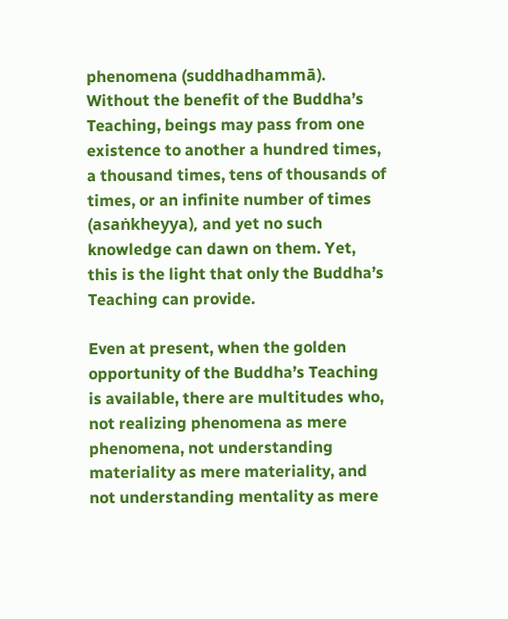phenomena (suddhadhammā). Without the benefit of the Buddha’s Teaching, beings may pass from one existence to another a hundred times, a thousand times, tens of thousands of times, or an infinite number of times (asaṅkheyya), and yet no such knowledge can dawn on them. Yet, this is the light that only the Buddha’s Teaching can provide.

Even at present, when the golden opportunity of the Buddha’s Teaching is available, there are multitudes who, not realizing phenomena as mere phenomena, not understanding materiality as mere materiality, and not understanding mentality as mere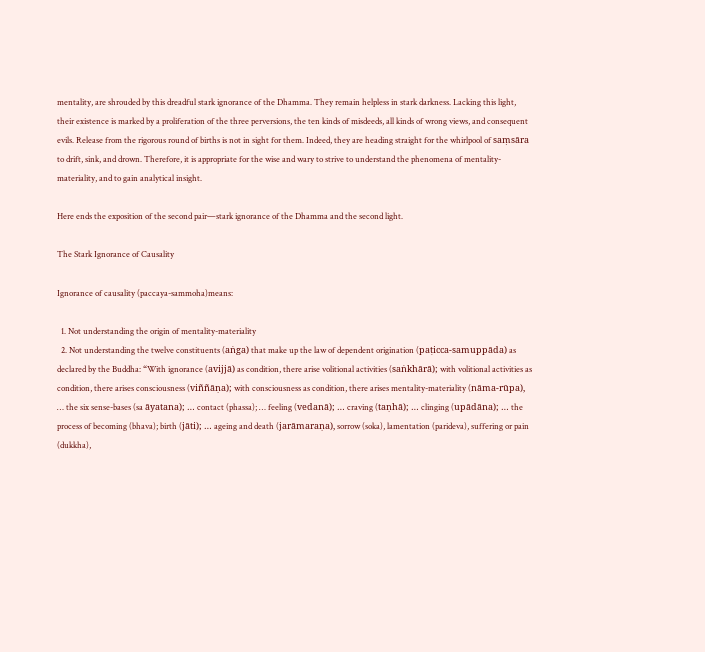mentality, are shrouded by this dreadful stark ignorance of the Dhamma. They remain helpless in stark darkness. Lacking this light, their existence is marked by a proliferation of the three perversions, the ten kinds of misdeeds, all kinds of wrong views, and consequent evils. Release from the rigorous round of births is not in sight for them. Indeed, they are heading straight for the whirlpool of saṃsāra to drift, sink, and drown. Therefore, it is appropriate for the wise and wary to strive to understand the phenomena of mentality-materiality, and to gain analytical insight.

Here ends the exposition of the second pair—stark ignorance of the Dhamma and the second light.

The Stark Ignorance of Causality

Ignorance of causality (paccaya-sammoha)means:

  1. Not understanding the origin of mentality-materiality
  2. Not understanding the twelve constituents (aṅga) that make up the law of dependent origination (paṭicca-samuppāda) as declared by the Buddha: “With ignorance (avijjā) as condition, there arise volitional activities (saṅkhārā); with volitional activities as condition, there arises consciousness (viññāṇa); with consciousness as condition, there arises mentality-materiality (nāma-rūpa), … the six sense-bases (sa āyatana); … contact (phassa); … feeling (vedanā); … craving (taṇhā); … clinging (upādāna); … the process of becoming (bhava); birth (jāti); … ageing and death (jarāmaraṇa), sorrow (soka), lamentation (parideva), suffering or pain (dukkha),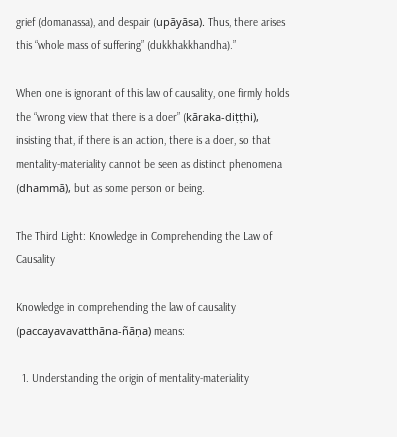grief (domanassa), and despair (upāyāsa). Thus, there arises this “whole mass of suffering” (dukkhakkhandha).”

When one is ignorant of this law of causality, one firmly holds the “wrong view that there is a doer” (kāraka-diṭṭhi), insisting that, if there is an action, there is a doer, so that mentality-materiality cannot be seen as distinct phenomena (dhammā), but as some person or being.

The Third Light: Knowledge in Comprehending the Law of Causality

Knowledge in comprehending the law of causality (paccayavavatthāna-ñāṇa) means:

  1. Understanding the origin of mentality-materiality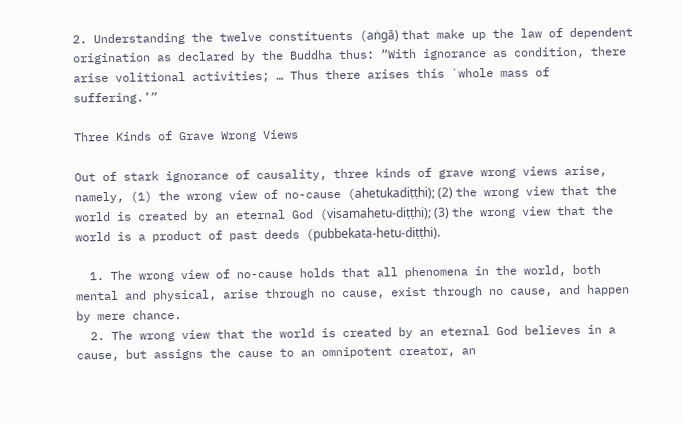2. Understanding the twelve constituents (aṅgā) that make up the law of dependent origination as declared by the Buddha thus: “With ignorance as condition, there arise volitional activities; … Thus there arises this `whole mass of suffering.’”

Three Kinds of Grave Wrong Views

Out of stark ignorance of causality, three kinds of grave wrong views arise, namely, (1) the wrong view of no-cause (ahetukadiṭṭhi); (2) the wrong view that the world is created by an eternal God (visamahetu-diṭṭhi); (3) the wrong view that the world is a product of past deeds (pubbekata-hetu-diṭṭhi).

  1. The wrong view of no-cause holds that all phenomena in the world, both mental and physical, arise through no cause, exist through no cause, and happen by mere chance.
  2. The wrong view that the world is created by an eternal God believes in a cause, but assigns the cause to an omnipotent creator, an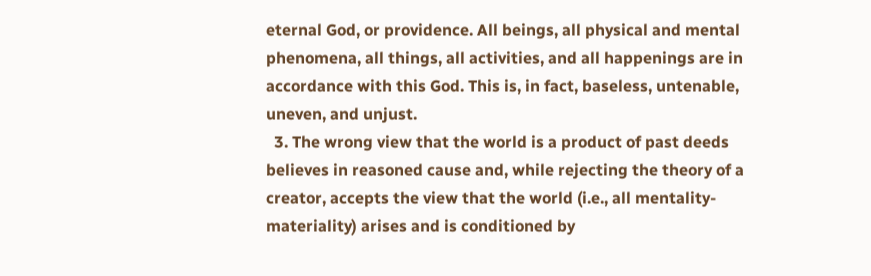eternal God, or providence. All beings, all physical and mental phenomena, all things, all activities, and all happenings are in accordance with this God. This is, in fact, baseless, untenable, uneven, and unjust.
  3. The wrong view that the world is a product of past deeds believes in reasoned cause and, while rejecting the theory of a creator, accepts the view that the world (i.e., all mentality-materiality) arises and is conditioned by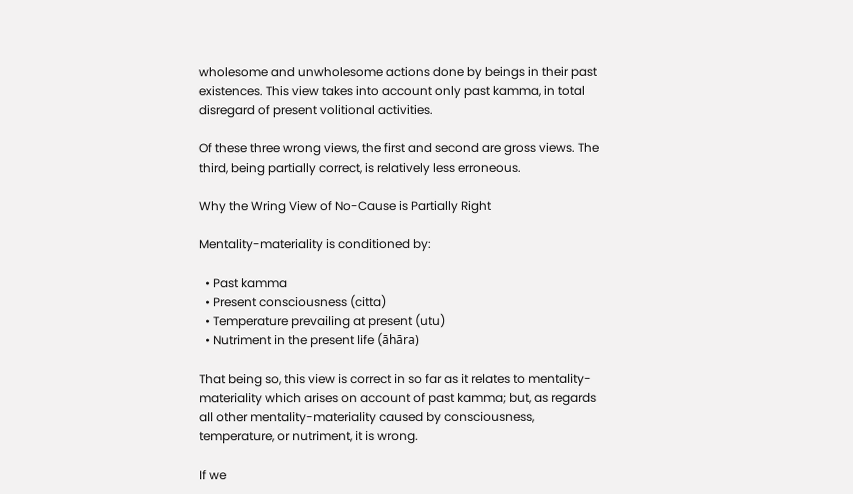wholesome and unwholesome actions done by beings in their past existences. This view takes into account only past kamma, in total disregard of present volitional activities.

Of these three wrong views, the first and second are gross views. The third, being partially correct, is relatively less erroneous.

Why the Wring View of No-Cause is Partially Right

Mentality-materiality is conditioned by:

  • Past kamma
  • Present consciousness (citta)
  • Temperature prevailing at present (utu)
  • Nutriment in the present life (āhāra)

That being so, this view is correct in so far as it relates to mentality-materiality which arises on account of past kamma; but, as regards all other mentality-materiality caused by consciousness, temperature, or nutriment, it is wrong.

If we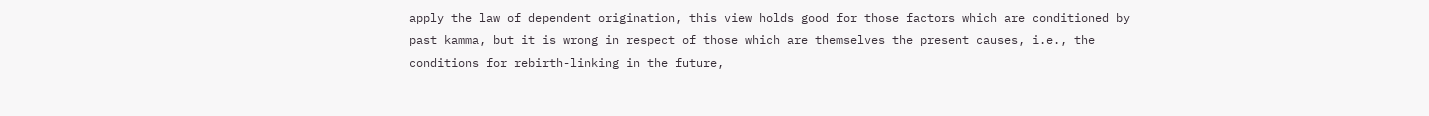apply the law of dependent origination, this view holds good for those factors which are conditioned by past kamma, but it is wrong in respect of those which are themselves the present causes, i.e., the conditions for rebirth-linking in the future,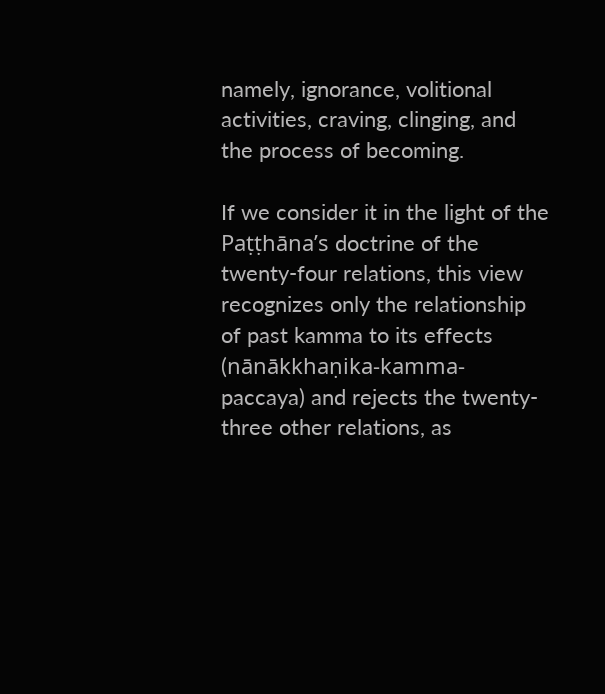namely, ignorance, volitional activities, craving, clinging, and the process of becoming.

If we consider it in the light of the Paṭṭhāna’s doctrine of the twenty-four relations, this view recognizes only the relationship of past kamma to its effects (nānākkhaṇika-kamma-paccaya) and rejects the twenty-three other relations, as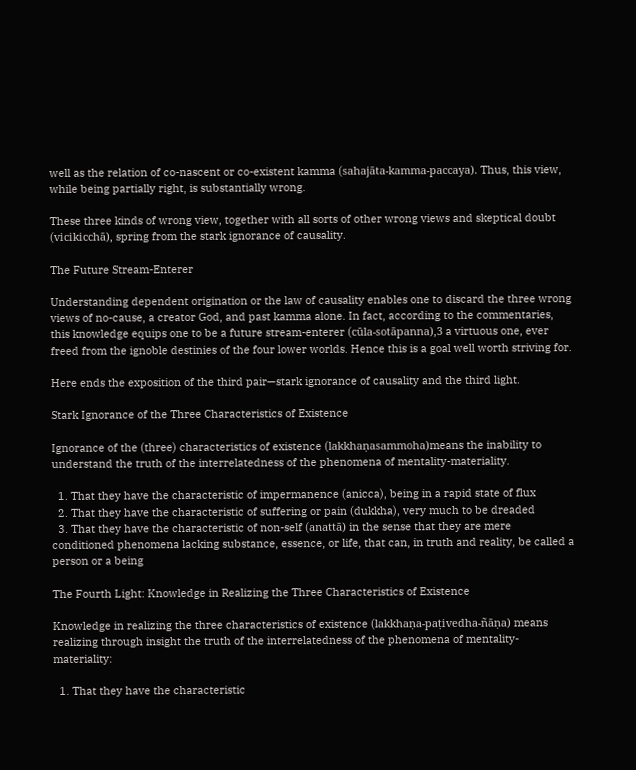well as the relation of co-nascent or co-existent kamma (sahajāta-kamma-paccaya). Thus, this view, while being partially right, is substantially wrong.

These three kinds of wrong view, together with all sorts of other wrong views and skeptical doubt (vicikicchā), spring from the stark ignorance of causality.

The Future Stream-Enterer

Understanding dependent origination or the law of causality enables one to discard the three wrong views of no-cause, a creator God, and past kamma alone. In fact, according to the commentaries, this knowledge equips one to be a future stream-enterer (cūla-sotāpanna),3 a virtuous one, ever freed from the ignoble destinies of the four lower worlds. Hence this is a goal well worth striving for.

Here ends the exposition of the third pair—stark ignorance of causality and the third light.

Stark Ignorance of the Three Characteristics of Existence

Ignorance of the (three) characteristics of existence (lakkhaṇasammoha)means the inability to understand the truth of the interrelatedness of the phenomena of mentality-materiality.

  1. That they have the characteristic of impermanence (anicca), being in a rapid state of flux
  2. That they have the characteristic of suffering or pain (dukkha), very much to be dreaded
  3. That they have the characteristic of non-self (anattā) in the sense that they are mere conditioned phenomena lacking substance, essence, or life, that can, in truth and reality, be called a person or a being

The Fourth Light: Knowledge in Realizing the Three Characteristics of Existence

Knowledge in realizing the three characteristics of existence (lakkhaṇa-paṭivedha-ñāṇa) means realizing through insight the truth of the interrelatedness of the phenomena of mentality-materiality:

  1. That they have the characteristic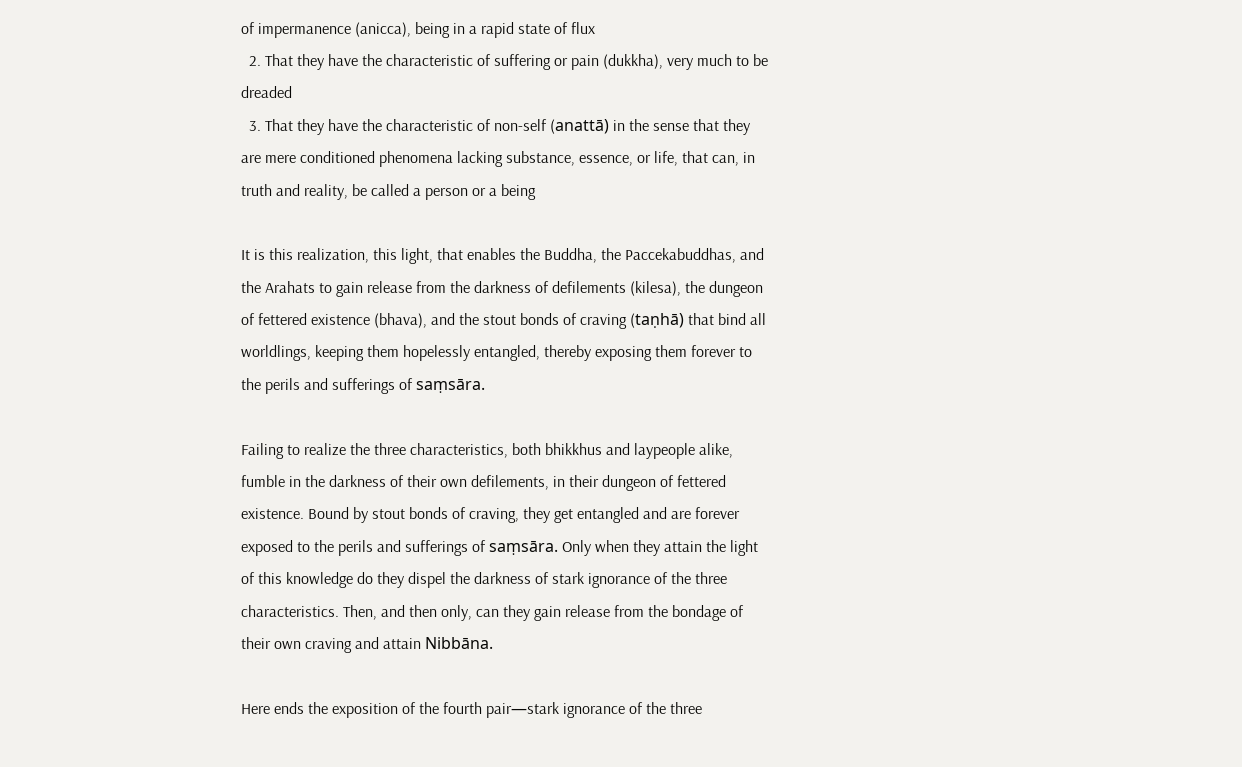of impermanence (anicca), being in a rapid state of flux
  2. That they have the characteristic of suffering or pain (dukkha), very much to be dreaded
  3. That they have the characteristic of non-self (anattā) in the sense that they are mere conditioned phenomena lacking substance, essence, or life, that can, in truth and reality, be called a person or a being

It is this realization, this light, that enables the Buddha, the Paccekabuddhas, and the Arahats to gain release from the darkness of defilements (kilesa), the dungeon of fettered existence (bhava), and the stout bonds of craving (taṇhā) that bind all worldlings, keeping them hopelessly entangled, thereby exposing them forever to the perils and sufferings of saṃsāra.

Failing to realize the three characteristics, both bhikkhus and laypeople alike, fumble in the darkness of their own defilements, in their dungeon of fettered existence. Bound by stout bonds of craving, they get entangled and are forever exposed to the perils and sufferings of saṃsāra. Only when they attain the light of this knowledge do they dispel the darkness of stark ignorance of the three characteristics. Then, and then only, can they gain release from the bondage of their own craving and attain Nibbāna.

Here ends the exposition of the fourth pair—stark ignorance of the three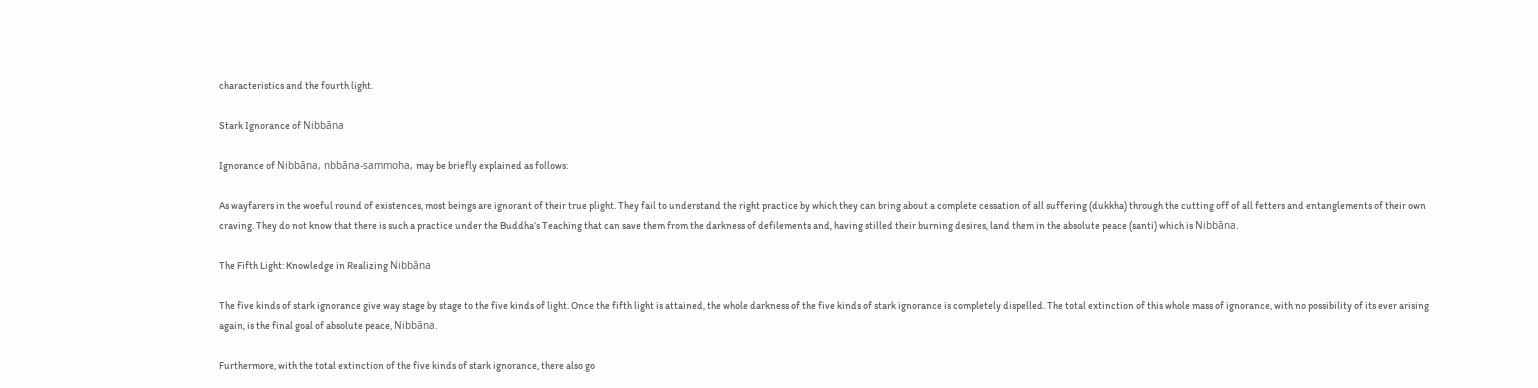characteristics and the fourth light.

Stark Ignorance of Nibbāna

Ignorance of Nibbāna, nbbāna-sammoha, may be briefly explained as follows:

As wayfarers in the woeful round of existences, most beings are ignorant of their true plight. They fail to understand the right practice by which they can bring about a complete cessation of all suffering (dukkha) through the cutting off of all fetters and entanglements of their own craving. They do not know that there is such a practice under the Buddha’s Teaching that can save them from the darkness of defilements and, having stilled their burning desires, land them in the absolute peace (santi) which is Nibbāna.

The Fifth Light: Knowledge in Realizing Nibbāna

The five kinds of stark ignorance give way stage by stage to the five kinds of light. Once the fifth light is attained, the whole darkness of the five kinds of stark ignorance is completely dispelled. The total extinction of this whole mass of ignorance, with no possibility of its ever arising again, is the final goal of absolute peace, Nibbāna.

Furthermore, with the total extinction of the five kinds of stark ignorance, there also go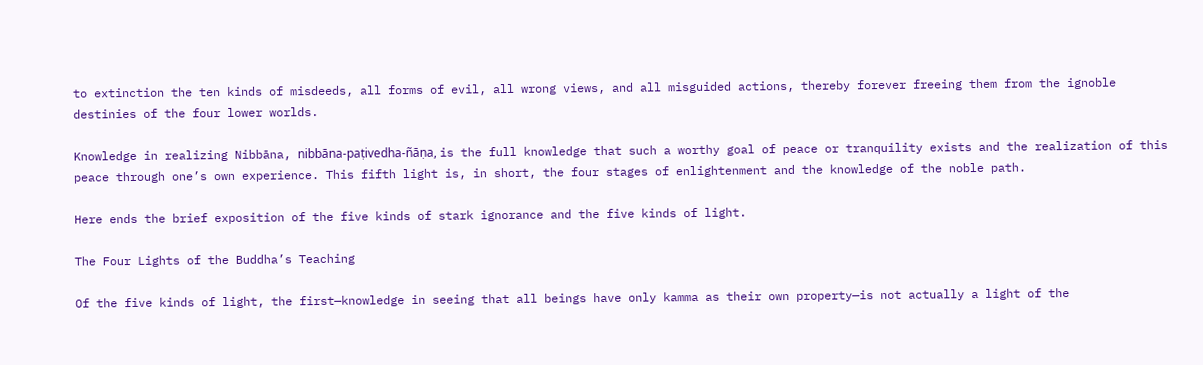to extinction the ten kinds of misdeeds, all forms of evil, all wrong views, and all misguided actions, thereby forever freeing them from the ignoble destinies of the four lower worlds.

Knowledge in realizing Nibbāna, nibbāna-paṭivedha-ñāṇa, is the full knowledge that such a worthy goal of peace or tranquility exists and the realization of this peace through one’s own experience. This fifth light is, in short, the four stages of enlightenment and the knowledge of the noble path.

Here ends the brief exposition of the five kinds of stark ignorance and the five kinds of light.

The Four Lights of the Buddha’s Teaching

Of the five kinds of light, the first—knowledge in seeing that all beings have only kamma as their own property—is not actually a light of the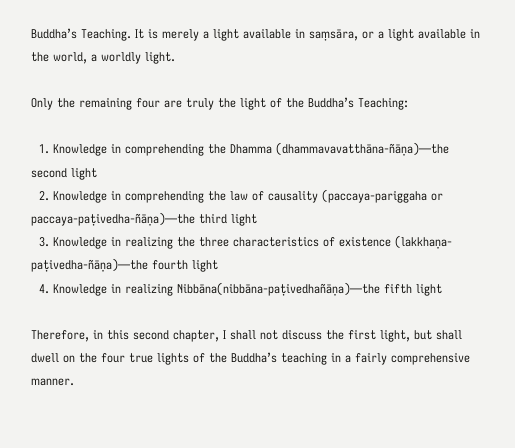Buddha’s Teaching. It is merely a light available in saṃsāra, or a light available in the world, a worldly light.

Only the remaining four are truly the light of the Buddha’s Teaching:

  1. Knowledge in comprehending the Dhamma (dhammavavatthāna-ñāṇa)—the second light
  2. Knowledge in comprehending the law of causality (paccaya-pariggaha or paccaya-paṭivedha-ñāṇa)—the third light
  3. Knowledge in realizing the three characteristics of existence (lakkhaṇa-paṭivedha-ñāṇa)—the fourth light
  4. Knowledge in realizing Nibbāna(nibbāna-paṭivedhañāṇa)—the fifth light

Therefore, in this second chapter, I shall not discuss the first light, but shall dwell on the four true lights of the Buddha’s teaching in a fairly comprehensive manner.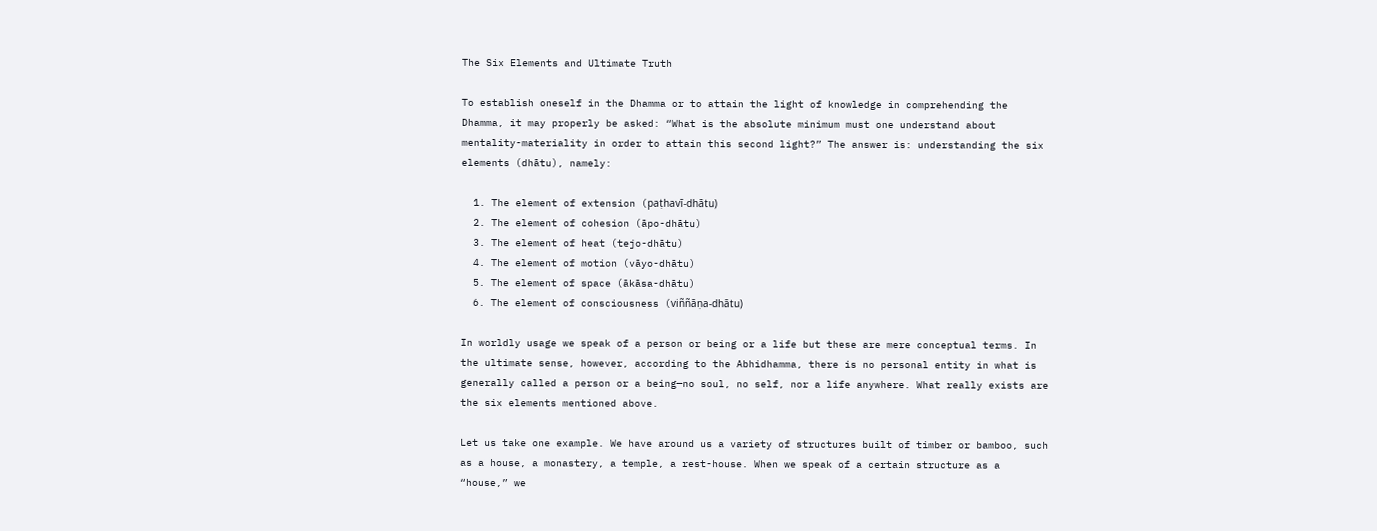The Six Elements and Ultimate Truth

To establish oneself in the Dhamma or to attain the light of knowledge in comprehending the Dhamma, it may properly be asked: “What is the absolute minimum must one understand about mentality-materiality in order to attain this second light?” The answer is: understanding the six elements (dhātu), namely:

  1. The element of extension (paṭhavī-dhātu)
  2. The element of cohesion (āpo-dhātu)
  3. The element of heat (tejo-dhātu)
  4. The element of motion (vāyo-dhātu)
  5. The element of space (ākāsa-dhātu)
  6. The element of consciousness (viññāṇa-dhātu)

In worldly usage we speak of a person or being or a life but these are mere conceptual terms. In the ultimate sense, however, according to the Abhidhamma, there is no personal entity in what is generally called a person or a being—no soul, no self, nor a life anywhere. What really exists are the six elements mentioned above.

Let us take one example. We have around us a variety of structures built of timber or bamboo, such as a house, a monastery, a temple, a rest-house. When we speak of a certain structure as a “house,” we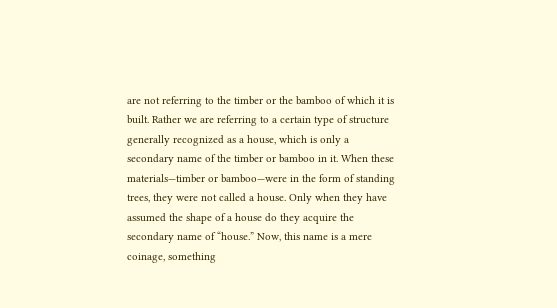are not referring to the timber or the bamboo of which it is built. Rather we are referring to a certain type of structure generally recognized as a house, which is only a secondary name of the timber or bamboo in it. When these materials—timber or bamboo—were in the form of standing trees, they were not called a house. Only when they have assumed the shape of a house do they acquire the secondary name of “house.” Now, this name is a mere coinage, something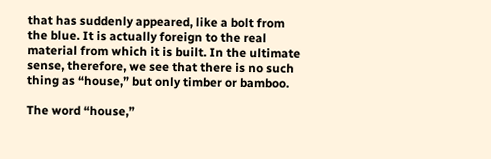that has suddenly appeared, like a bolt from the blue. It is actually foreign to the real material from which it is built. In the ultimate sense, therefore, we see that there is no such thing as “house,” but only timber or bamboo.

The word “house,”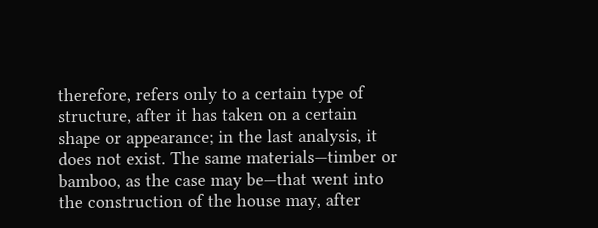therefore, refers only to a certain type of structure, after it has taken on a certain shape or appearance; in the last analysis, it does not exist. The same materials—timber or bamboo, as the case may be—that went into the construction of the house may, after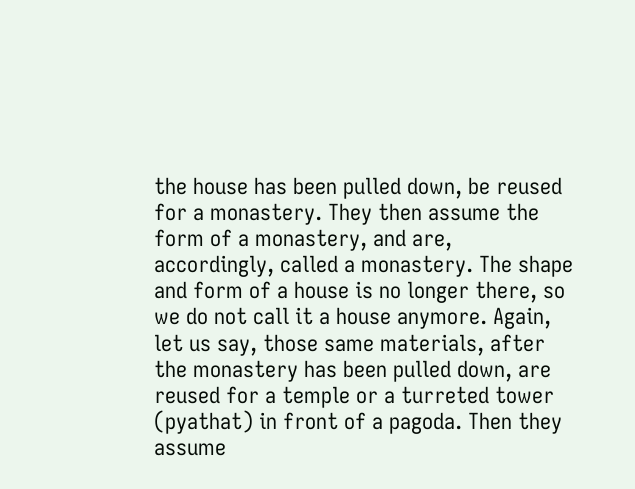the house has been pulled down, be reused for a monastery. They then assume the form of a monastery, and are, accordingly, called a monastery. The shape and form of a house is no longer there, so we do not call it a house anymore. Again, let us say, those same materials, after the monastery has been pulled down, are reused for a temple or a turreted tower (pyathat) in front of a pagoda. Then they assume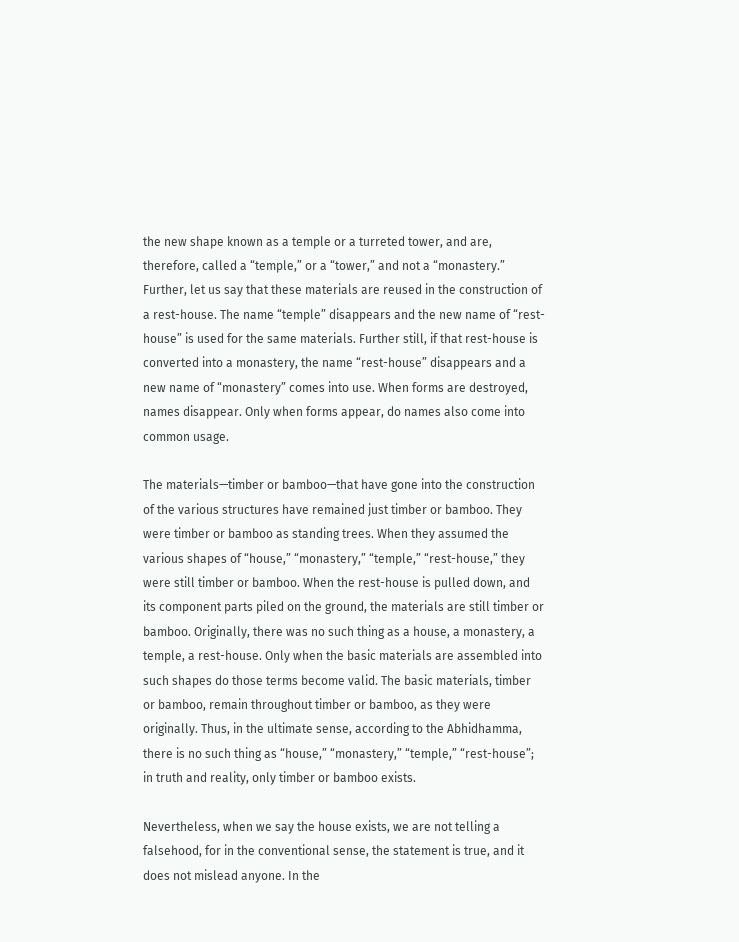the new shape known as a temple or a turreted tower, and are, therefore, called a “temple,” or a “tower,” and not a “monastery.” Further, let us say that these materials are reused in the construction of a rest-house. The name “temple” disappears and the new name of “rest-house” is used for the same materials. Further still, if that rest-house is converted into a monastery, the name “rest-house” disappears and a new name of “monastery” comes into use. When forms are destroyed, names disappear. Only when forms appear, do names also come into common usage.

The materials—timber or bamboo—that have gone into the construction of the various structures have remained just timber or bamboo. They were timber or bamboo as standing trees. When they assumed the various shapes of “house,” “monastery,” “temple,” “rest-house,” they were still timber or bamboo. When the rest-house is pulled down, and its component parts piled on the ground, the materials are still timber or bamboo. Originally, there was no such thing as a house, a monastery, a temple, a rest-house. Only when the basic materials are assembled into such shapes do those terms become valid. The basic materials, timber or bamboo, remain throughout timber or bamboo, as they were originally. Thus, in the ultimate sense, according to the Abhidhamma, there is no such thing as “house,” “monastery,” “temple,” “rest-house”; in truth and reality, only timber or bamboo exists.

Nevertheless, when we say the house exists, we are not telling a falsehood, for in the conventional sense, the statement is true, and it does not mislead anyone. In the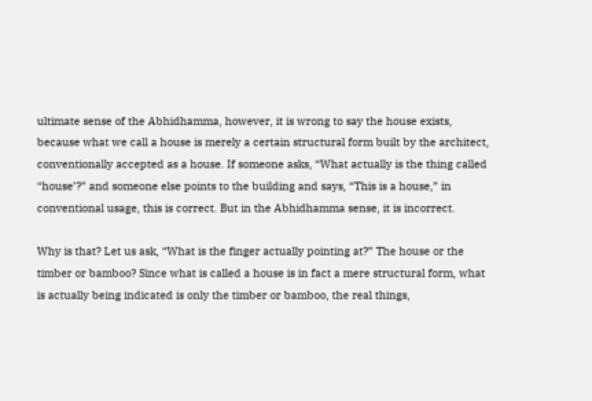ultimate sense of the Abhidhamma, however, it is wrong to say the house exists, because what we call a house is merely a certain structural form built by the architect, conventionally accepted as a house. If someone asks, “What actually is the thing called “house’?” and someone else points to the building and says, “This is a house,” in conventional usage, this is correct. But in the Abhidhamma sense, it is incorrect.

Why is that? Let us ask, “What is the finger actually pointing at?” The house or the timber or bamboo? Since what is called a house is in fact a mere structural form, what is actually being indicated is only the timber or bamboo, the real things,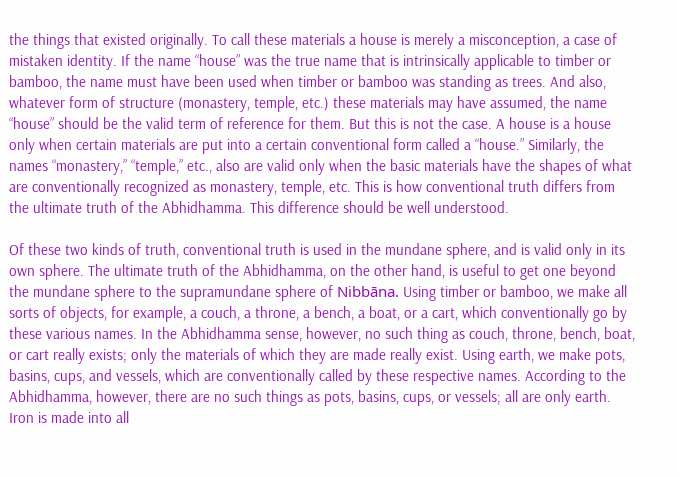the things that existed originally. To call these materials a house is merely a misconception, a case of mistaken identity. If the name “house” was the true name that is intrinsically applicable to timber or bamboo, the name must have been used when timber or bamboo was standing as trees. And also, whatever form of structure (monastery, temple, etc.) these materials may have assumed, the name “house” should be the valid term of reference for them. But this is not the case. A house is a house only when certain materials are put into a certain conventional form called a “house.” Similarly, the names “monastery,” “temple,” etc., also are valid only when the basic materials have the shapes of what are conventionally recognized as monastery, temple, etc. This is how conventional truth differs from the ultimate truth of the Abhidhamma. This difference should be well understood.

Of these two kinds of truth, conventional truth is used in the mundane sphere, and is valid only in its own sphere. The ultimate truth of the Abhidhamma, on the other hand, is useful to get one beyond the mundane sphere to the supramundane sphere of Nibbāna. Using timber or bamboo, we make all sorts of objects, for example, a couch, a throne, a bench, a boat, or a cart, which conventionally go by these various names. In the Abhidhamma sense, however, no such thing as couch, throne, bench, boat, or cart really exists; only the materials of which they are made really exist. Using earth, we make pots, basins, cups, and vessels, which are conventionally called by these respective names. According to the Abhidhamma, however, there are no such things as pots, basins, cups, or vessels; all are only earth. Iron is made into all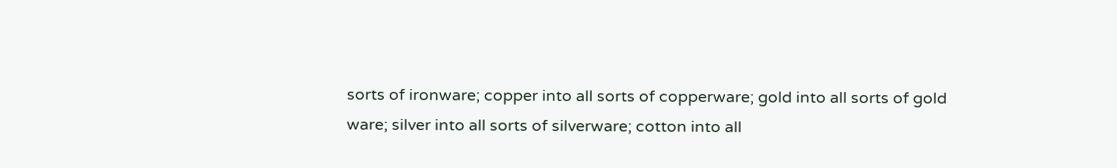sorts of ironware; copper into all sorts of copperware; gold into all sorts of gold ware; silver into all sorts of silverware; cotton into all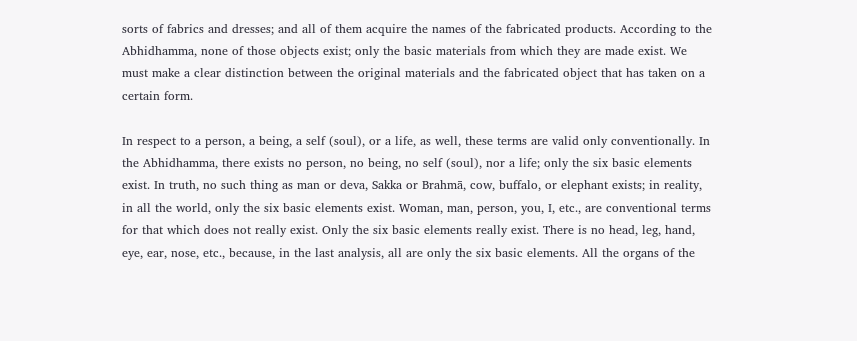sorts of fabrics and dresses; and all of them acquire the names of the fabricated products. According to the Abhidhamma, none of those objects exist; only the basic materials from which they are made exist. We must make a clear distinction between the original materials and the fabricated object that has taken on a certain form.

In respect to a person, a being, a self (soul), or a life, as well, these terms are valid only conventionally. In the Abhidhamma, there exists no person, no being, no self (soul), nor a life; only the six basic elements exist. In truth, no such thing as man or deva, Sakka or Brahmā, cow, buffalo, or elephant exists; in reality, in all the world, only the six basic elements exist. Woman, man, person, you, I, etc., are conventional terms for that which does not really exist. Only the six basic elements really exist. There is no head, leg, hand, eye, ear, nose, etc., because, in the last analysis, all are only the six basic elements. All the organs of the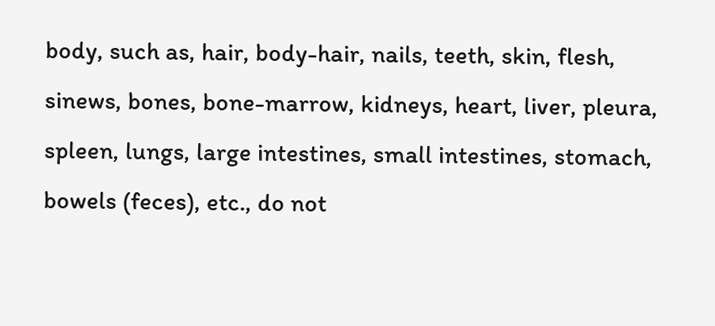body, such as, hair, body-hair, nails, teeth, skin, flesh, sinews, bones, bone-marrow, kidneys, heart, liver, pleura, spleen, lungs, large intestines, small intestines, stomach, bowels (feces), etc., do not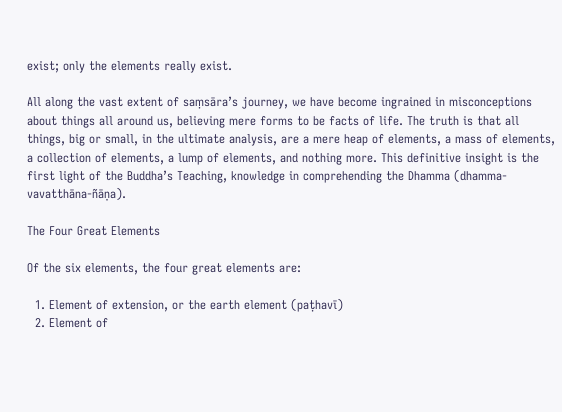exist; only the elements really exist.

All along the vast extent of saṃsāra’s journey, we have become ingrained in misconceptions about things all around us, believing mere forms to be facts of life. The truth is that all things, big or small, in the ultimate analysis, are a mere heap of elements, a mass of elements, a collection of elements, a lump of elements, and nothing more. This definitive insight is the first light of the Buddha’s Teaching, knowledge in comprehending the Dhamma (dhamma-vavatthāna-ñāṇa).

The Four Great Elements

Of the six elements, the four great elements are:

  1. Element of extension, or the earth element (paṭhavī)
  2. Element of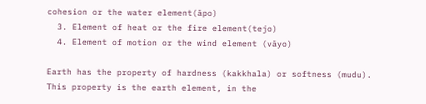cohesion or the water element(āpo)
  3. Element of heat or the fire element(tejo)
  4. Element of motion or the wind element (vāyo)

Earth has the property of hardness (kakkhala) or softness (mudu). This property is the earth element, in the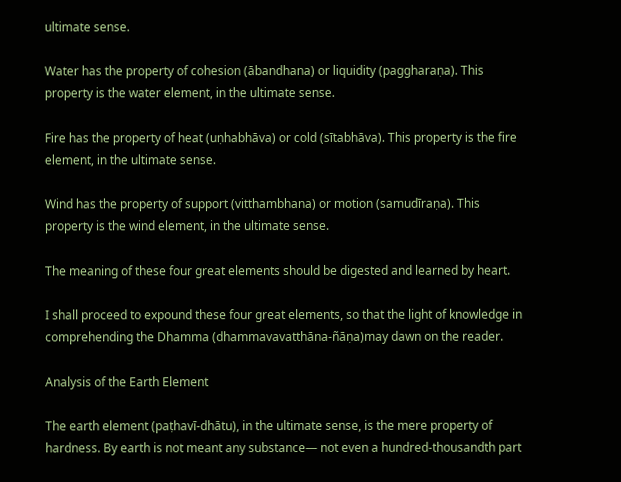ultimate sense.

Water has the property of cohesion (ābandhana) or liquidity (paggharaṇa). This property is the water element, in the ultimate sense.

Fire has the property of heat (uṇhabhāva) or cold (sītabhāva). This property is the fire element, in the ultimate sense.

Wind has the property of support (vitthambhana) or motion (samudīraṇa). This property is the wind element, in the ultimate sense.

The meaning of these four great elements should be digested and learned by heart.

I shall proceed to expound these four great elements, so that the light of knowledge in comprehending the Dhamma (dhammavavatthāna-ñāṇa)may dawn on the reader.

Analysis of the Earth Element

The earth element (paṭhavī-dhātu), in the ultimate sense, is the mere property of hardness. By earth is not meant any substance— not even a hundred-thousandth part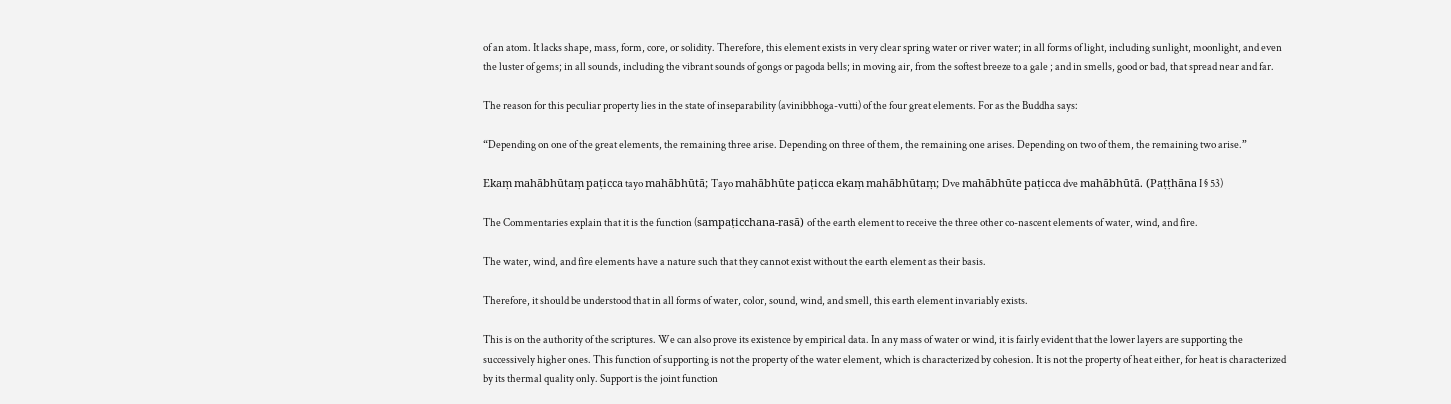of an atom. It lacks shape, mass, form, core, or solidity. Therefore, this element exists in very clear spring water or river water; in all forms of light, including sunlight, moonlight, and even the luster of gems; in all sounds, including the vibrant sounds of gongs or pagoda bells; in moving air, from the softest breeze to a gale ; and in smells, good or bad, that spread near and far.

The reason for this peculiar property lies in the state of inseparability (avinibbhoga-vutti) of the four great elements. For as the Buddha says:

“Depending on one of the great elements, the remaining three arise. Depending on three of them, the remaining one arises. Depending on two of them, the remaining two arise.”

Ekaṃ mahābhūtaṃ paṭicca tayo mahābhūtā; Tayo mahābhūte paṭicca ekaṃ mahābhūtaṃ; Dve mahābhūte paṭicca dve mahābhūtā. (Paṭṭhāna I § 53)

The Commentaries explain that it is the function (sampaṭicchana-rasā) of the earth element to receive the three other co-nascent elements of water, wind, and fire.

The water, wind, and fire elements have a nature such that they cannot exist without the earth element as their basis.

Therefore, it should be understood that in all forms of water, color, sound, wind, and smell, this earth element invariably exists.

This is on the authority of the scriptures. We can also prove its existence by empirical data. In any mass of water or wind, it is fairly evident that the lower layers are supporting the successively higher ones. This function of supporting is not the property of the water element, which is characterized by cohesion. It is not the property of heat either, for heat is characterized by its thermal quality only. Support is the joint function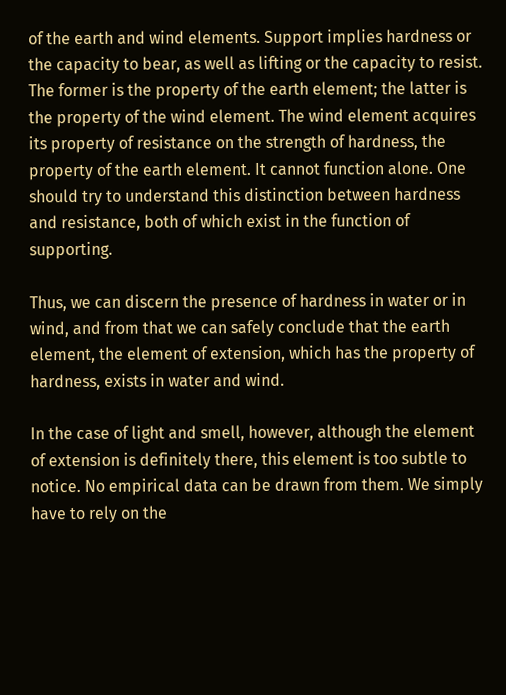of the earth and wind elements. Support implies hardness or the capacity to bear, as well as lifting or the capacity to resist. The former is the property of the earth element; the latter is the property of the wind element. The wind element acquires its property of resistance on the strength of hardness, the property of the earth element. It cannot function alone. One should try to understand this distinction between hardness and resistance, both of which exist in the function of supporting.

Thus, we can discern the presence of hardness in water or in wind, and from that we can safely conclude that the earth element, the element of extension, which has the property of hardness, exists in water and wind.

In the case of light and smell, however, although the element of extension is definitely there, this element is too subtle to notice. No empirical data can be drawn from them. We simply have to rely on the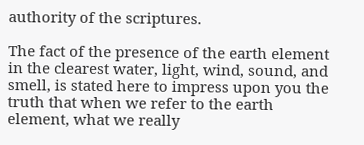authority of the scriptures.

The fact of the presence of the earth element in the clearest water, light, wind, sound, and smell, is stated here to impress upon you the truth that when we refer to the earth element, what we really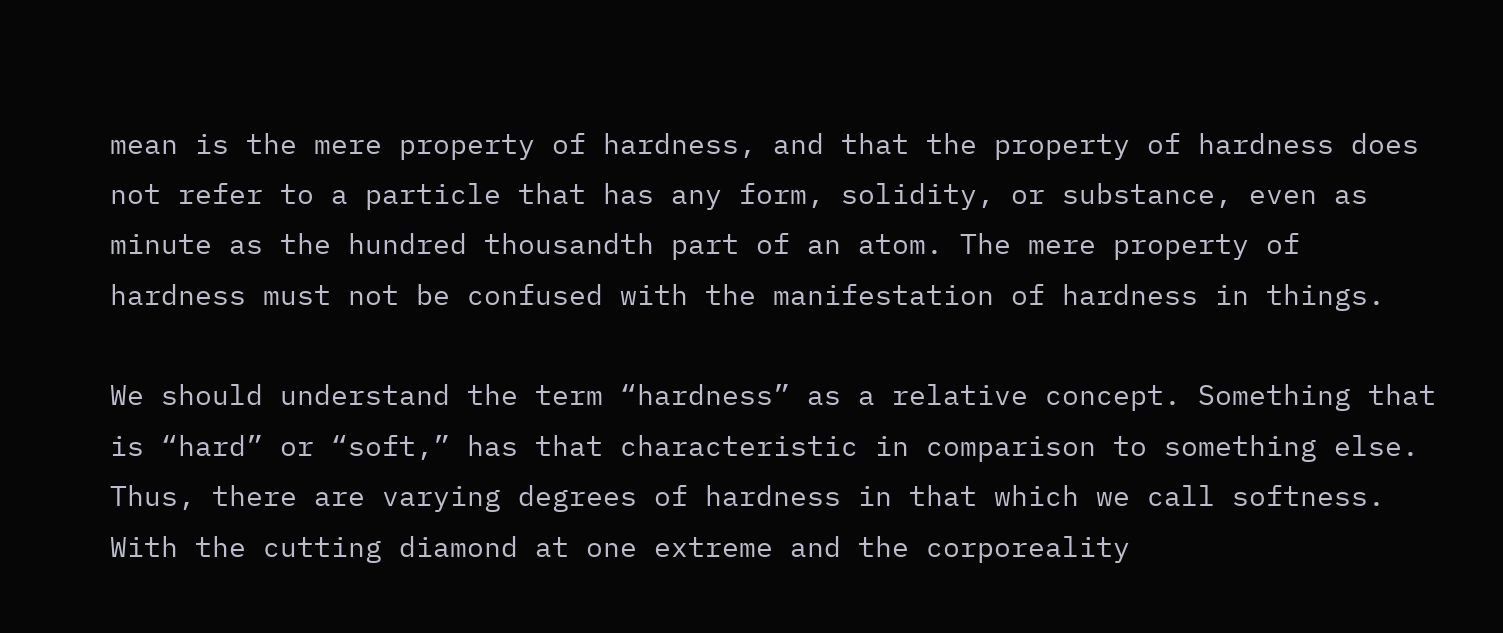mean is the mere property of hardness, and that the property of hardness does not refer to a particle that has any form, solidity, or substance, even as minute as the hundred thousandth part of an atom. The mere property of hardness must not be confused with the manifestation of hardness in things.

We should understand the term “hardness” as a relative concept. Something that is “hard” or “soft,” has that characteristic in comparison to something else. Thus, there are varying degrees of hardness in that which we call softness. With the cutting diamond at one extreme and the corporeality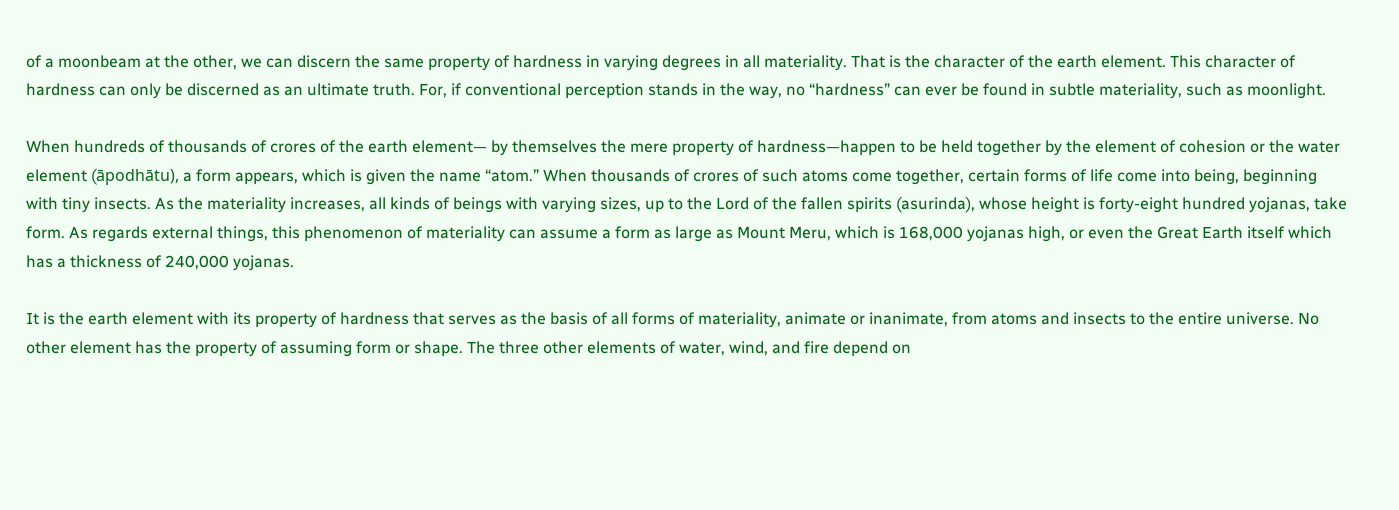of a moonbeam at the other, we can discern the same property of hardness in varying degrees in all materiality. That is the character of the earth element. This character of hardness can only be discerned as an ultimate truth. For, if conventional perception stands in the way, no “hardness” can ever be found in subtle materiality, such as moonlight.

When hundreds of thousands of crores of the earth element— by themselves the mere property of hardness—happen to be held together by the element of cohesion or the water element (āpodhātu), a form appears, which is given the name “atom.” When thousands of crores of such atoms come together, certain forms of life come into being, beginning with tiny insects. As the materiality increases, all kinds of beings with varying sizes, up to the Lord of the fallen spirits (asurinda), whose height is forty-eight hundred yojanas, take form. As regards external things, this phenomenon of materiality can assume a form as large as Mount Meru, which is 168,000 yojanas high, or even the Great Earth itself which has a thickness of 240,000 yojanas.

It is the earth element with its property of hardness that serves as the basis of all forms of materiality, animate or inanimate, from atoms and insects to the entire universe. No other element has the property of assuming form or shape. The three other elements of water, wind, and fire depend on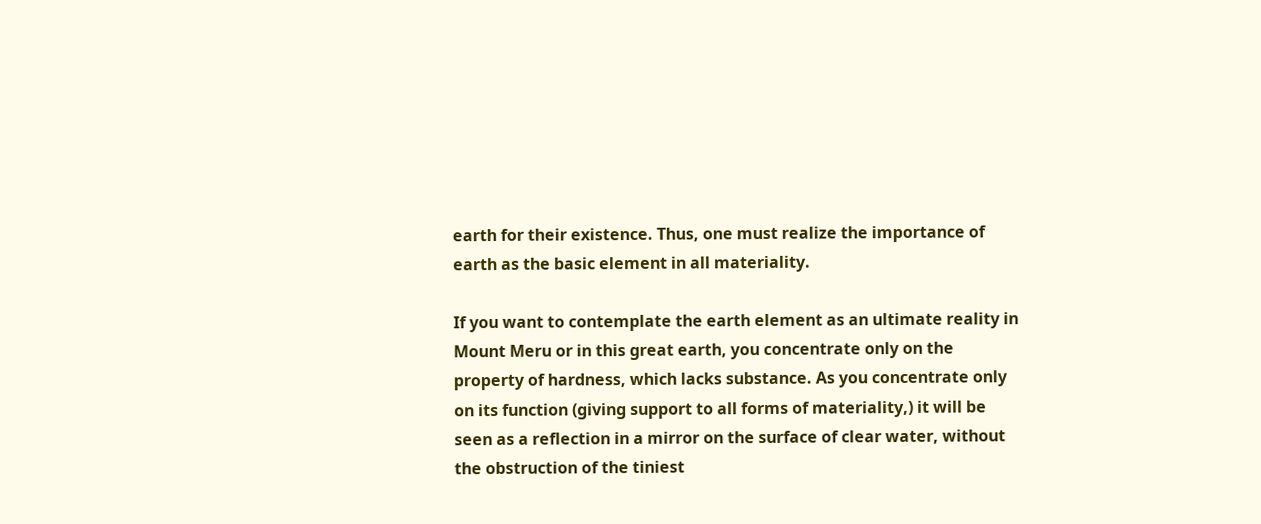earth for their existence. Thus, one must realize the importance of earth as the basic element in all materiality.

If you want to contemplate the earth element as an ultimate reality in Mount Meru or in this great earth, you concentrate only on the property of hardness, which lacks substance. As you concentrate only on its function (giving support to all forms of materiality,) it will be seen as a reflection in a mirror on the surface of clear water, without the obstruction of the tiniest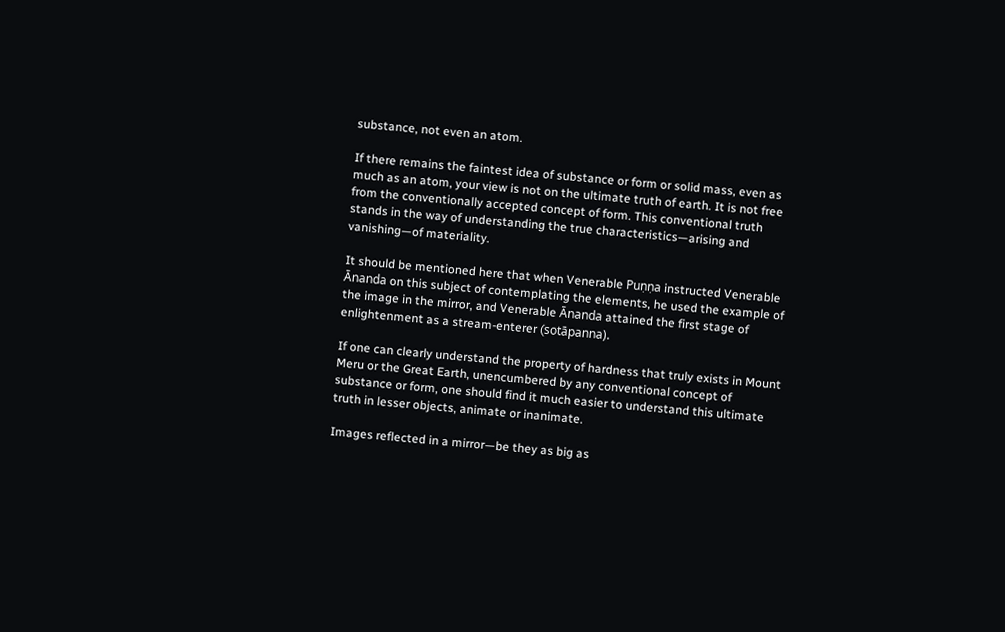substance, not even an atom.

If there remains the faintest idea of substance or form or solid mass, even as much as an atom, your view is not on the ultimate truth of earth. It is not free from the conventionally accepted concept of form. This conventional truth stands in the way of understanding the true characteristics—arising and vanishing—of materiality.

It should be mentioned here that when Venerable Puṇṇa instructed Venerable Ānanda on this subject of contemplating the elements, he used the example of the image in the mirror, and Venerable Ānanda attained the first stage of enlightenment as a stream-enterer (sotāpanna).

If one can clearly understand the property of hardness that truly exists in Mount Meru or the Great Earth, unencumbered by any conventional concept of substance or form, one should find it much easier to understand this ultimate truth in lesser objects, animate or inanimate.

Images reflected in a mirror—be they as big as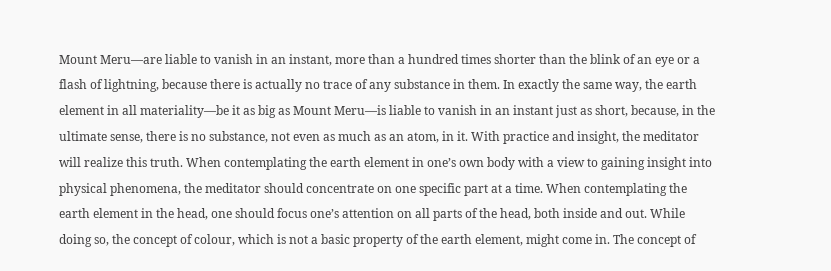Mount Meru—are liable to vanish in an instant, more than a hundred times shorter than the blink of an eye or a flash of lightning, because there is actually no trace of any substance in them. In exactly the same way, the earth element in all materiality—be it as big as Mount Meru—is liable to vanish in an instant just as short, because, in the ultimate sense, there is no substance, not even as much as an atom, in it. With practice and insight, the meditator will realize this truth. When contemplating the earth element in one’s own body with a view to gaining insight into physical phenomena, the meditator should concentrate on one specific part at a time. When contemplating the earth element in the head, one should focus one’s attention on all parts of the head, both inside and out. While doing so, the concept of colour, which is not a basic property of the earth element, might come in. The concept of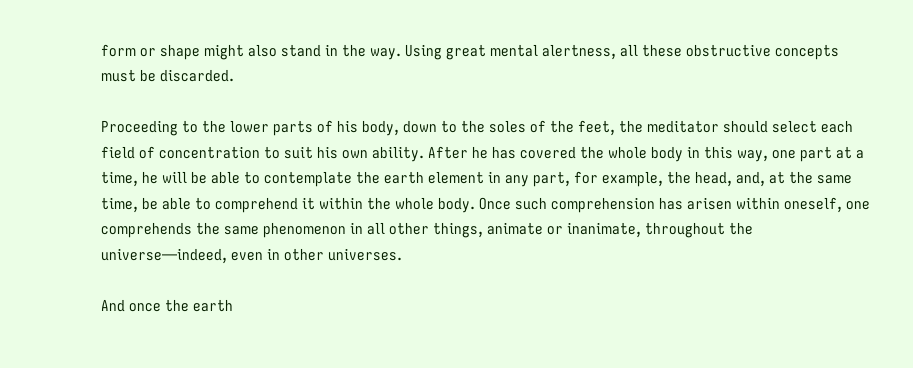form or shape might also stand in the way. Using great mental alertness, all these obstructive concepts must be discarded.

Proceeding to the lower parts of his body, down to the soles of the feet, the meditator should select each field of concentration to suit his own ability. After he has covered the whole body in this way, one part at a time, he will be able to contemplate the earth element in any part, for example, the head, and, at the same time, be able to comprehend it within the whole body. Once such comprehension has arisen within oneself, one comprehends the same phenomenon in all other things, animate or inanimate, throughout the universe—indeed, even in other universes.

And once the earth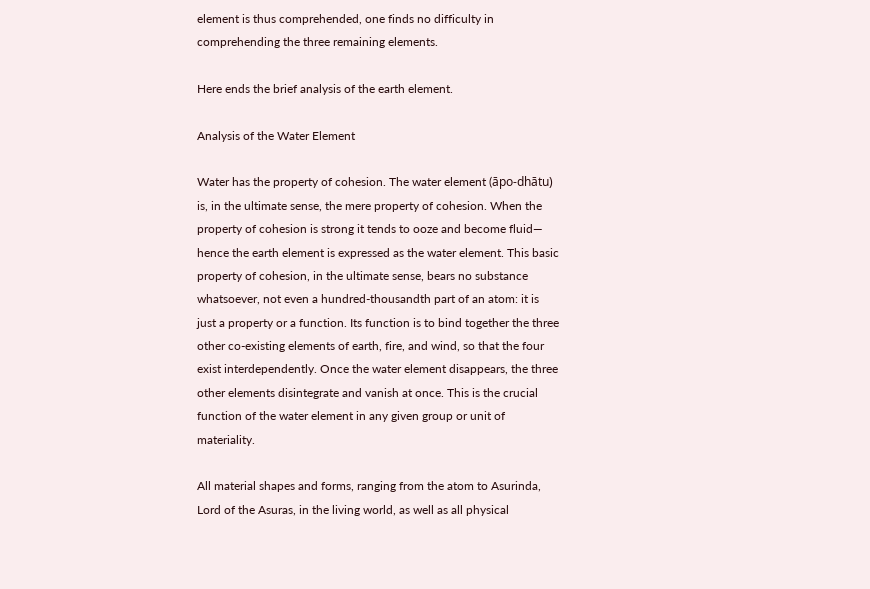element is thus comprehended, one finds no difficulty in comprehending the three remaining elements.

Here ends the brief analysis of the earth element.

Analysis of the Water Element

Water has the property of cohesion. The water element (āpo-dhātu) is, in the ultimate sense, the mere property of cohesion. When the property of cohesion is strong it tends to ooze and become fluid— hence the earth element is expressed as the water element. This basic property of cohesion, in the ultimate sense, bears no substance whatsoever, not even a hundred-thousandth part of an atom: it is just a property or a function. Its function is to bind together the three other co-existing elements of earth, fire, and wind, so that the four exist interdependently. Once the water element disappears, the three other elements disintegrate and vanish at once. This is the crucial function of the water element in any given group or unit of materiality.

All material shapes and forms, ranging from the atom to Asurinda, Lord of the Asuras, in the living world, as well as all physical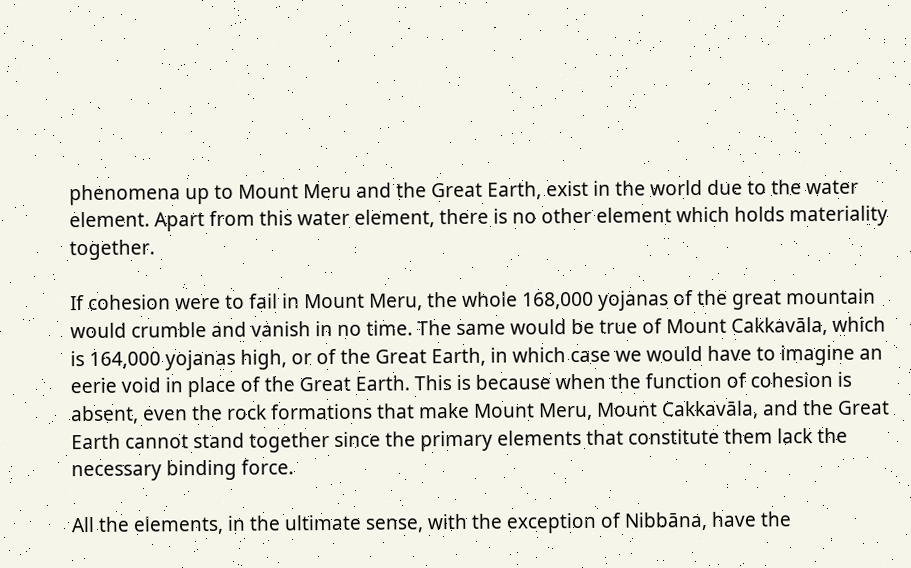phenomena up to Mount Meru and the Great Earth, exist in the world due to the water element. Apart from this water element, there is no other element which holds materiality together.

If cohesion were to fail in Mount Meru, the whole 168,000 yojanas of the great mountain would crumble and vanish in no time. The same would be true of Mount Cakkavāla, which is 164,000 yojanas high, or of the Great Earth, in which case we would have to imagine an eerie void in place of the Great Earth. This is because when the function of cohesion is absent, even the rock formations that make Mount Meru, Mount Cakkavāla, and the Great Earth cannot stand together since the primary elements that constitute them lack the necessary binding force.

All the elements, in the ultimate sense, with the exception of Nibbāna, have the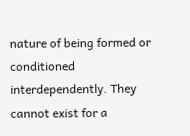nature of being formed or conditioned interdependently. They cannot exist for a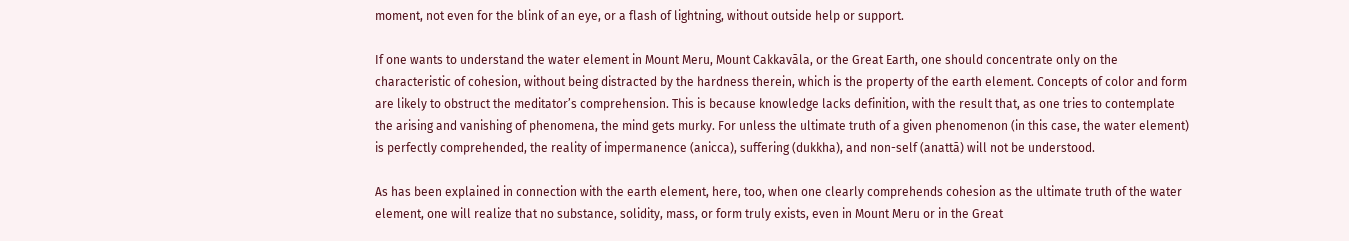moment, not even for the blink of an eye, or a flash of lightning, without outside help or support.

If one wants to understand the water element in Mount Meru, Mount Cakkavāla, or the Great Earth, one should concentrate only on the characteristic of cohesion, without being distracted by the hardness therein, which is the property of the earth element. Concepts of color and form are likely to obstruct the meditator’s comprehension. This is because knowledge lacks definition, with the result that, as one tries to contemplate the arising and vanishing of phenomena, the mind gets murky. For unless the ultimate truth of a given phenomenon (in this case, the water element) is perfectly comprehended, the reality of impermanence (anicca), suffering (dukkha), and non-self (anattā) will not be understood.

As has been explained in connection with the earth element, here, too, when one clearly comprehends cohesion as the ultimate truth of the water element, one will realize that no substance, solidity, mass, or form truly exists, even in Mount Meru or in the Great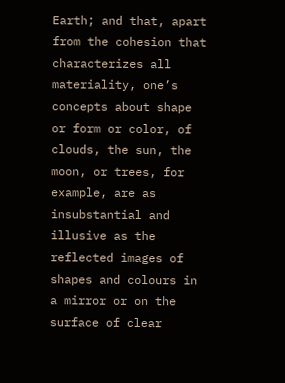Earth; and that, apart from the cohesion that characterizes all materiality, one’s concepts about shape or form or color, of clouds, the sun, the moon, or trees, for example, are as insubstantial and illusive as the reflected images of shapes and colours in a mirror or on the surface of clear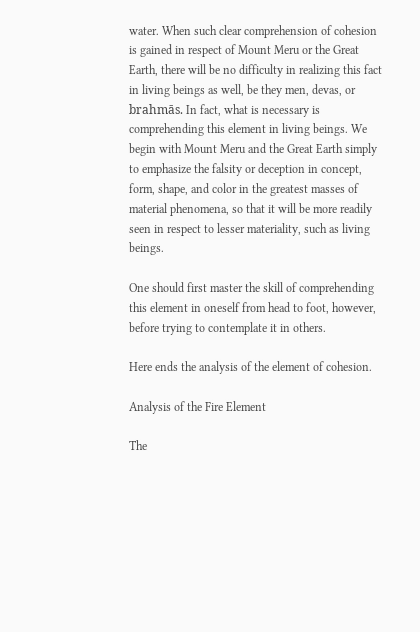water. When such clear comprehension of cohesion is gained in respect of Mount Meru or the Great Earth, there will be no difficulty in realizing this fact in living beings as well, be they men, devas, or brahmās. In fact, what is necessary is comprehending this element in living beings. We begin with Mount Meru and the Great Earth simply to emphasize the falsity or deception in concept, form, shape, and color in the greatest masses of material phenomena, so that it will be more readily seen in respect to lesser materiality, such as living beings.

One should first master the skill of comprehending this element in oneself from head to foot, however, before trying to contemplate it in others.

Here ends the analysis of the element of cohesion.

Analysis of the Fire Element

The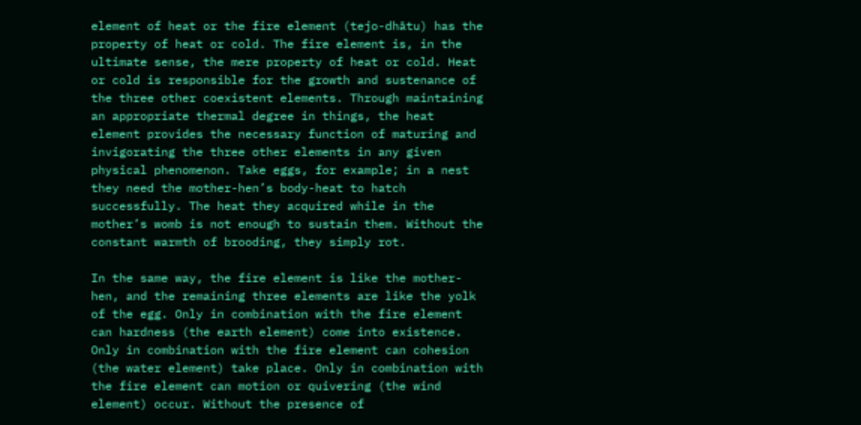element of heat or the fire element (tejo-dhātu) has the property of heat or cold. The fire element is, in the ultimate sense, the mere property of heat or cold. Heat or cold is responsible for the growth and sustenance of the three other coexistent elements. Through maintaining an appropriate thermal degree in things, the heat element provides the necessary function of maturing and invigorating the three other elements in any given physical phenomenon. Take eggs, for example; in a nest they need the mother-hen’s body-heat to hatch successfully. The heat they acquired while in the mother’s womb is not enough to sustain them. Without the constant warmth of brooding, they simply rot.

In the same way, the fire element is like the mother-hen, and the remaining three elements are like the yolk of the egg. Only in combination with the fire element can hardness (the earth element) come into existence. Only in combination with the fire element can cohesion (the water element) take place. Only in combination with the fire element can motion or quivering (the wind element) occur. Without the presence of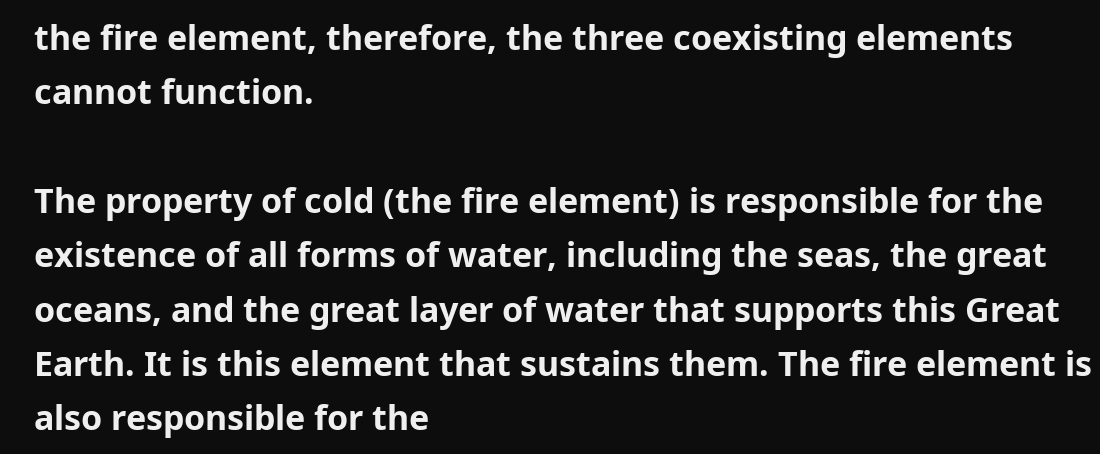the fire element, therefore, the three coexisting elements cannot function.

The property of cold (the fire element) is responsible for the existence of all forms of water, including the seas, the great oceans, and the great layer of water that supports this Great Earth. It is this element that sustains them. The fire element is also responsible for the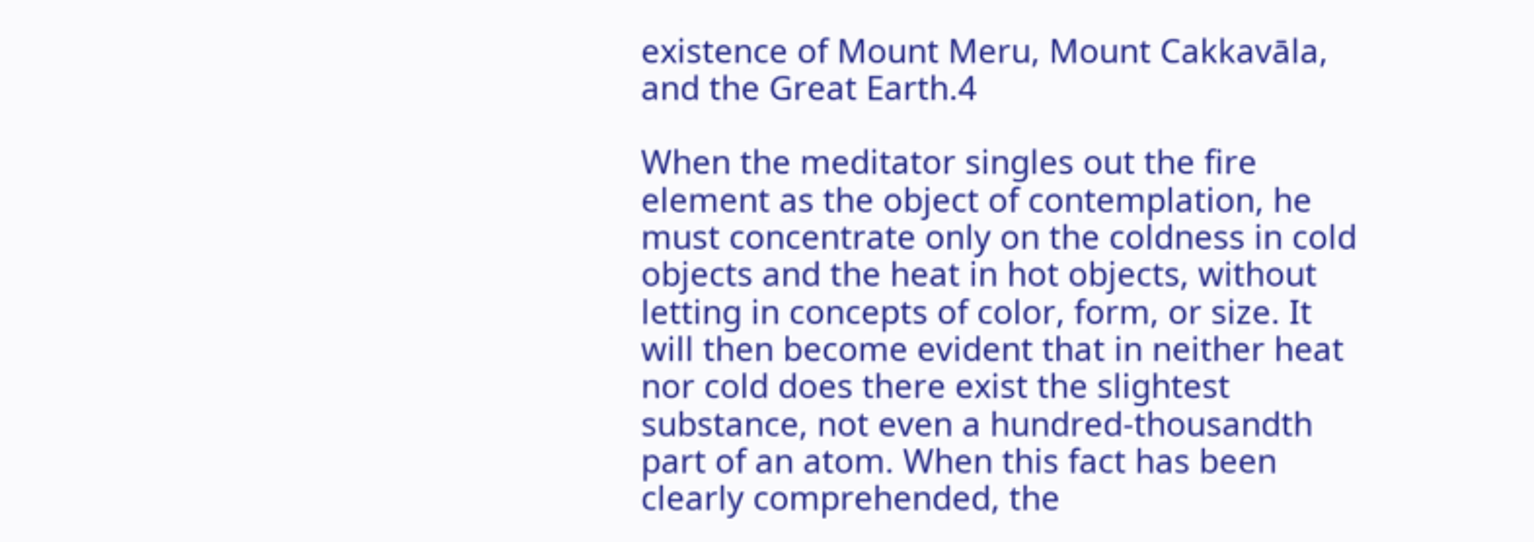existence of Mount Meru, Mount Cakkavāla, and the Great Earth.4

When the meditator singles out the fire element as the object of contemplation, he must concentrate only on the coldness in cold objects and the heat in hot objects, without letting in concepts of color, form, or size. It will then become evident that in neither heat nor cold does there exist the slightest substance, not even a hundred-thousandth part of an atom. When this fact has been clearly comprehended, the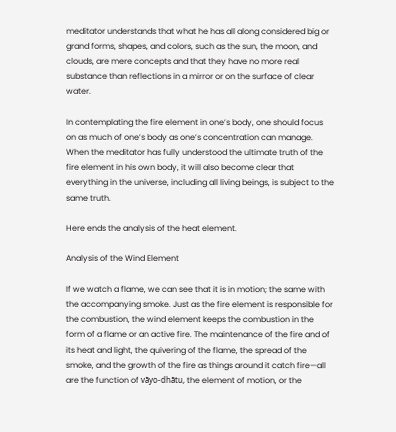meditator understands that what he has all along considered big or grand forms, shapes, and colors, such as the sun, the moon, and clouds, are mere concepts and that they have no more real substance than reflections in a mirror or on the surface of clear water.

In contemplating the fire element in one’s body, one should focus on as much of one’s body as one’s concentration can manage. When the meditator has fully understood the ultimate truth of the fire element in his own body, it will also become clear that everything in the universe, including all living beings, is subject to the same truth.

Here ends the analysis of the heat element.

Analysis of the Wind Element

If we watch a flame, we can see that it is in motion; the same with the accompanying smoke. Just as the fire element is responsible for the combustion, the wind element keeps the combustion in the form of a flame or an active fire. The maintenance of the fire and of its heat and light, the quivering of the flame, the spread of the smoke, and the growth of the fire as things around it catch fire—all are the function of vāyo-dhātu, the element of motion, or the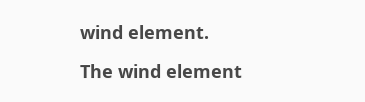wind element.

The wind element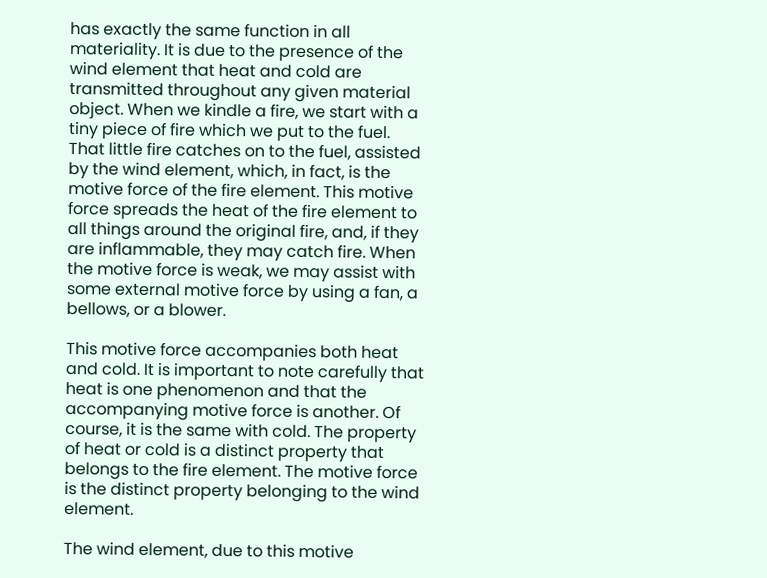has exactly the same function in all materiality. It is due to the presence of the wind element that heat and cold are transmitted throughout any given material object. When we kindle a fire, we start with a tiny piece of fire which we put to the fuel. That little fire catches on to the fuel, assisted by the wind element, which, in fact, is the motive force of the fire element. This motive force spreads the heat of the fire element to all things around the original fire, and, if they are inflammable, they may catch fire. When the motive force is weak, we may assist with some external motive force by using a fan, a bellows, or a blower.

This motive force accompanies both heat and cold. It is important to note carefully that heat is one phenomenon and that the accompanying motive force is another. Of course, it is the same with cold. The property of heat or cold is a distinct property that belongs to the fire element. The motive force is the distinct property belonging to the wind element.

The wind element, due to this motive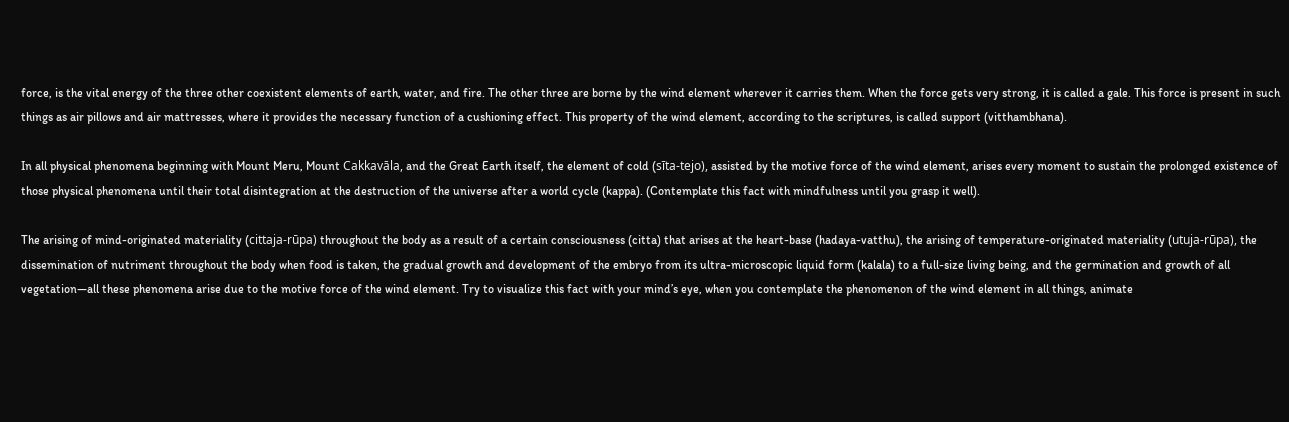force, is the vital energy of the three other coexistent elements of earth, water, and fire. The other three are borne by the wind element wherever it carries them. When the force gets very strong, it is called a gale. This force is present in such things as air pillows and air mattresses, where it provides the necessary function of a cushioning effect. This property of the wind element, according to the scriptures, is called support (vitthambhana).

In all physical phenomena beginning with Mount Meru, Mount Cakkavāla, and the Great Earth itself, the element of cold (sīta-tejo), assisted by the motive force of the wind element, arises every moment to sustain the prolonged existence of those physical phenomena until their total disintegration at the destruction of the universe after a world cycle (kappa). (Contemplate this fact with mindfulness until you grasp it well).

The arising of mind-originated materiality (cittaja-rūpa) throughout the body as a result of a certain consciousness (citta) that arises at the heart-base (hadaya-vatthu), the arising of temperature-originated materiality (utuja-rūpa), the dissemination of nutriment throughout the body when food is taken, the gradual growth and development of the embryo from its ultra-microscopic liquid form (kalala) to a full-size living being, and the germination and growth of all vegetation—all these phenomena arise due to the motive force of the wind element. Try to visualize this fact with your mind’s eye, when you contemplate the phenomenon of the wind element in all things, animate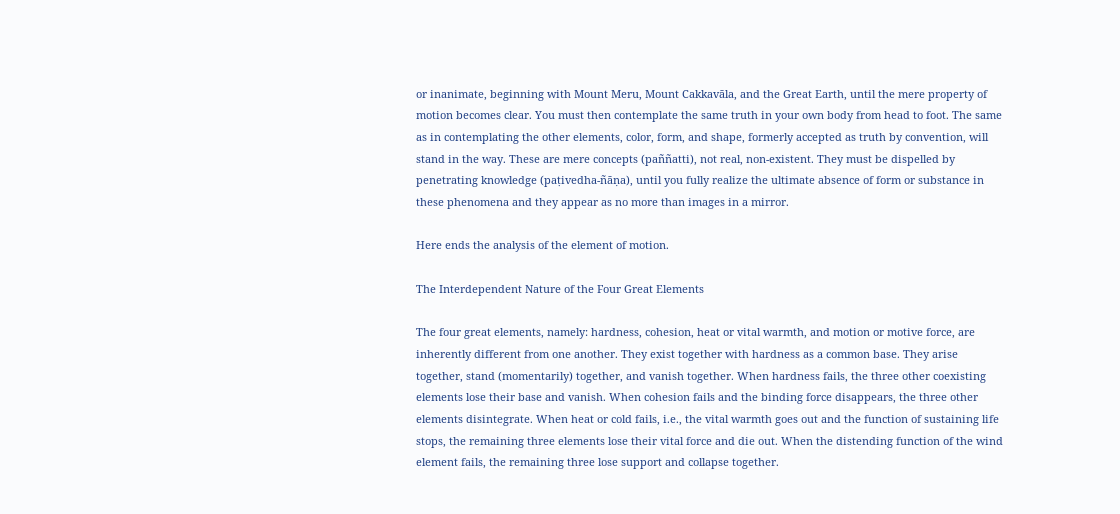or inanimate, beginning with Mount Meru, Mount Cakkavāla, and the Great Earth, until the mere property of motion becomes clear. You must then contemplate the same truth in your own body from head to foot. The same as in contemplating the other elements, color, form, and shape, formerly accepted as truth by convention, will stand in the way. These are mere concepts (paññatti), not real, non-existent. They must be dispelled by penetrating knowledge (paṭivedha-ñāṇa), until you fully realize the ultimate absence of form or substance in these phenomena and they appear as no more than images in a mirror.

Here ends the analysis of the element of motion.

The Interdependent Nature of the Four Great Elements

The four great elements, namely: hardness, cohesion, heat or vital warmth, and motion or motive force, are inherently different from one another. They exist together with hardness as a common base. They arise together, stand (momentarily) together, and vanish together. When hardness fails, the three other coexisting elements lose their base and vanish. When cohesion fails and the binding force disappears, the three other elements disintegrate. When heat or cold fails, i.e., the vital warmth goes out and the function of sustaining life stops, the remaining three elements lose their vital force and die out. When the distending function of the wind element fails, the remaining three lose support and collapse together.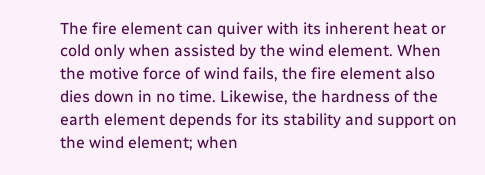The fire element can quiver with its inherent heat or cold only when assisted by the wind element. When the motive force of wind fails, the fire element also dies down in no time. Likewise, the hardness of the earth element depends for its stability and support on the wind element; when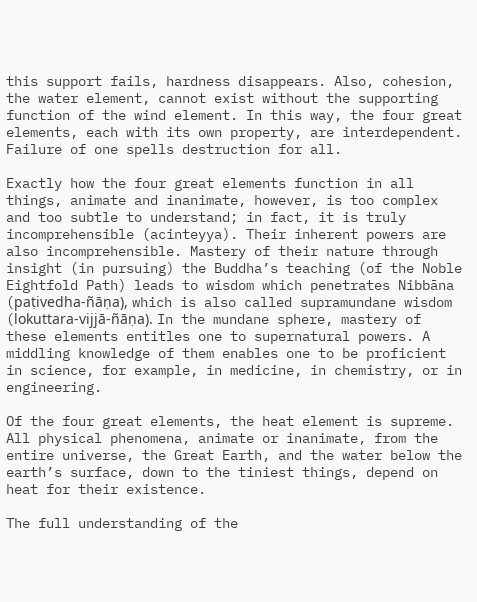this support fails, hardness disappears. Also, cohesion, the water element, cannot exist without the supporting function of the wind element. In this way, the four great elements, each with its own property, are interdependent. Failure of one spells destruction for all.

Exactly how the four great elements function in all things, animate and inanimate, however, is too complex and too subtle to understand; in fact, it is truly incomprehensible (acinteyya). Their inherent powers are also incomprehensible. Mastery of their nature through insight (in pursuing) the Buddha’s teaching (of the Noble Eightfold Path) leads to wisdom which penetrates Nibbāna (paṭivedha-ñāṇa), which is also called supramundane wisdom (lokuttara-vijjā-ñāṇa). In the mundane sphere, mastery of these elements entitles one to supernatural powers. A middling knowledge of them enables one to be proficient in science, for example, in medicine, in chemistry, or in engineering.

Of the four great elements, the heat element is supreme. All physical phenomena, animate or inanimate, from the entire universe, the Great Earth, and the water below the earth’s surface, down to the tiniest things, depend on heat for their existence.

The full understanding of the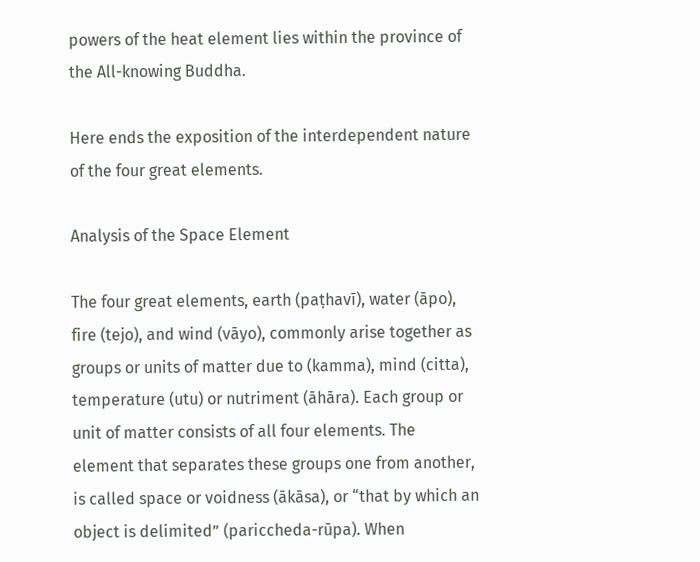powers of the heat element lies within the province of the All-knowing Buddha.

Here ends the exposition of the interdependent nature of the four great elements.

Analysis of the Space Element

The four great elements, earth (paṭhavī), water (āpo), fire (tejo), and wind (vāyo), commonly arise together as groups or units of matter due to (kamma), mind (citta), temperature (utu) or nutriment (āhāra). Each group or unit of matter consists of all four elements. The element that separates these groups one from another, is called space or voidness (ākāsa), or “that by which an object is delimited” (pariccheda-rūpa). When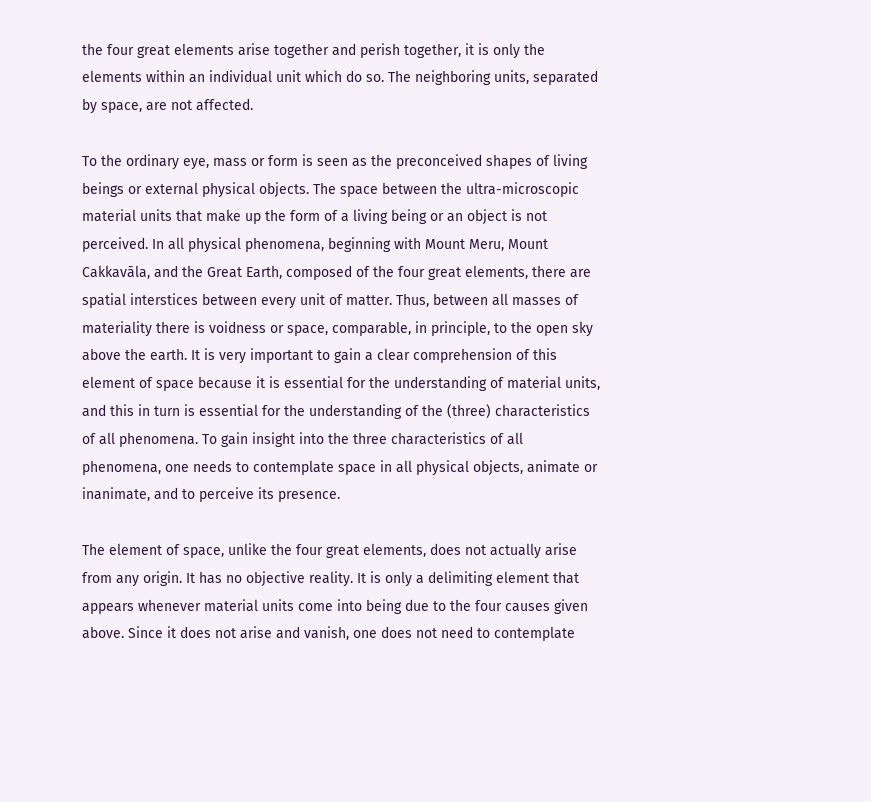the four great elements arise together and perish together, it is only the elements within an individual unit which do so. The neighboring units, separated by space, are not affected.

To the ordinary eye, mass or form is seen as the preconceived shapes of living beings or external physical objects. The space between the ultra-microscopic material units that make up the form of a living being or an object is not perceived. In all physical phenomena, beginning with Mount Meru, Mount Cakkavāla, and the Great Earth, composed of the four great elements, there are spatial interstices between every unit of matter. Thus, between all masses of materiality there is voidness or space, comparable, in principle, to the open sky above the earth. It is very important to gain a clear comprehension of this element of space because it is essential for the understanding of material units, and this in turn is essential for the understanding of the (three) characteristics of all phenomena. To gain insight into the three characteristics of all phenomena, one needs to contemplate space in all physical objects, animate or inanimate, and to perceive its presence.

The element of space, unlike the four great elements, does not actually arise from any origin. It has no objective reality. It is only a delimiting element that appears whenever material units come into being due to the four causes given above. Since it does not arise and vanish, one does not need to contemplate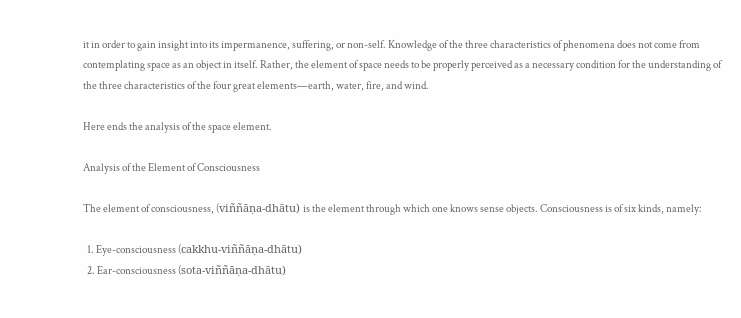it in order to gain insight into its impermanence, suffering, or non-self. Knowledge of the three characteristics of phenomena does not come from contemplating space as an object in itself. Rather, the element of space needs to be properly perceived as a necessary condition for the understanding of the three characteristics of the four great elements—earth, water, fire, and wind.

Here ends the analysis of the space element.

Analysis of the Element of Consciousness

The element of consciousness, (viññāṇa-dhātu) is the element through which one knows sense objects. Consciousness is of six kinds, namely:

  1. Eye-consciousness (cakkhu-viññāṇa-dhātu)
  2. Ear-consciousness (sota-viññāṇa-dhātu)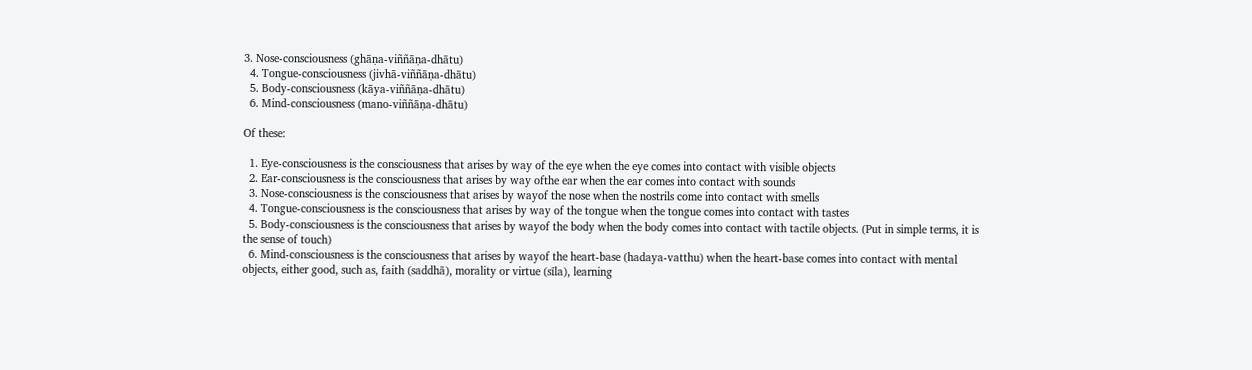3. Nose-consciousness (ghāṇa-viññāṇa-dhātu)
  4. Tongue-consciousness (jivhā-viññāṇa-dhātu)
  5. Body-consciousness (kāya-viññāṇa-dhātu)
  6. Mind-consciousness (mano-viññāṇa-dhātu)

Of these:

  1. Eye-consciousness is the consciousness that arises by way of the eye when the eye comes into contact with visible objects
  2. Ear-consciousness is the consciousness that arises by way ofthe ear when the ear comes into contact with sounds
  3. Nose-consciousness is the consciousness that arises by wayof the nose when the nostrils come into contact with smells
  4. Tongue-consciousness is the consciousness that arises by way of the tongue when the tongue comes into contact with tastes
  5. Body-consciousness is the consciousness that arises by wayof the body when the body comes into contact with tactile objects. (Put in simple terms, it is the sense of touch)
  6. Mind-consciousness is the consciousness that arises by wayof the heart-base (hadaya-vatthu) when the heart-base comes into contact with mental objects, either good, such as, faith (saddhā), morality or virtue (sīla), learning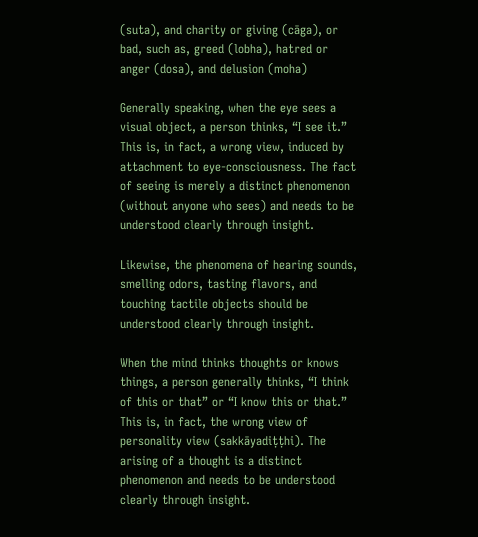(suta), and charity or giving (cāga), or bad, such as, greed (lobha), hatred or anger (dosa), and delusion (moha)

Generally speaking, when the eye sees a visual object, a person thinks, “I see it.” This is, in fact, a wrong view, induced by attachment to eye-consciousness. The fact of seeing is merely a distinct phenomenon (without anyone who sees) and needs to be understood clearly through insight.

Likewise, the phenomena of hearing sounds, smelling odors, tasting flavors, and touching tactile objects should be understood clearly through insight.

When the mind thinks thoughts or knows things, a person generally thinks, “I think of this or that” or “I know this or that.” This is, in fact, the wrong view of personality view (sakkāyadiṭṭhi). The arising of a thought is a distinct phenomenon and needs to be understood clearly through insight.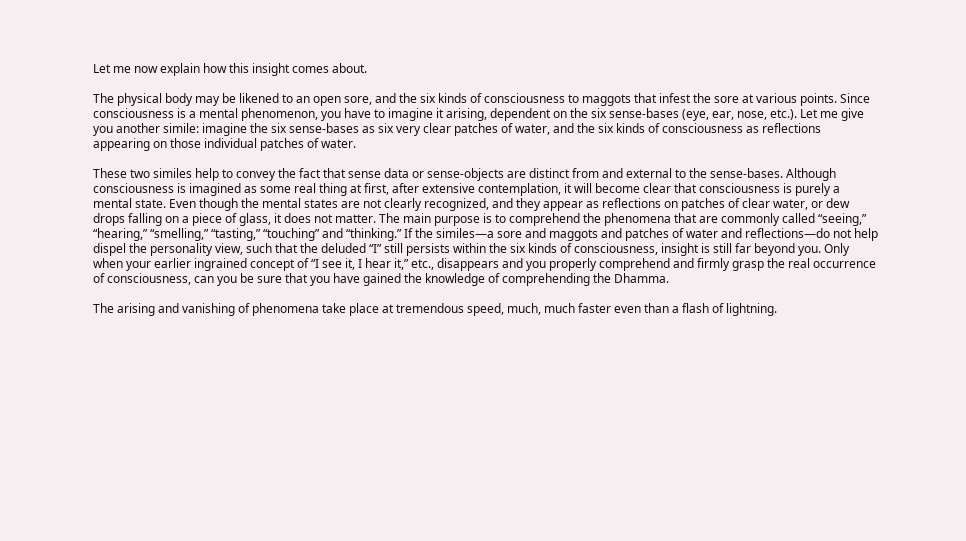Let me now explain how this insight comes about.

The physical body may be likened to an open sore, and the six kinds of consciousness to maggots that infest the sore at various points. Since consciousness is a mental phenomenon, you have to imagine it arising, dependent on the six sense-bases (eye, ear, nose, etc.). Let me give you another simile: imagine the six sense-bases as six very clear patches of water, and the six kinds of consciousness as reflections appearing on those individual patches of water.

These two similes help to convey the fact that sense data or sense-objects are distinct from and external to the sense-bases. Although consciousness is imagined as some real thing at first, after extensive contemplation, it will become clear that consciousness is purely a mental state. Even though the mental states are not clearly recognized, and they appear as reflections on patches of clear water, or dew drops falling on a piece of glass, it does not matter. The main purpose is to comprehend the phenomena that are commonly called “seeing,” “hearing,” “smelling,” “tasting,” “touching” and “thinking.” If the similes—a sore and maggots and patches of water and reflections—do not help dispel the personality view, such that the deluded “I” still persists within the six kinds of consciousness, insight is still far beyond you. Only when your earlier ingrained concept of “I see it, I hear it,” etc., disappears and you properly comprehend and firmly grasp the real occurrence of consciousness, can you be sure that you have gained the knowledge of comprehending the Dhamma.

The arising and vanishing of phenomena take place at tremendous speed, much, much faster even than a flash of lightning.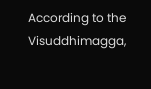According to the Visuddhimagga,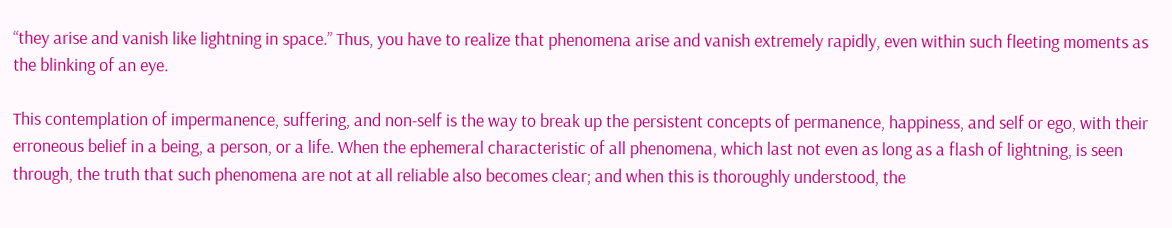“they arise and vanish like lightning in space.” Thus, you have to realize that phenomena arise and vanish extremely rapidly, even within such fleeting moments as the blinking of an eye.

This contemplation of impermanence, suffering, and non-self is the way to break up the persistent concepts of permanence, happiness, and self or ego, with their erroneous belief in a being, a person, or a life. When the ephemeral characteristic of all phenomena, which last not even as long as a flash of lightning, is seen through, the truth that such phenomena are not at all reliable also becomes clear; and when this is thoroughly understood, the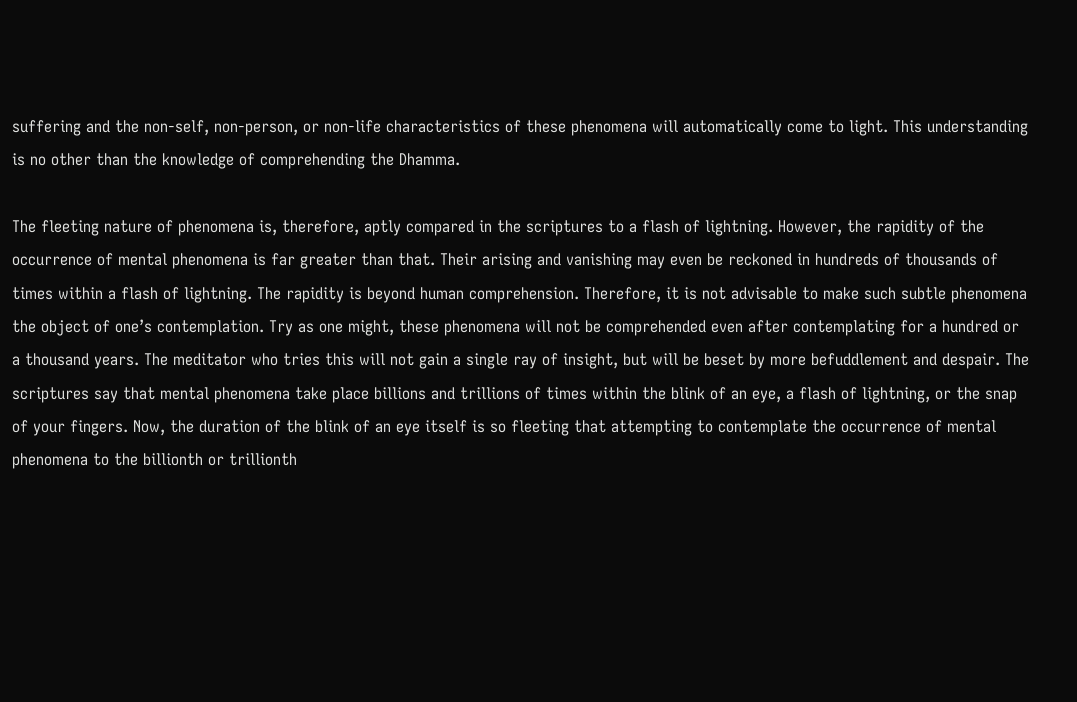suffering and the non-self, non-person, or non-life characteristics of these phenomena will automatically come to light. This understanding is no other than the knowledge of comprehending the Dhamma.

The fleeting nature of phenomena is, therefore, aptly compared in the scriptures to a flash of lightning. However, the rapidity of the occurrence of mental phenomena is far greater than that. Their arising and vanishing may even be reckoned in hundreds of thousands of times within a flash of lightning. The rapidity is beyond human comprehension. Therefore, it is not advisable to make such subtle phenomena the object of one’s contemplation. Try as one might, these phenomena will not be comprehended even after contemplating for a hundred or a thousand years. The meditator who tries this will not gain a single ray of insight, but will be beset by more befuddlement and despair. The scriptures say that mental phenomena take place billions and trillions of times within the blink of an eye, a flash of lightning, or the snap of your fingers. Now, the duration of the blink of an eye itself is so fleeting that attempting to contemplate the occurrence of mental phenomena to the billionth or trillionth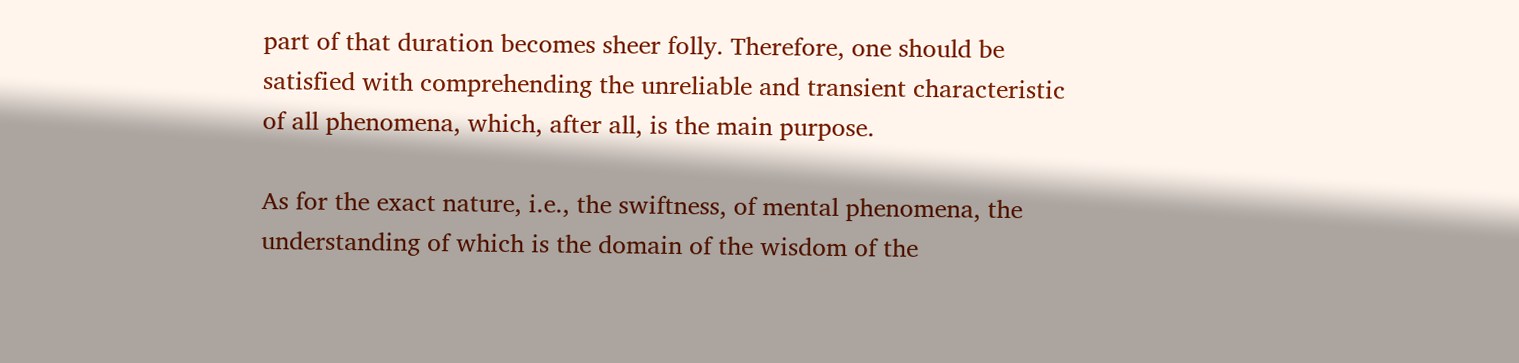part of that duration becomes sheer folly. Therefore, one should be satisfied with comprehending the unreliable and transient characteristic of all phenomena, which, after all, is the main purpose.

As for the exact nature, i.e., the swiftness, of mental phenomena, the understanding of which is the domain of the wisdom of the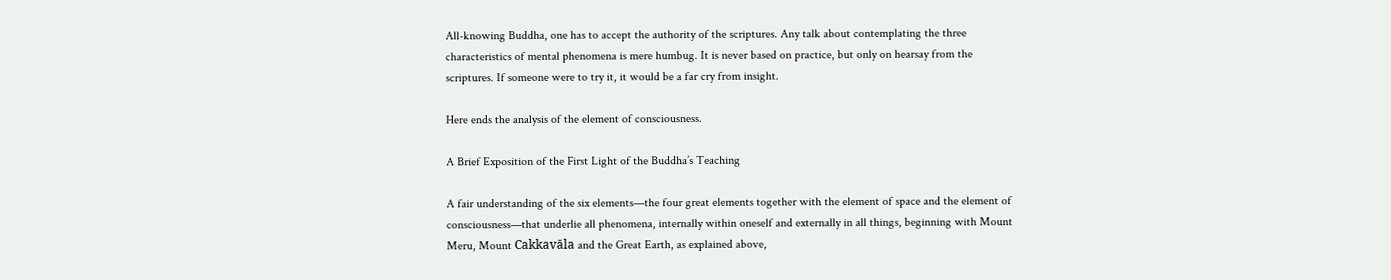All-knowing Buddha, one has to accept the authority of the scriptures. Any talk about contemplating the three characteristics of mental phenomena is mere humbug. It is never based on practice, but only on hearsay from the scriptures. If someone were to try it, it would be a far cry from insight.

Here ends the analysis of the element of consciousness.

A Brief Exposition of the First Light of the Buddha’s Teaching

A fair understanding of the six elements—the four great elements together with the element of space and the element of consciousness—that underlie all phenomena, internally within oneself and externally in all things, beginning with Mount Meru, Mount Cakkavāla and the Great Earth, as explained above,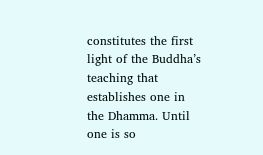constitutes the first light of the Buddha’s teaching that establishes one in the Dhamma. Until one is so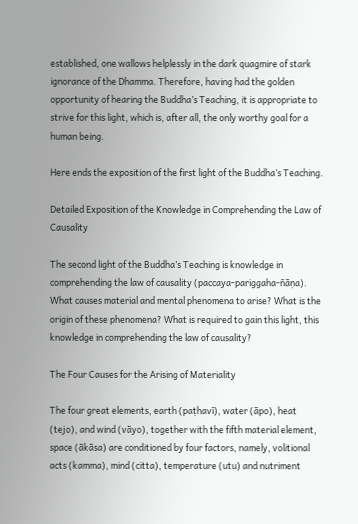established, one wallows helplessly in the dark quagmire of stark ignorance of the Dhamma. Therefore, having had the golden opportunity of hearing the Buddha’s Teaching, it is appropriate to strive for this light, which is, after all, the only worthy goal for a human being.

Here ends the exposition of the first light of the Buddha’s Teaching.

Detailed Exposition of the Knowledge in Comprehending the Law of Causality

The second light of the Buddha’s Teaching is knowledge in comprehending the law of causality (paccaya-pariggaha-ñāṇa). What causes material and mental phenomena to arise? What is the origin of these phenomena? What is required to gain this light, this knowledge in comprehending the law of causality?

The Four Causes for the Arising of Materiality

The four great elements, earth (paṭhavī), water (āpo), heat (tejo), and wind (vāyo), together with the fifth material element, space (ākāsa) are conditioned by four factors, namely, volitional acts (kamma), mind (citta), temperature (utu) and nutriment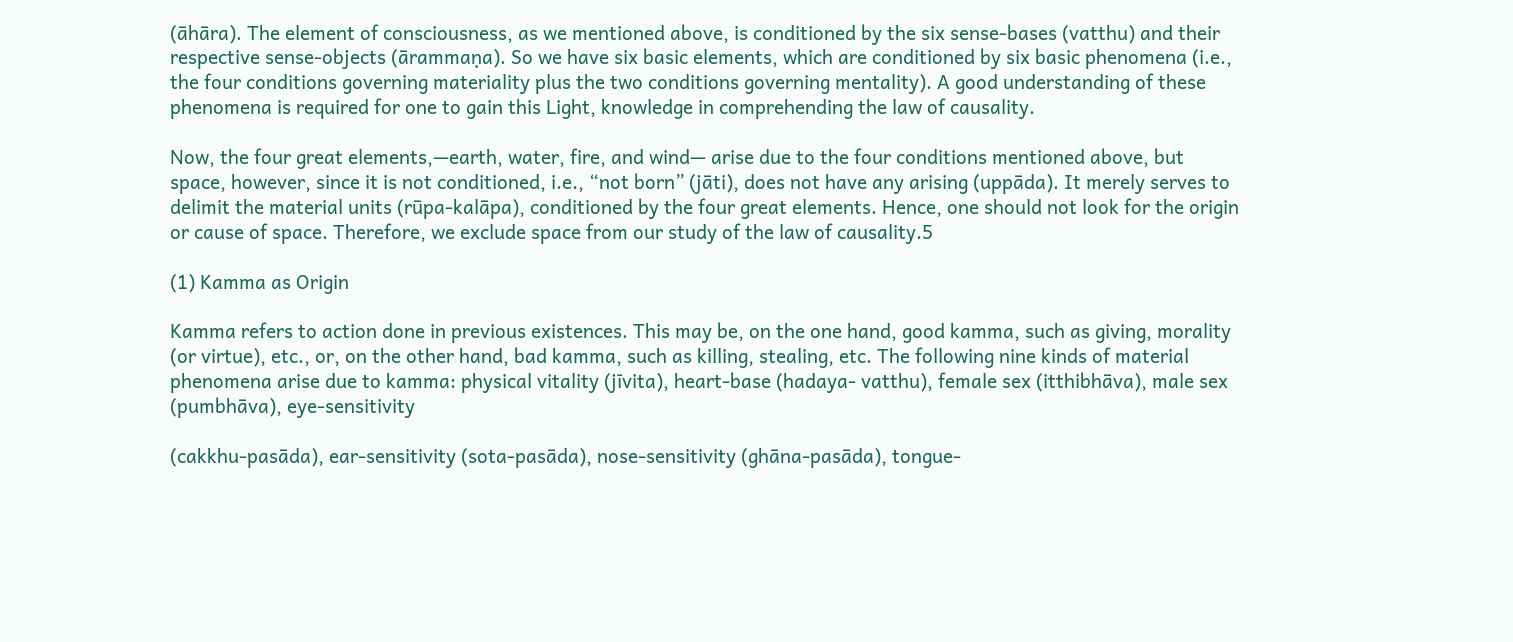(āhāra). The element of consciousness, as we mentioned above, is conditioned by the six sense-bases (vatthu) and their respective sense-objects (ārammaṇa). So we have six basic elements, which are conditioned by six basic phenomena (i.e., the four conditions governing materiality plus the two conditions governing mentality). A good understanding of these phenomena is required for one to gain this Light, knowledge in comprehending the law of causality.

Now, the four great elements,—earth, water, fire, and wind— arise due to the four conditions mentioned above, but space, however, since it is not conditioned, i.e., “not born” (jāti), does not have any arising (uppāda). It merely serves to delimit the material units (rūpa-kalāpa), conditioned by the four great elements. Hence, one should not look for the origin or cause of space. Therefore, we exclude space from our study of the law of causality.5

(1) Kamma as Origin

Kamma refers to action done in previous existences. This may be, on the one hand, good kamma, such as giving, morality (or virtue), etc., or, on the other hand, bad kamma, such as killing, stealing, etc. The following nine kinds of material phenomena arise due to kamma: physical vitality (jīvita), heart-base (hadaya- vatthu), female sex (itthibhāva), male sex (pumbhāva), eye-sensitivity

(cakkhu-pasāda), ear-sensitivity (sota-pasāda), nose-sensitivity (ghāna-pasāda), tongue-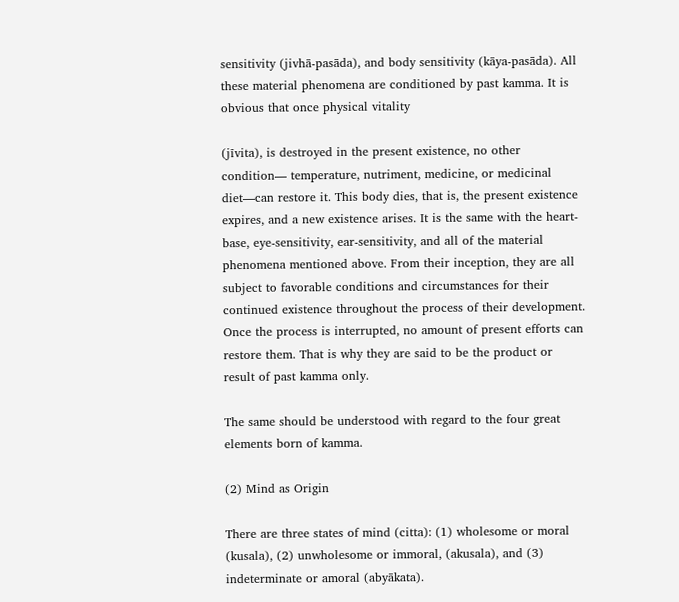sensitivity (jivhā-pasāda), and body sensitivity (kāya-pasāda). All these material phenomena are conditioned by past kamma. It is obvious that once physical vitality

(jīvita), is destroyed in the present existence, no other condition— temperature, nutriment, medicine, or medicinal diet—can restore it. This body dies, that is, the present existence expires, and a new existence arises. It is the same with the heart-base, eye-sensitivity, ear-sensitivity, and all of the material phenomena mentioned above. From their inception, they are all subject to favorable conditions and circumstances for their continued existence throughout the process of their development. Once the process is interrupted, no amount of present efforts can restore them. That is why they are said to be the product or result of past kamma only.

The same should be understood with regard to the four great elements born of kamma.

(2) Mind as Origin

There are three states of mind (citta): (1) wholesome or moral (kusala), (2) unwholesome or immoral, (akusala), and (3) indeterminate or amoral (abyākata).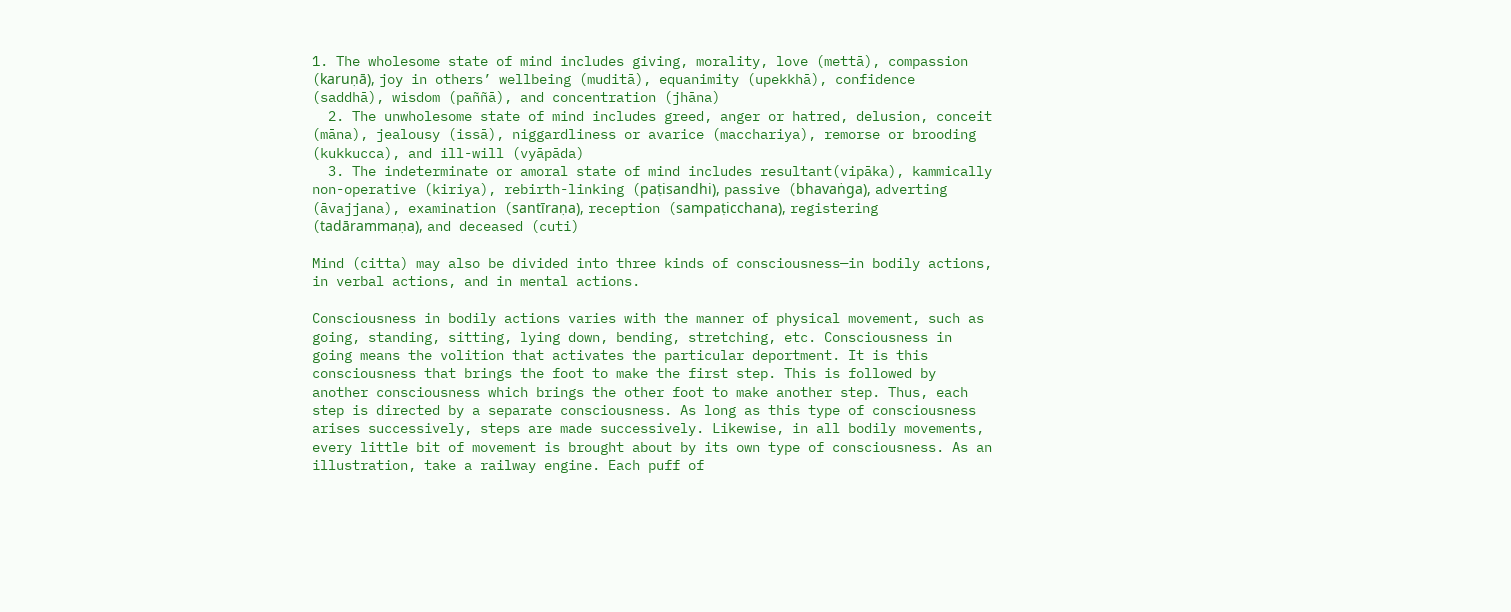1. The wholesome state of mind includes giving, morality, love (mettā), compassion (karuṇā), joy in others’ wellbeing (muditā), equanimity (upekkhā), confidence (saddhā), wisdom (paññā), and concentration (jhāna)
  2. The unwholesome state of mind includes greed, anger or hatred, delusion, conceit (māna), jealousy (issā), niggardliness or avarice (macchariya), remorse or brooding (kukkucca), and ill-will (vyāpāda)
  3. The indeterminate or amoral state of mind includes resultant(vipāka), kammically non-operative (kiriya), rebirth-linking (paṭisandhi), passive (bhavaṅga), adverting (āvajjana), examination (santīraṇa), reception (sampaṭicchana), registering (tadārammaṇa), and deceased (cuti)

Mind (citta) may also be divided into three kinds of consciousness—in bodily actions, in verbal actions, and in mental actions.

Consciousness in bodily actions varies with the manner of physical movement, such as going, standing, sitting, lying down, bending, stretching, etc. Consciousness in going means the volition that activates the particular deportment. It is this consciousness that brings the foot to make the first step. This is followed by another consciousness which brings the other foot to make another step. Thus, each step is directed by a separate consciousness. As long as this type of consciousness arises successively, steps are made successively. Likewise, in all bodily movements, every little bit of movement is brought about by its own type of consciousness. As an illustration, take a railway engine. Each puff of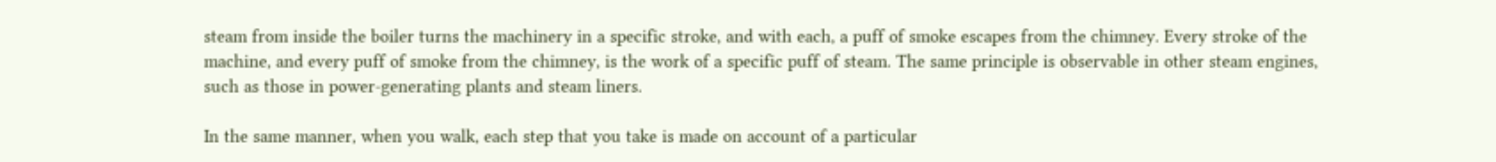steam from inside the boiler turns the machinery in a specific stroke, and with each, a puff of smoke escapes from the chimney. Every stroke of the machine, and every puff of smoke from the chimney, is the work of a specific puff of steam. The same principle is observable in other steam engines, such as those in power-generating plants and steam liners.

In the same manner, when you walk, each step that you take is made on account of a particular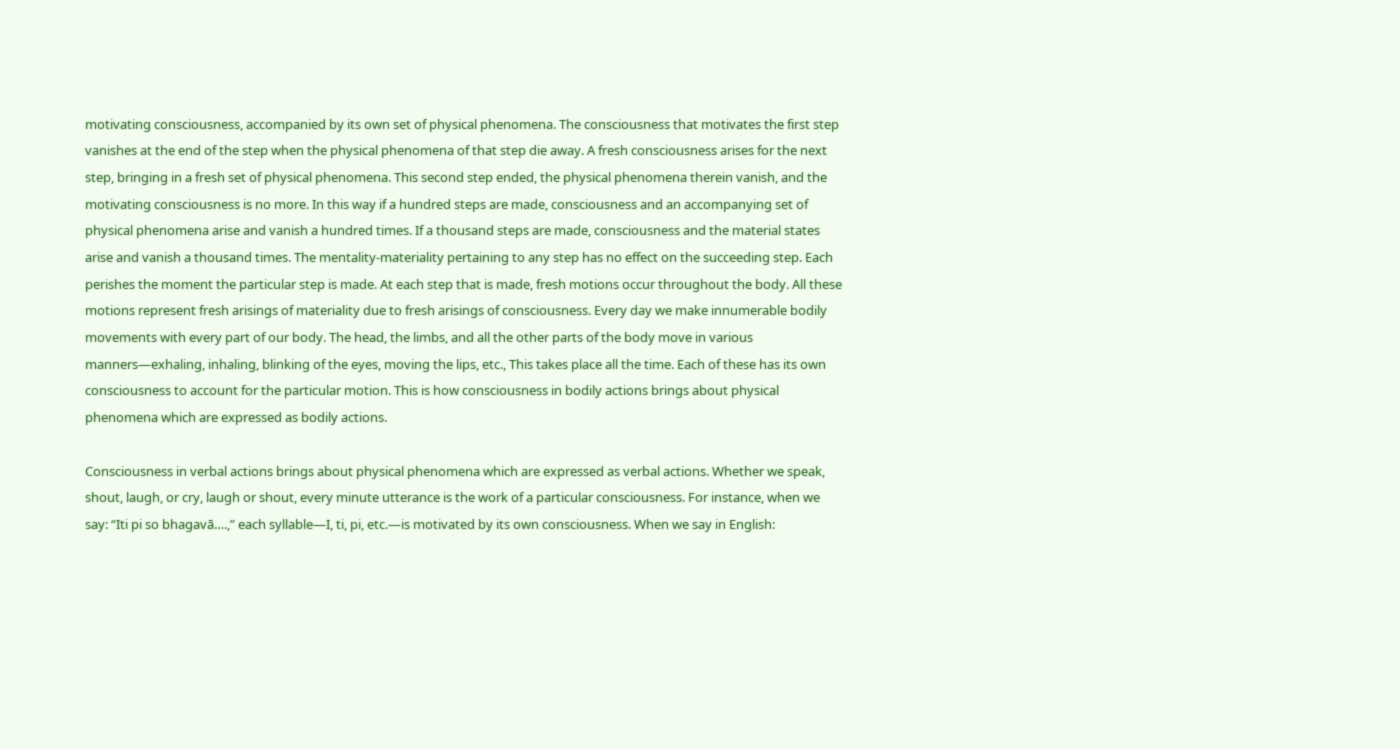motivating consciousness, accompanied by its own set of physical phenomena. The consciousness that motivates the first step vanishes at the end of the step when the physical phenomena of that step die away. A fresh consciousness arises for the next step, bringing in a fresh set of physical phenomena. This second step ended, the physical phenomena therein vanish, and the motivating consciousness is no more. In this way if a hundred steps are made, consciousness and an accompanying set of physical phenomena arise and vanish a hundred times. If a thousand steps are made, consciousness and the material states arise and vanish a thousand times. The mentality-materiality pertaining to any step has no effect on the succeeding step. Each perishes the moment the particular step is made. At each step that is made, fresh motions occur throughout the body. All these motions represent fresh arisings of materiality due to fresh arisings of consciousness. Every day we make innumerable bodily movements with every part of our body. The head, the limbs, and all the other parts of the body move in various manners—exhaling, inhaling, blinking of the eyes, moving the lips, etc., This takes place all the time. Each of these has its own consciousness to account for the particular motion. This is how consciousness in bodily actions brings about physical phenomena which are expressed as bodily actions.

Consciousness in verbal actions brings about physical phenomena which are expressed as verbal actions. Whether we speak, shout, laugh, or cry, laugh or shout, every minute utterance is the work of a particular consciousness. For instance, when we say: “Iti pi so bhagavā….,” each syllable—I, ti, pi, etc.—is motivated by its own consciousness. When we say in English: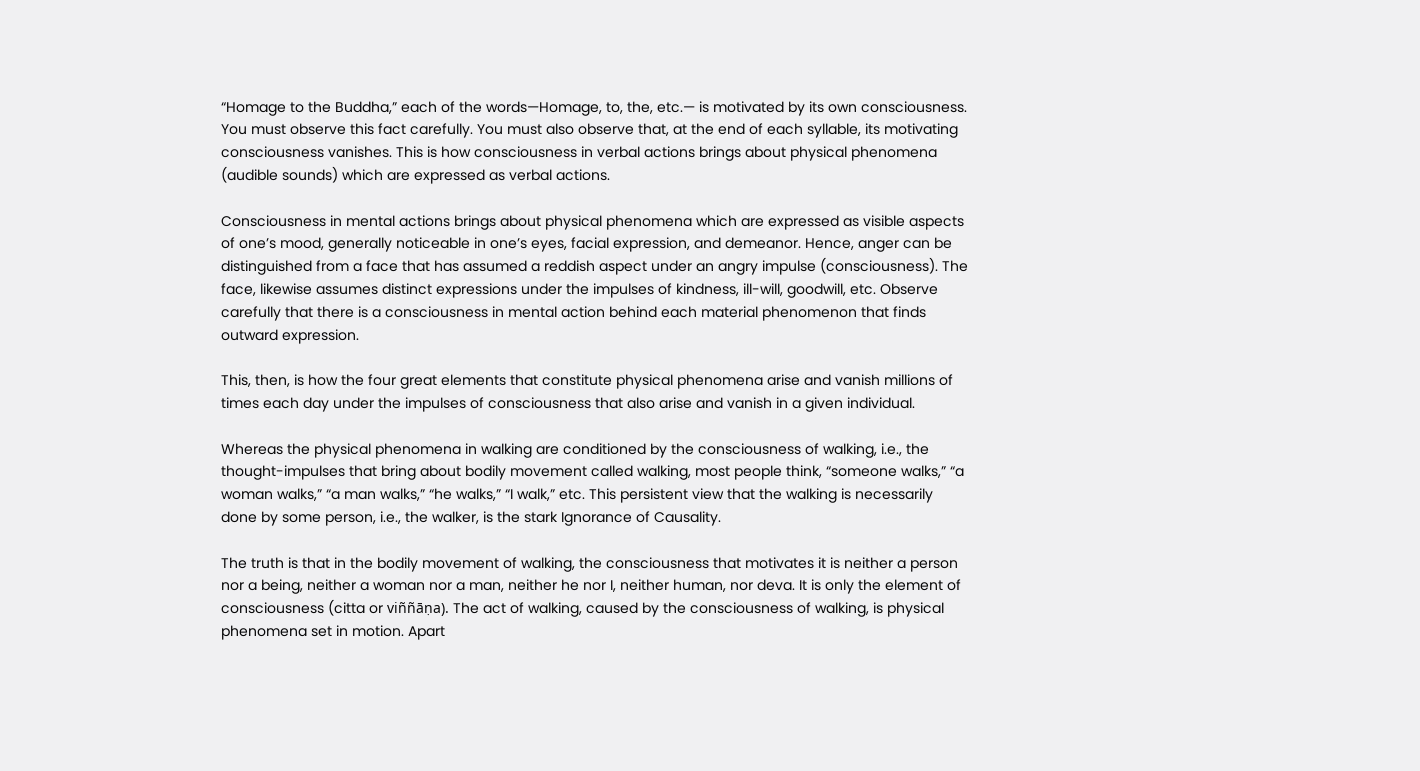“Homage to the Buddha,” each of the words—Homage, to, the, etc.— is motivated by its own consciousness. You must observe this fact carefully. You must also observe that, at the end of each syllable, its motivating consciousness vanishes. This is how consciousness in verbal actions brings about physical phenomena (audible sounds) which are expressed as verbal actions.

Consciousness in mental actions brings about physical phenomena which are expressed as visible aspects of one’s mood, generally noticeable in one’s eyes, facial expression, and demeanor. Hence, anger can be distinguished from a face that has assumed a reddish aspect under an angry impulse (consciousness). The face, likewise assumes distinct expressions under the impulses of kindness, ill-will, goodwill, etc. Observe carefully that there is a consciousness in mental action behind each material phenomenon that finds outward expression.

This, then, is how the four great elements that constitute physical phenomena arise and vanish millions of times each day under the impulses of consciousness that also arise and vanish in a given individual.

Whereas the physical phenomena in walking are conditioned by the consciousness of walking, i.e., the thought-impulses that bring about bodily movement called walking, most people think, “someone walks,” “a woman walks,” “a man walks,” “he walks,” “I walk,” etc. This persistent view that the walking is necessarily done by some person, i.e., the walker, is the stark Ignorance of Causality.

The truth is that in the bodily movement of walking, the consciousness that motivates it is neither a person nor a being, neither a woman nor a man, neither he nor I, neither human, nor deva. It is only the element of consciousness (citta or viññāṇa). The act of walking, caused by the consciousness of walking, is physical phenomena set in motion. Apart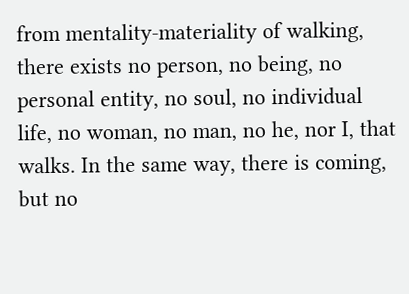from mentality-materiality of walking, there exists no person, no being, no personal entity, no soul, no individual life, no woman, no man, no he, nor I, that walks. In the same way, there is coming, but no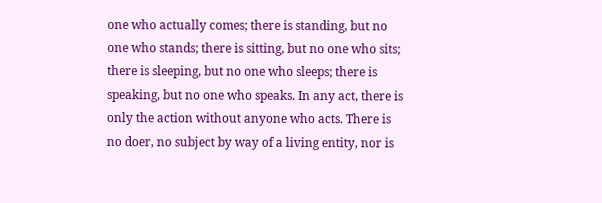one who actually comes; there is standing, but no one who stands; there is sitting, but no one who sits; there is sleeping, but no one who sleeps; there is speaking, but no one who speaks. In any act, there is only the action without anyone who acts. There is no doer, no subject by way of a living entity, nor is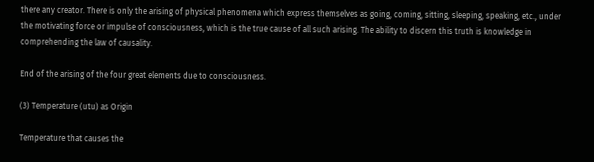there any creator. There is only the arising of physical phenomena which express themselves as going, coming, sitting, sleeping, speaking, etc., under the motivating force or impulse of consciousness, which is the true cause of all such arising. The ability to discern this truth is knowledge in comprehending the law of causality.

End of the arising of the four great elements due to consciousness.

(3) Temperature (utu) as Origin

Temperature that causes the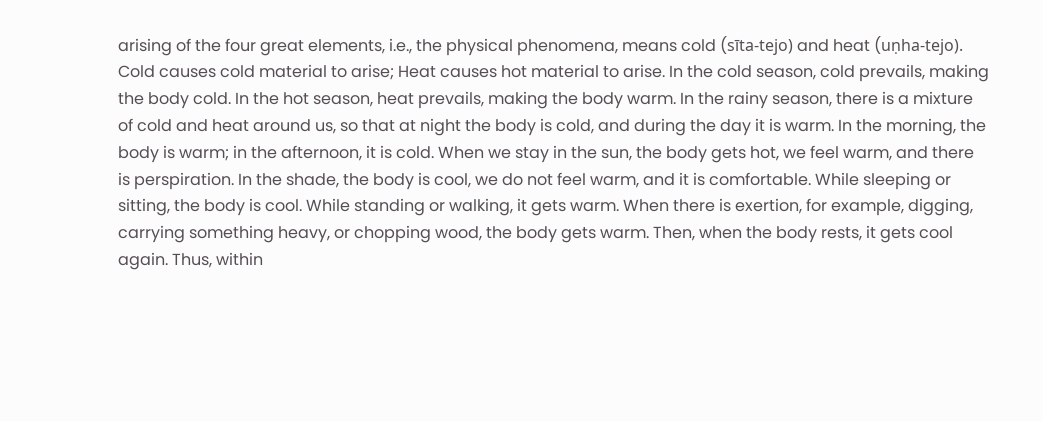arising of the four great elements, i.e., the physical phenomena, means cold (sīta-tejo) and heat (uṇha-tejo). Cold causes cold material to arise; Heat causes hot material to arise. In the cold season, cold prevails, making the body cold. In the hot season, heat prevails, making the body warm. In the rainy season, there is a mixture of cold and heat around us, so that at night the body is cold, and during the day it is warm. In the morning, the body is warm; in the afternoon, it is cold. When we stay in the sun, the body gets hot, we feel warm, and there is perspiration. In the shade, the body is cool, we do not feel warm, and it is comfortable. While sleeping or sitting, the body is cool. While standing or walking, it gets warm. When there is exertion, for example, digging, carrying something heavy, or chopping wood, the body gets warm. Then, when the body rests, it gets cool again. Thus, within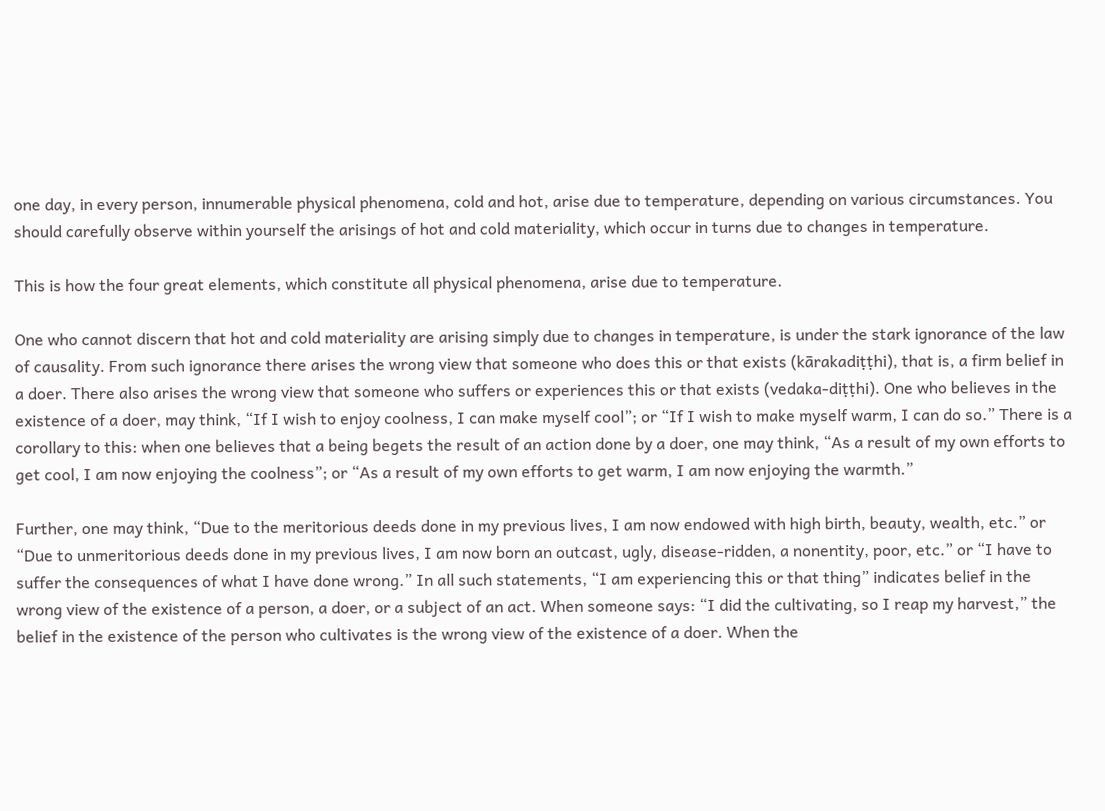one day, in every person, innumerable physical phenomena, cold and hot, arise due to temperature, depending on various circumstances. You should carefully observe within yourself the arisings of hot and cold materiality, which occur in turns due to changes in temperature.

This is how the four great elements, which constitute all physical phenomena, arise due to temperature.

One who cannot discern that hot and cold materiality are arising simply due to changes in temperature, is under the stark ignorance of the law of causality. From such ignorance there arises the wrong view that someone who does this or that exists (kārakadiṭṭhi), that is, a firm belief in a doer. There also arises the wrong view that someone who suffers or experiences this or that exists (vedaka-diṭṭhi). One who believes in the existence of a doer, may think, “If I wish to enjoy coolness, I can make myself cool”; or “If I wish to make myself warm, I can do so.” There is a corollary to this: when one believes that a being begets the result of an action done by a doer, one may think, “As a result of my own efforts to get cool, I am now enjoying the coolness”; or “As a result of my own efforts to get warm, I am now enjoying the warmth.”

Further, one may think, “Due to the meritorious deeds done in my previous lives, I am now endowed with high birth, beauty, wealth, etc.” or “Due to unmeritorious deeds done in my previous lives, I am now born an outcast, ugly, disease-ridden, a nonentity, poor, etc.” or “I have to suffer the consequences of what I have done wrong.” In all such statements, “I am experiencing this or that thing” indicates belief in the wrong view of the existence of a person, a doer, or a subject of an act. When someone says: “I did the cultivating, so I reap my harvest,” the belief in the existence of the person who cultivates is the wrong view of the existence of a doer. When the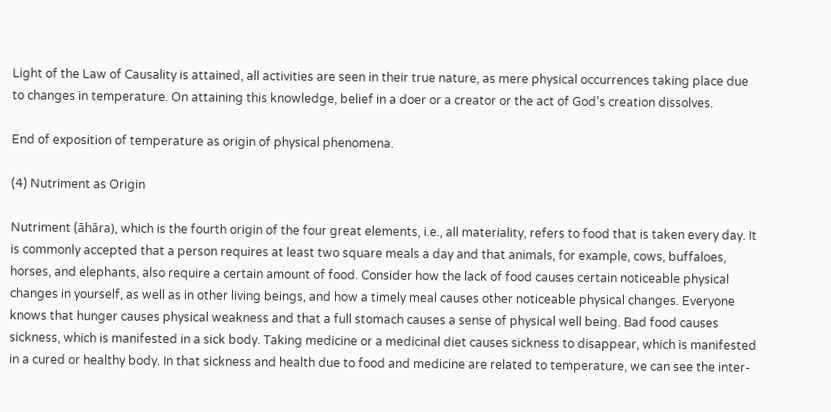Light of the Law of Causality is attained, all activities are seen in their true nature, as mere physical occurrences taking place due to changes in temperature. On attaining this knowledge, belief in a doer or a creator or the act of God’s creation dissolves.

End of exposition of temperature as origin of physical phenomena.

(4) Nutriment as Origin

Nutriment (āhāra), which is the fourth origin of the four great elements, i.e., all materiality, refers to food that is taken every day. It is commonly accepted that a person requires at least two square meals a day and that animals, for example, cows, buffaloes, horses, and elephants, also require a certain amount of food. Consider how the lack of food causes certain noticeable physical changes in yourself, as well as in other living beings, and how a timely meal causes other noticeable physical changes. Everyone knows that hunger causes physical weakness and that a full stomach causes a sense of physical well being. Bad food causes sickness, which is manifested in a sick body. Taking medicine or a medicinal diet causes sickness to disappear, which is manifested in a cured or healthy body. In that sickness and health due to food and medicine are related to temperature, we can see the inter-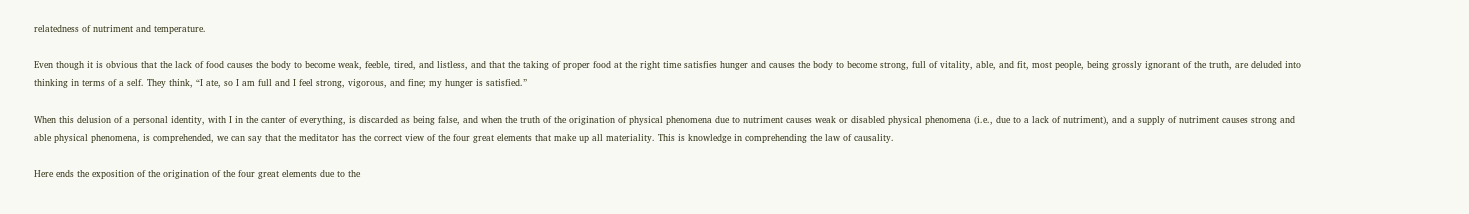relatedness of nutriment and temperature.

Even though it is obvious that the lack of food causes the body to become weak, feeble, tired, and listless, and that the taking of proper food at the right time satisfies hunger and causes the body to become strong, full of vitality, able, and fit, most people, being grossly ignorant of the truth, are deluded into thinking in terms of a self. They think, “I ate, so I am full and I feel strong, vigorous, and fine; my hunger is satisfied.”

When this delusion of a personal identity, with I in the canter of everything, is discarded as being false, and when the truth of the origination of physical phenomena due to nutriment causes weak or disabled physical phenomena (i.e., due to a lack of nutriment), and a supply of nutriment causes strong and able physical phenomena, is comprehended, we can say that the meditator has the correct view of the four great elements that make up all materiality. This is knowledge in comprehending the law of causality.

Here ends the exposition of the origination of the four great elements due to the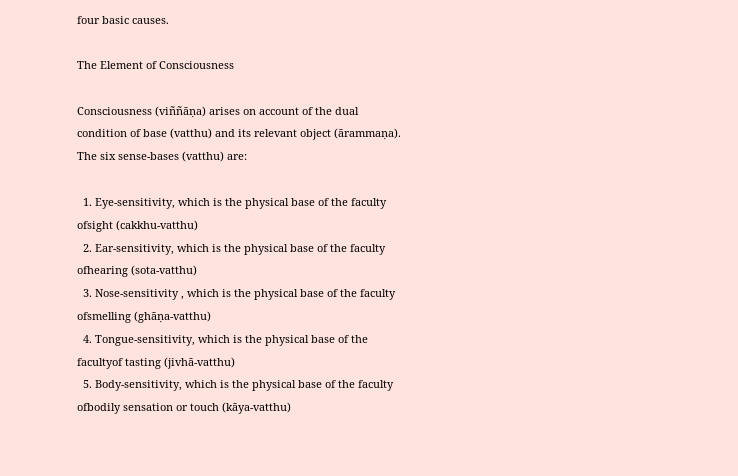four basic causes.

The Element of Consciousness

Consciousness (viññāṇa) arises on account of the dual condition of base (vatthu) and its relevant object (ārammaṇa). The six sense-bases (vatthu) are:

  1. Eye-sensitivity, which is the physical base of the faculty ofsight (cakkhu-vatthu)
  2. Ear-sensitivity, which is the physical base of the faculty ofhearing (sota-vatthu)
  3. Nose-sensitivity , which is the physical base of the faculty ofsmelling (ghāṇa-vatthu)
  4. Tongue-sensitivity, which is the physical base of the facultyof tasting (jivhā-vatthu)
  5. Body-sensitivity, which is the physical base of the faculty ofbodily sensation or touch (kāya-vatthu)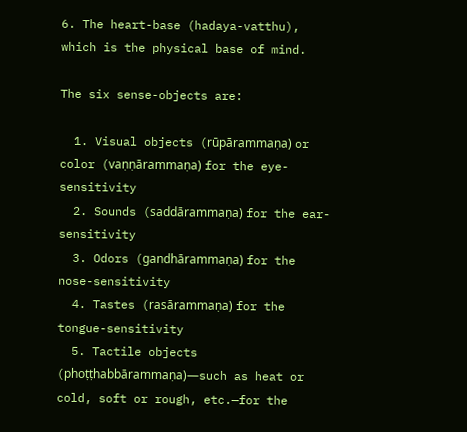6. The heart-base (hadaya-vatthu), which is the physical base of mind.

The six sense-objects are:

  1. Visual objects (rūpārammaṇa) or color (vaṇṇārammaṇa) for the eye-sensitivity
  2. Sounds (saddārammaṇa) for the ear-sensitivity
  3. Odors (gandhārammaṇa) for the nose-sensitivity
  4. Tastes (rasārammaṇa) for the tongue-sensitivity
  5. Tactile objects (phoṭṭhabbārammaṇa)—such as heat or cold, soft or rough, etc.—for the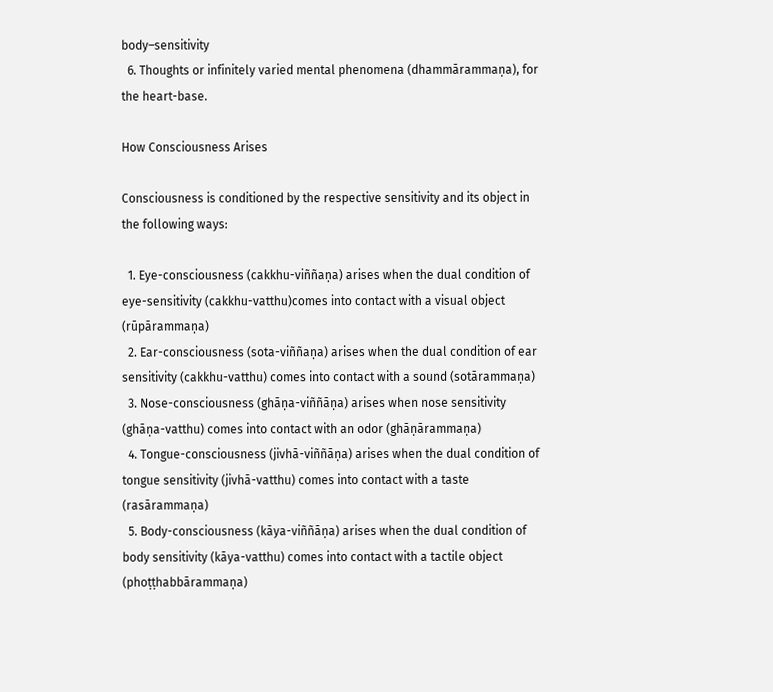body–sensitivity
  6. Thoughts or infinitely varied mental phenomena (dhammārammaṇa), for the heart-base.

How Consciousness Arises

Consciousness is conditioned by the respective sensitivity and its object in the following ways:

  1. Eye-consciousness (cakkhu-viññaṇa) arises when the dual condition of eye-sensitivity (cakkhu-vatthu)comes into contact with a visual object (rūpārammaṇa)
  2. Ear-consciousness (sota-viññaṇa) arises when the dual condition of ear sensitivity (cakkhu-vatthu) comes into contact with a sound (sotārammaṇa)
  3. Nose-consciousness (ghāṇa-viññāṇa) arises when nose sensitivity (ghāṇa-vatthu) comes into contact with an odor (ghāṇārammaṇa)
  4. Tongue-consciousness (jivhā-viññāṇa) arises when the dual condition of tongue sensitivity (jivhā-vatthu) comes into contact with a taste (rasārammaṇa)
  5. Body-consciousness (kāya-viññāṇa) arises when the dual condition of body sensitivity (kāya-vatthu) comes into contact with a tactile object (phoṭṭhabbārammaṇa)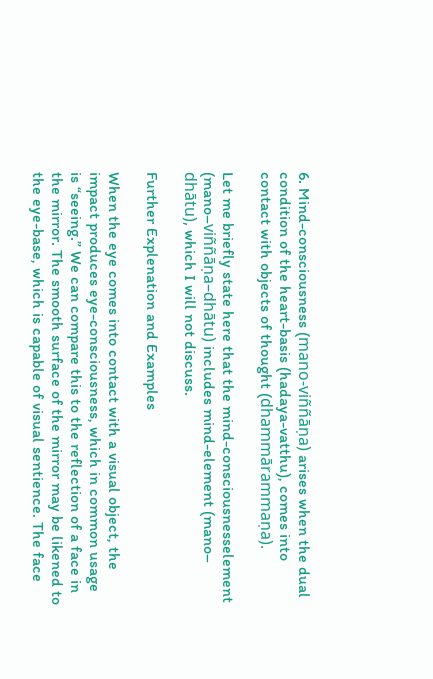6. Mind-consciousness (mano-viññāṇa) arises when the dual condition of the heart-basis (hadaya-vatthu), comes into contact with objects of thought (dhammārammaṇa).

Let me briefly state here that the mind-consciousnesselement (mano–viññāṇa–dhātu) includes mind-element (mano– dhātu), which I will not discuss.

Further Explenation and Examples

When the eye comes into contact with a visual object, the impact produces eye-consciousness, which in common usage is “seeing.” We can compare this to the reflection of a face in the mirror. The smooth surface of the mirror may be likened to the eye-base, which is capable of visual sentience. The face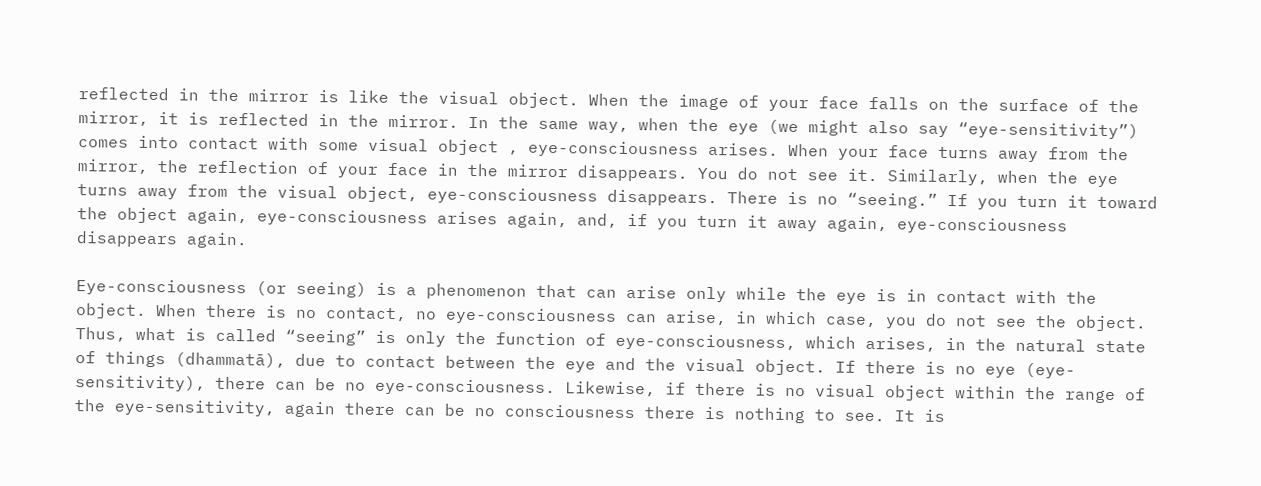reflected in the mirror is like the visual object. When the image of your face falls on the surface of the mirror, it is reflected in the mirror. In the same way, when the eye (we might also say “eye-sensitivity”) comes into contact with some visual object , eye-consciousness arises. When your face turns away from the mirror, the reflection of your face in the mirror disappears. You do not see it. Similarly, when the eye turns away from the visual object, eye-consciousness disappears. There is no “seeing.” If you turn it toward the object again, eye-consciousness arises again, and, if you turn it away again, eye-consciousness disappears again.

Eye-consciousness (or seeing) is a phenomenon that can arise only while the eye is in contact with the object. When there is no contact, no eye-consciousness can arise, in which case, you do not see the object. Thus, what is called “seeing” is only the function of eye-consciousness, which arises, in the natural state of things (dhammatā), due to contact between the eye and the visual object. If there is no eye (eye-sensitivity), there can be no eye-consciousness. Likewise, if there is no visual object within the range of the eye-sensitivity, again there can be no consciousness there is nothing to see. It is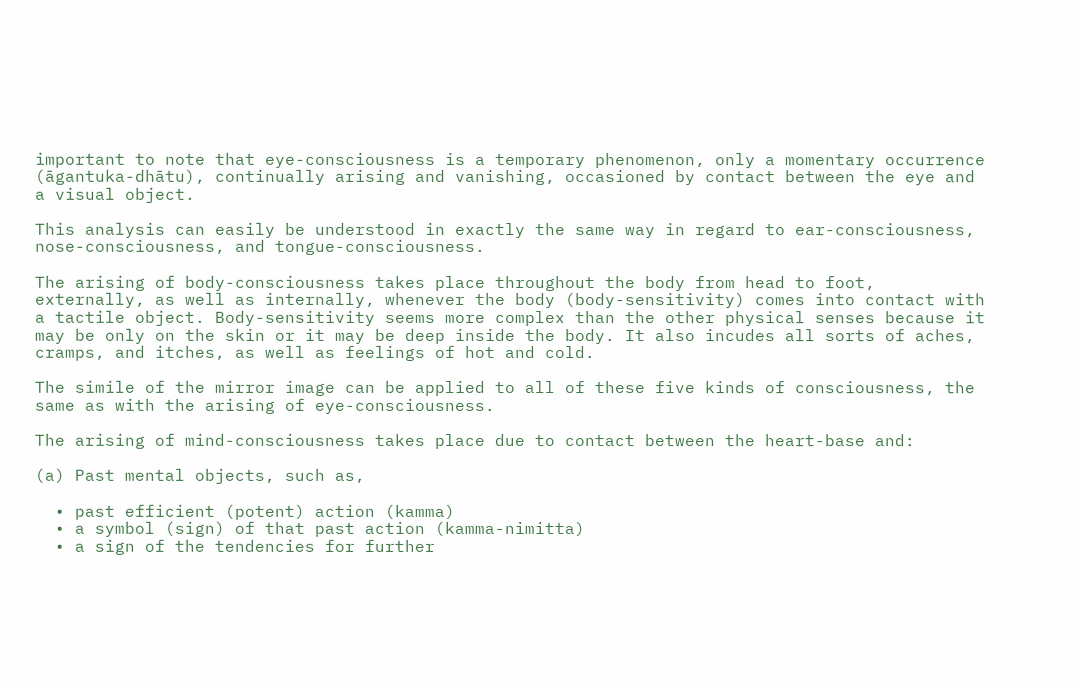important to note that eye-consciousness is a temporary phenomenon, only a momentary occurrence (āgantuka-dhātu), continually arising and vanishing, occasioned by contact between the eye and a visual object.

This analysis can easily be understood in exactly the same way in regard to ear-consciousness, nose-consciousness, and tongue-consciousness.

The arising of body-consciousness takes place throughout the body from head to foot, externally, as well as internally, whenever the body (body-sensitivity) comes into contact with a tactile object. Body-sensitivity seems more complex than the other physical senses because it may be only on the skin or it may be deep inside the body. It also incudes all sorts of aches, cramps, and itches, as well as feelings of hot and cold.

The simile of the mirror image can be applied to all of these five kinds of consciousness, the same as with the arising of eye-consciousness.

The arising of mind-consciousness takes place due to contact between the heart-base and:

(a) Past mental objects, such as,

  • past efficient (potent) action (kamma)
  • a symbol (sign) of that past action (kamma-nimitta)
  • a sign of the tendencies for further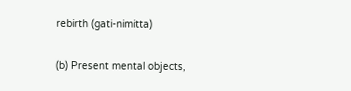rebirth (gati-nimitta)

(b) Present mental objects,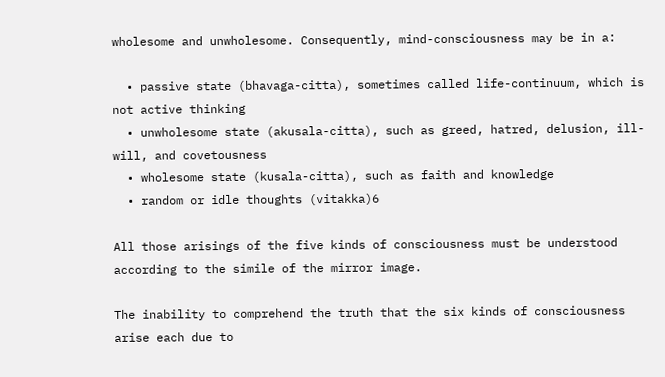wholesome and unwholesome. Consequently, mind-consciousness may be in a:

  • passive state (bhavaga-citta), sometimes called life-continuum, which is not active thinking
  • unwholesome state (akusala-citta), such as greed, hatred, delusion, ill-will, and covetousness
  • wholesome state (kusala-citta), such as faith and knowledge
  • random or idle thoughts (vitakka)6

All those arisings of the five kinds of consciousness must be understood according to the simile of the mirror image.

The inability to comprehend the truth that the six kinds of consciousness arise each due to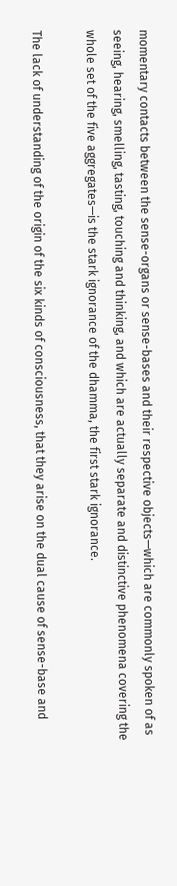momentary contacts between the sense-organs or sense-bases and their respective objects—which are commonly spoken of as seeing, hearing, smelling, tasting, touching and thinking, and which are actually separate and distinctive phenomena covering the whole set of the five aggregates—is the stark ignorance of the dhamma, the first stark ignorance.

The lack of understanding of the origin of the six kinds of consciousness, that they arise on the dual cause of sense-base and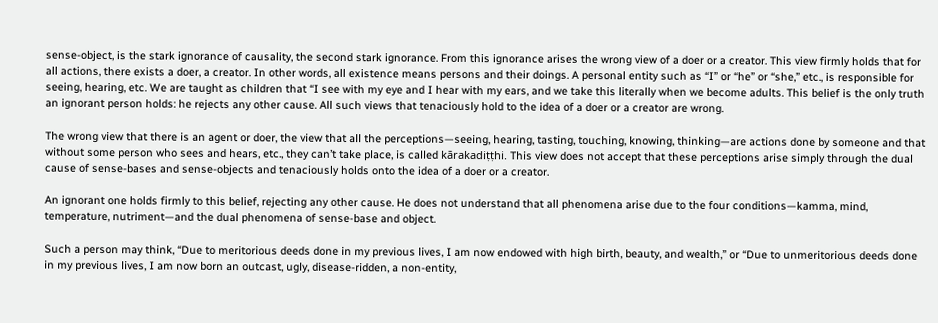sense-object, is the stark ignorance of causality, the second stark ignorance. From this ignorance arises the wrong view of a doer or a creator. This view firmly holds that for all actions, there exists a doer, a creator. In other words, all existence means persons and their doings. A personal entity such as “I” or “he” or “she,” etc., is responsible for seeing, hearing, etc. We are taught as children that “I see with my eye and I hear with my ears, and we take this literally when we become adults. This belief is the only truth an ignorant person holds: he rejects any other cause. All such views that tenaciously hold to the idea of a doer or a creator are wrong.

The wrong view that there is an agent or doer, the view that all the perceptions—seeing, hearing, tasting, touching, knowing, thinking—are actions done by someone and that without some person who sees and hears, etc., they can’t take place, is called kārakadiṭṭhi. This view does not accept that these perceptions arise simply through the dual cause of sense-bases and sense-objects and tenaciously holds onto the idea of a doer or a creator.

An ignorant one holds firmly to this belief, rejecting any other cause. He does not understand that all phenomena arise due to the four conditions—kamma, mind, temperature, nutriment—and the dual phenomena of sense-base and object.

Such a person may think, “Due to meritorious deeds done in my previous lives, I am now endowed with high birth, beauty, and wealth,” or “Due to unmeritorious deeds done in my previous lives, I am now born an outcast, ugly, disease-ridden, a non-entity,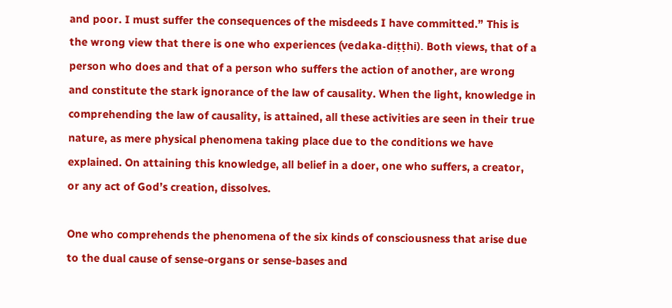and poor. I must suffer the consequences of the misdeeds I have committed.” This is the wrong view that there is one who experiences (vedaka-diṭṭhi). Both views, that of a person who does and that of a person who suffers the action of another, are wrong and constitute the stark ignorance of the law of causality. When the light, knowledge in comprehending the law of causality, is attained, all these activities are seen in their true nature, as mere physical phenomena taking place due to the conditions we have explained. On attaining this knowledge, all belief in a doer, one who suffers, a creator, or any act of God’s creation, dissolves.

One who comprehends the phenomena of the six kinds of consciousness that arise due to the dual cause of sense-organs or sense-bases and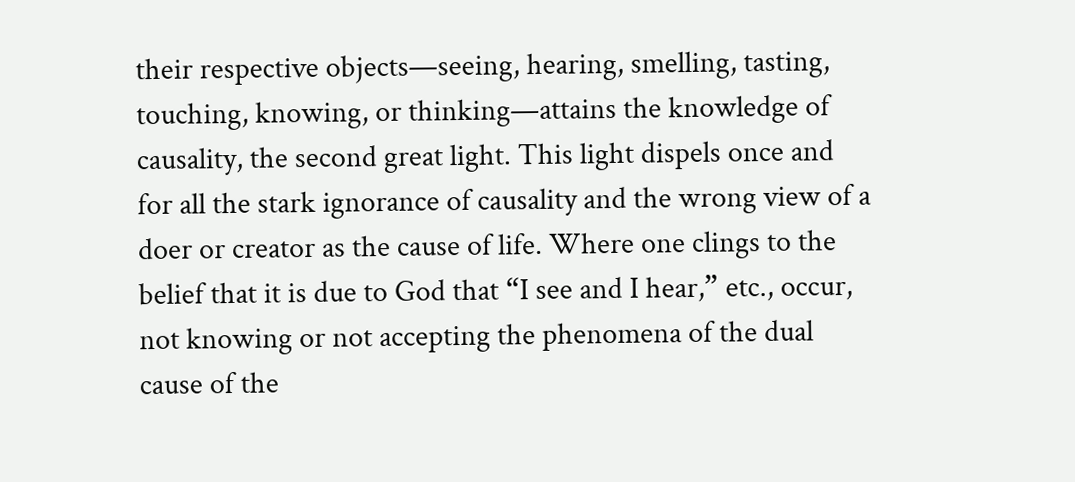their respective objects—seeing, hearing, smelling, tasting, touching, knowing, or thinking—attains the knowledge of causality, the second great light. This light dispels once and for all the stark ignorance of causality and the wrong view of a doer or creator as the cause of life. Where one clings to the belief that it is due to God that “I see and I hear,” etc., occur, not knowing or not accepting the phenomena of the dual cause of the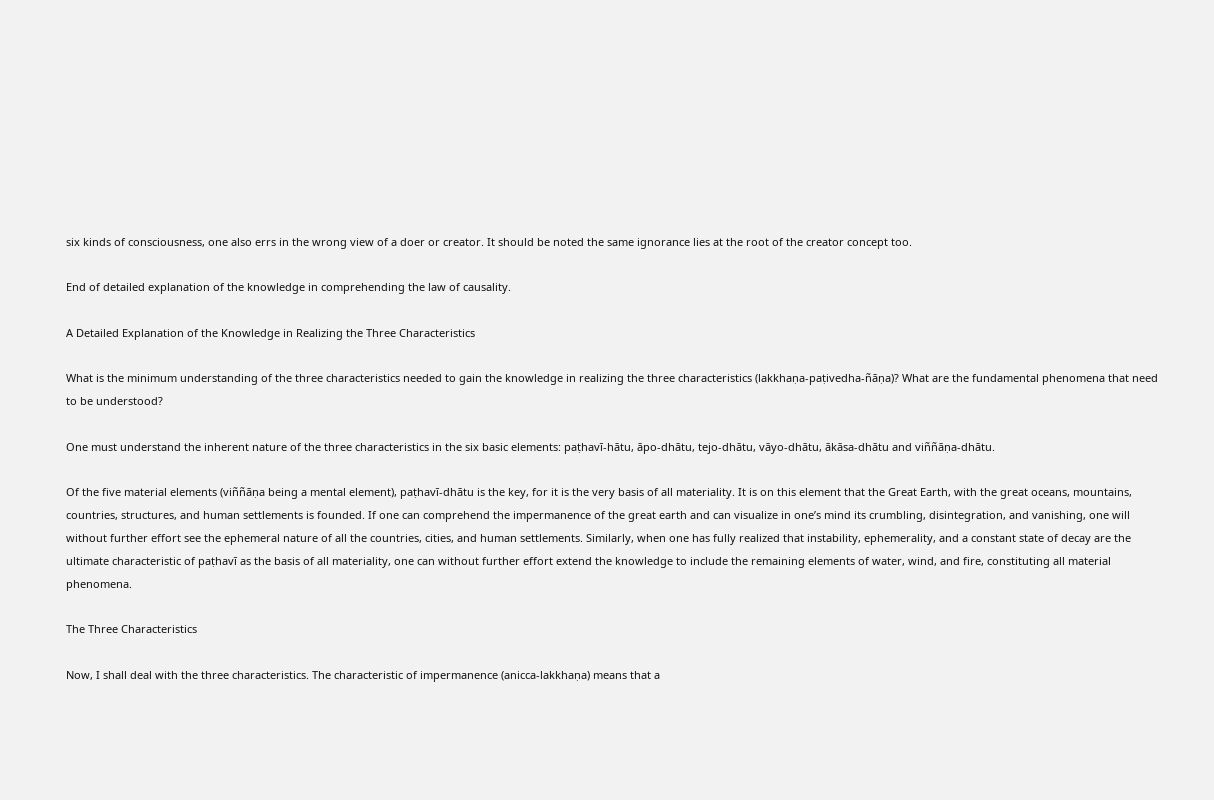six kinds of consciousness, one also errs in the wrong view of a doer or creator. It should be noted the same ignorance lies at the root of the creator concept too.

End of detailed explanation of the knowledge in comprehending the law of causality.

A Detailed Explanation of the Knowledge in Realizing the Three Characteristics

What is the minimum understanding of the three characteristics needed to gain the knowledge in realizing the three characteristics (lakkhaṇa-paṭivedha-ñāṇa)? What are the fundamental phenomena that need to be understood?

One must understand the inherent nature of the three characteristics in the six basic elements: paṭhavī-hātu, āpo-dhātu, tejo-dhātu, vāyo-dhātu, ākāsa-dhātu and viññāṇa-dhātu.

Of the five material elements (viññāṇa being a mental element), paṭhavī-dhātu is the key, for it is the very basis of all materiality. It is on this element that the Great Earth, with the great oceans, mountains, countries, structures, and human settlements is founded. If one can comprehend the impermanence of the great earth and can visualize in one’s mind its crumbling, disintegration, and vanishing, one will without further effort see the ephemeral nature of all the countries, cities, and human settlements. Similarly, when one has fully realized that instability, ephemerality, and a constant state of decay are the ultimate characteristic of paṭhavī as the basis of all materiality, one can without further effort extend the knowledge to include the remaining elements of water, wind, and fire, constituting all material phenomena.

The Three Characteristics

Now, I shall deal with the three characteristics. The characteristic of impermanence (anicca-lakkhaṇa) means that a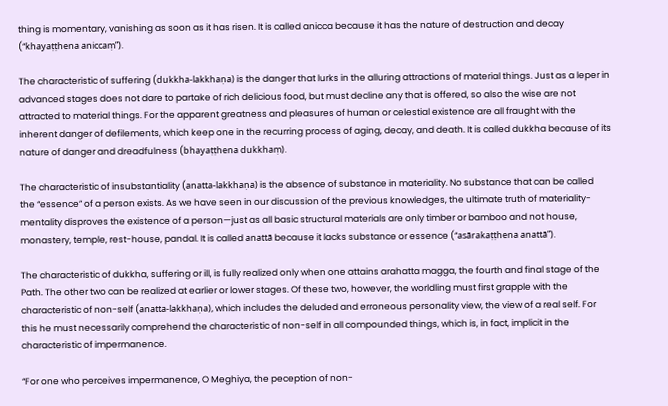thing is momentary, vanishing as soon as it has risen. It is called anicca because it has the nature of destruction and decay (“khayaṭṭhena aniccaṃ”).

The characteristic of suffering (dukkha-lakkhaṇa) is the danger that lurks in the alluring attractions of material things. Just as a leper in advanced stages does not dare to partake of rich delicious food, but must decline any that is offered, so also the wise are not attracted to material things. For the apparent greatness and pleasures of human or celestial existence are all fraught with the inherent danger of defilements, which keep one in the recurring process of aging, decay, and death. It is called dukkha because of its nature of danger and dreadfulness (bhayaṭṭhena dukkhaṃ).

The characteristic of insubstantiality (anatta-lakkhaṇa) is the absence of substance in materiality. No substance that can be called the “essence” of a person exists. As we have seen in our discussion of the previous knowledges, the ultimate truth of materiality-mentality disproves the existence of a person—just as all basic structural materials are only timber or bamboo and not house, monastery, temple, rest-house, pandal. It is called anattā because it lacks substance or essence (“asārakaṭṭhena anattā”).

The characteristic of dukkha, suffering or ill, is fully realized only when one attains arahatta magga, the fourth and final stage of the Path. The other two can be realized at earlier or lower stages. Of these two, however, the worldling must first grapple with the characteristic of non-self (anatta-lakkhaṇa), which includes the deluded and erroneous personality view, the view of a real self. For this he must necessarily comprehend the characteristic of non-self in all compounded things, which is, in fact, implicit in the characteristic of impermanence.

“For one who perceives impermanence, O Meghiya, the peception of non-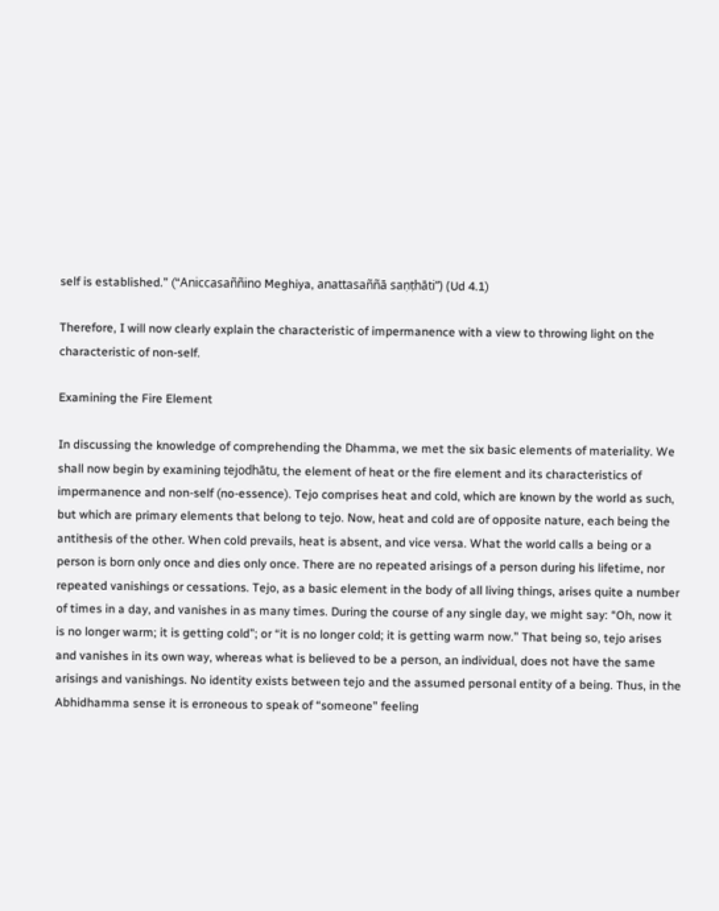self is established.” (“Aniccasaññino Meghiya, anattasaññā saṇṭhāti”) (Ud 4.1)

Therefore, I will now clearly explain the characteristic of impermanence with a view to throwing light on the characteristic of non-self.

Examining the Fire Element

In discussing the knowledge of comprehending the Dhamma, we met the six basic elements of materiality. We shall now begin by examining tejodhātu, the element of heat or the fire element and its characteristics of impermanence and non-self (no-essence). Tejo comprises heat and cold, which are known by the world as such, but which are primary elements that belong to tejo. Now, heat and cold are of opposite nature, each being the antithesis of the other. When cold prevails, heat is absent, and vice versa. What the world calls a being or a person is born only once and dies only once. There are no repeated arisings of a person during his lifetime, nor repeated vanishings or cessations. Tejo, as a basic element in the body of all living things, arises quite a number of times in a day, and vanishes in as many times. During the course of any single day, we might say: “Oh, now it is no longer warm; it is getting cold”; or “it is no longer cold; it is getting warm now.” That being so, tejo arises and vanishes in its own way, whereas what is believed to be a person, an individual, does not have the same arisings and vanishings. No identity exists between tejo and the assumed personal entity of a being. Thus, in the Abhidhamma sense it is erroneous to speak of “someone” feeling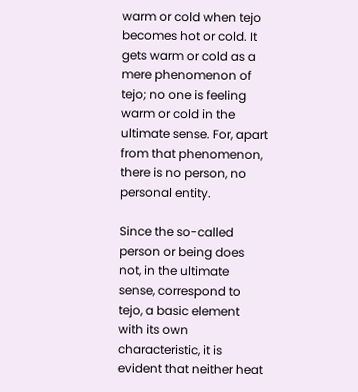warm or cold when tejo becomes hot or cold. It gets warm or cold as a mere phenomenon of tejo; no one is feeling warm or cold in the ultimate sense. For, apart from that phenomenon, there is no person, no personal entity.

Since the so-called person or being does not, in the ultimate sense, correspond to tejo, a basic element with its own characteristic, it is evident that neither heat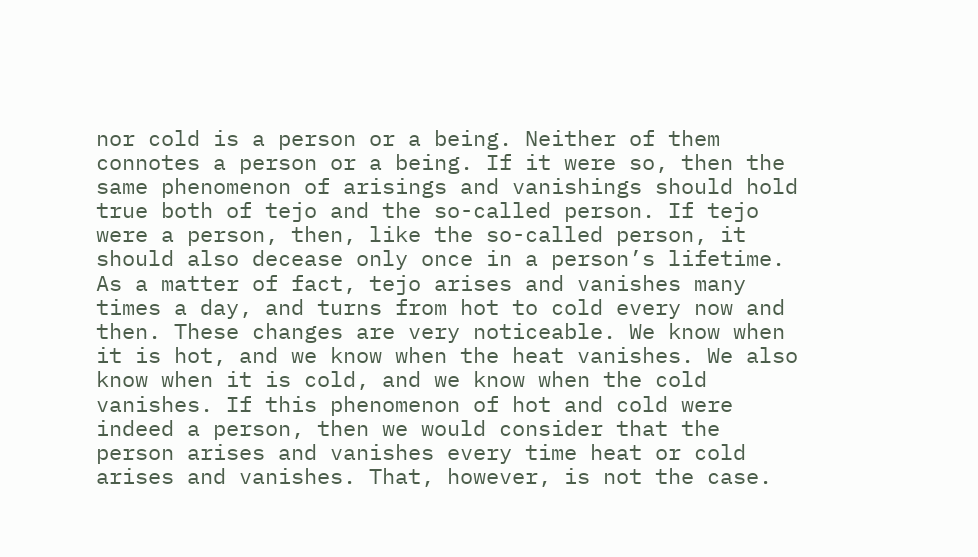nor cold is a person or a being. Neither of them connotes a person or a being. If it were so, then the same phenomenon of arisings and vanishings should hold true both of tejo and the so-called person. If tejo were a person, then, like the so-called person, it should also decease only once in a person’s lifetime. As a matter of fact, tejo arises and vanishes many times a day, and turns from hot to cold every now and then. These changes are very noticeable. We know when it is hot, and we know when the heat vanishes. We also know when it is cold, and we know when the cold vanishes. If this phenomenon of hot and cold were indeed a person, then we would consider that the person arises and vanishes every time heat or cold arises and vanishes. That, however, is not the case.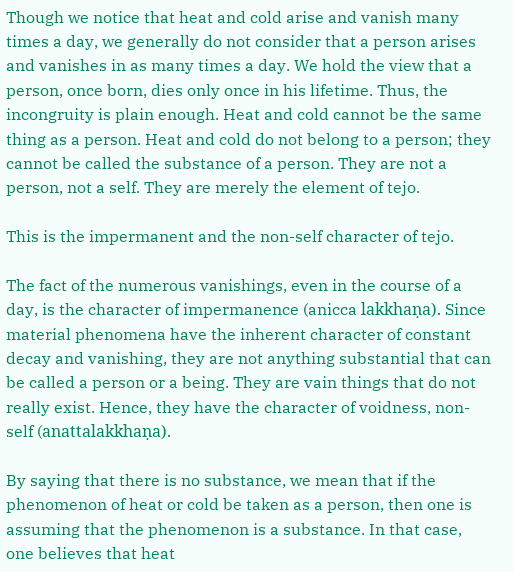Though we notice that heat and cold arise and vanish many times a day, we generally do not consider that a person arises and vanishes in as many times a day. We hold the view that a person, once born, dies only once in his lifetime. Thus, the incongruity is plain enough. Heat and cold cannot be the same thing as a person. Heat and cold do not belong to a person; they cannot be called the substance of a person. They are not a person, not a self. They are merely the element of tejo.

This is the impermanent and the non-self character of tejo.

The fact of the numerous vanishings, even in the course of a day, is the character of impermanence (anicca lakkhaṇa). Since material phenomena have the inherent character of constant decay and vanishing, they are not anything substantial that can be called a person or a being. They are vain things that do not really exist. Hence, they have the character of voidness, non-self (anattalakkhaṇa).

By saying that there is no substance, we mean that if the phenomenon of heat or cold be taken as a person, then one is assuming that the phenomenon is a substance. In that case, one believes that heat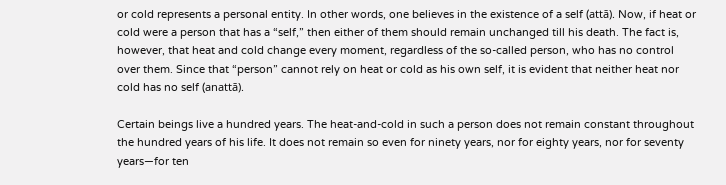or cold represents a personal entity. In other words, one believes in the existence of a self (attā). Now, if heat or cold were a person that has a “self,” then either of them should remain unchanged till his death. The fact is, however, that heat and cold change every moment, regardless of the so-called person, who has no control over them. Since that “person” cannot rely on heat or cold as his own self, it is evident that neither heat nor cold has no self (anattā).

Certain beings live a hundred years. The heat-and-cold in such a person does not remain constant throughout the hundred years of his life. It does not remain so even for ninety years, nor for eighty years, nor for seventy years—for ten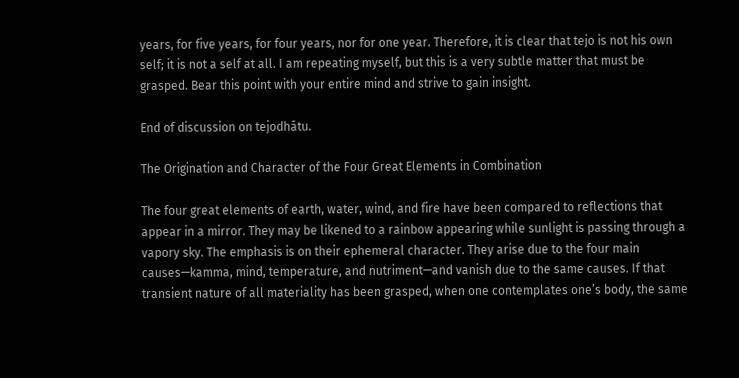years, for five years, for four years, nor for one year. Therefore, it is clear that tejo is not his own self; it is not a self at all. I am repeating myself, but this is a very subtle matter that must be grasped. Bear this point with your entire mind and strive to gain insight.

End of discussion on tejodhātu.

The Origination and Character of the Four Great Elements in Combination

The four great elements of earth, water, wind, and fire have been compared to reflections that appear in a mirror. They may be likened to a rainbow appearing while sunlight is passing through a vapory sky. The emphasis is on their ephemeral character. They arise due to the four main causes—kamma, mind, temperature, and nutriment—and vanish due to the same causes. If that transient nature of all materiality has been grasped, when one contemplates one’s body, the same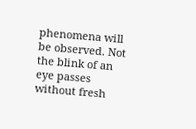phenomena will be observed. Not the blink of an eye passes without fresh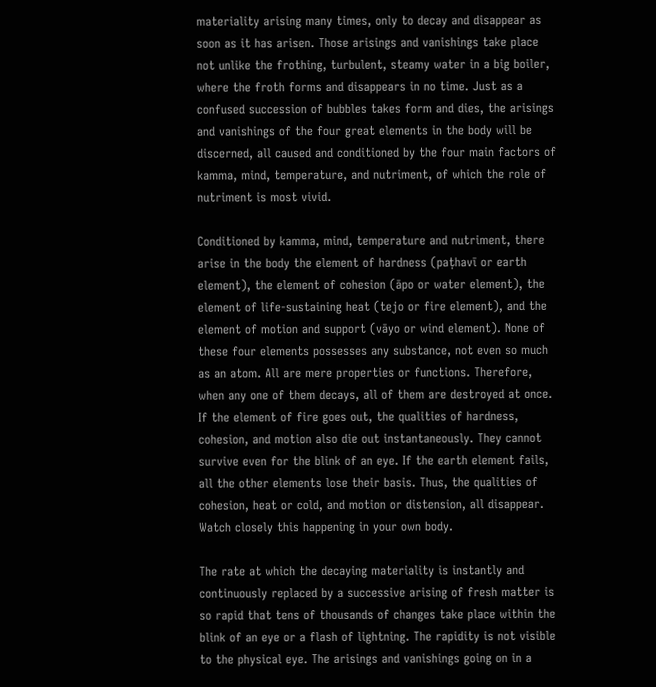materiality arising many times, only to decay and disappear as soon as it has arisen. Those arisings and vanishings take place not unlike the frothing, turbulent, steamy water in a big boiler, where the froth forms and disappears in no time. Just as a confused succession of bubbles takes form and dies, the arisings and vanishings of the four great elements in the body will be discerned, all caused and conditioned by the four main factors of kamma, mind, temperature, and nutriment, of which the role of nutriment is most vivid.

Conditioned by kamma, mind, temperature and nutriment, there arise in the body the element of hardness (paṭhavī or earth element), the element of cohesion (āpo or water element), the element of life-sustaining heat (tejo or fire element), and the element of motion and support (vāyo or wind element). None of these four elements possesses any substance, not even so much as an atom. All are mere properties or functions. Therefore, when any one of them decays, all of them are destroyed at once. If the element of fire goes out, the qualities of hardness, cohesion, and motion also die out instantaneously. They cannot survive even for the blink of an eye. If the earth element fails, all the other elements lose their basis. Thus, the qualities of cohesion, heat or cold, and motion or distension, all disappear. Watch closely this happening in your own body.

The rate at which the decaying materiality is instantly and continuously replaced by a successive arising of fresh matter is so rapid that tens of thousands of changes take place within the blink of an eye or a flash of lightning. The rapidity is not visible to the physical eye. The arisings and vanishings going on in a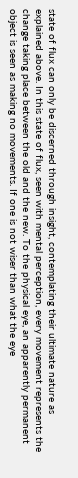state of flux can only be discerned through insight, contemplating their ultimate nature as explained above. In this state of flux, seen with mental perception, every movement represents the change taking place between the old and the new. To the physical eye, an apparently permanent object is seen as making no movements. If one is not wiser than what the eye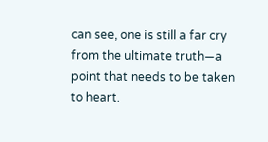can see, one is still a far cry from the ultimate truth—a point that needs to be taken to heart.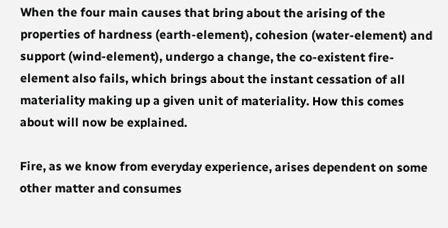When the four main causes that bring about the arising of the properties of hardness (earth-element), cohesion (water-element) and support (wind-element), undergo a change, the co-existent fire-element also fails, which brings about the instant cessation of all materiality making up a given unit of materiality. How this comes about will now be explained.

Fire, as we know from everyday experience, arises dependent on some other matter and consumes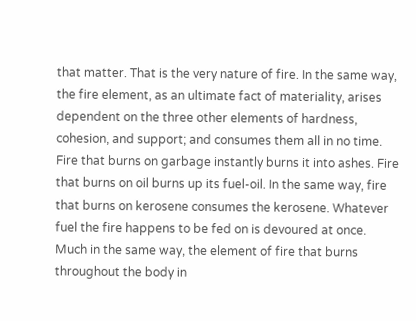that matter. That is the very nature of fire. In the same way, the fire element, as an ultimate fact of materiality, arises dependent on the three other elements of hardness, cohesion, and support; and consumes them all in no time. Fire that burns on garbage instantly burns it into ashes. Fire that burns on oil burns up its fuel-oil. In the same way, fire that burns on kerosene consumes the kerosene. Whatever fuel the fire happens to be fed on is devoured at once. Much in the same way, the element of fire that burns throughout the body in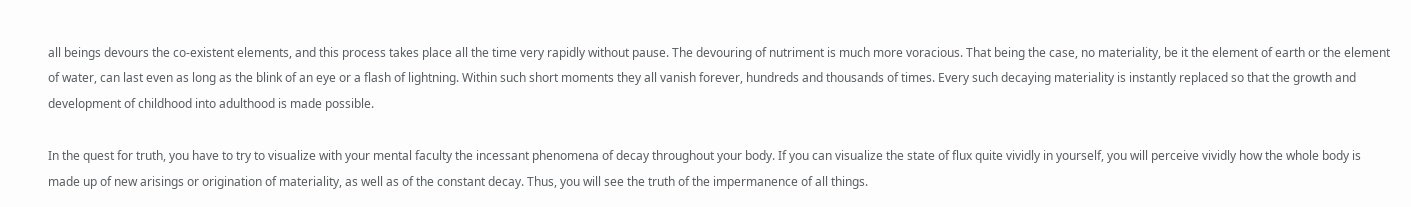all beings devours the co-existent elements, and this process takes place all the time very rapidly without pause. The devouring of nutriment is much more voracious. That being the case, no materiality, be it the element of earth or the element of water, can last even as long as the blink of an eye or a flash of lightning. Within such short moments they all vanish forever, hundreds and thousands of times. Every such decaying materiality is instantly replaced so that the growth and development of childhood into adulthood is made possible.

In the quest for truth, you have to try to visualize with your mental faculty the incessant phenomena of decay throughout your body. If you can visualize the state of flux quite vividly in yourself, you will perceive vividly how the whole body is made up of new arisings or origination of materiality, as well as of the constant decay. Thus, you will see the truth of the impermanence of all things.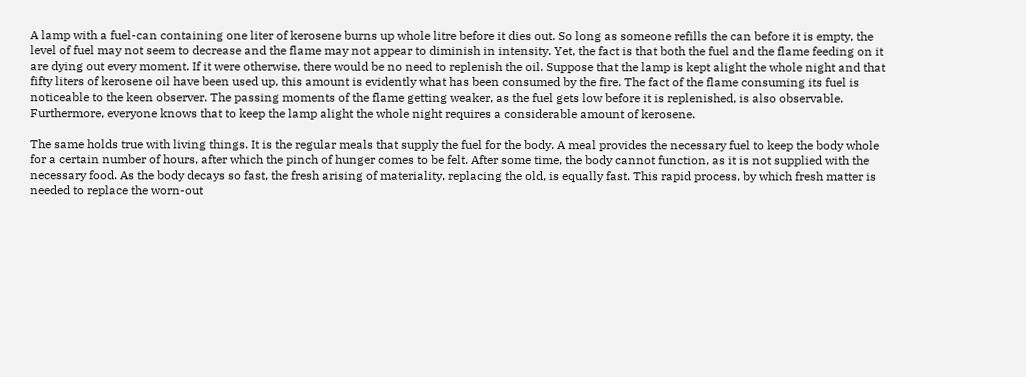A lamp with a fuel-can containing one liter of kerosene burns up whole litre before it dies out. So long as someone refills the can before it is empty, the level of fuel may not seem to decrease and the flame may not appear to diminish in intensity. Yet, the fact is that both the fuel and the flame feeding on it are dying out every moment. If it were otherwise, there would be no need to replenish the oil. Suppose that the lamp is kept alight the whole night and that fifty liters of kerosene oil have been used up, this amount is evidently what has been consumed by the fire. The fact of the flame consuming its fuel is noticeable to the keen observer. The passing moments of the flame getting weaker, as the fuel gets low before it is replenished, is also observable. Furthermore, everyone knows that to keep the lamp alight the whole night requires a considerable amount of kerosene.

The same holds true with living things. It is the regular meals that supply the fuel for the body. A meal provides the necessary fuel to keep the body whole for a certain number of hours, after which the pinch of hunger comes to be felt. After some time, the body cannot function, as it is not supplied with the necessary food. As the body decays so fast, the fresh arising of materiality, replacing the old, is equally fast. This rapid process, by which fresh matter is needed to replace the worn-out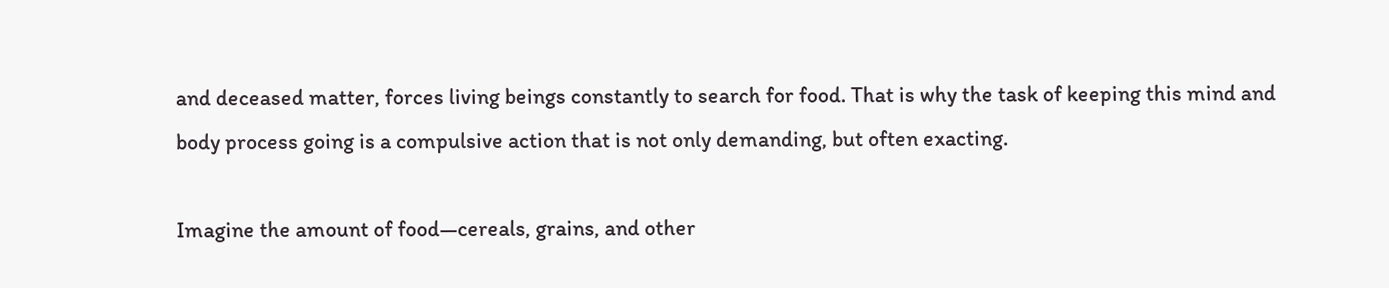and deceased matter, forces living beings constantly to search for food. That is why the task of keeping this mind and body process going is a compulsive action that is not only demanding, but often exacting.

Imagine the amount of food—cereals, grains, and other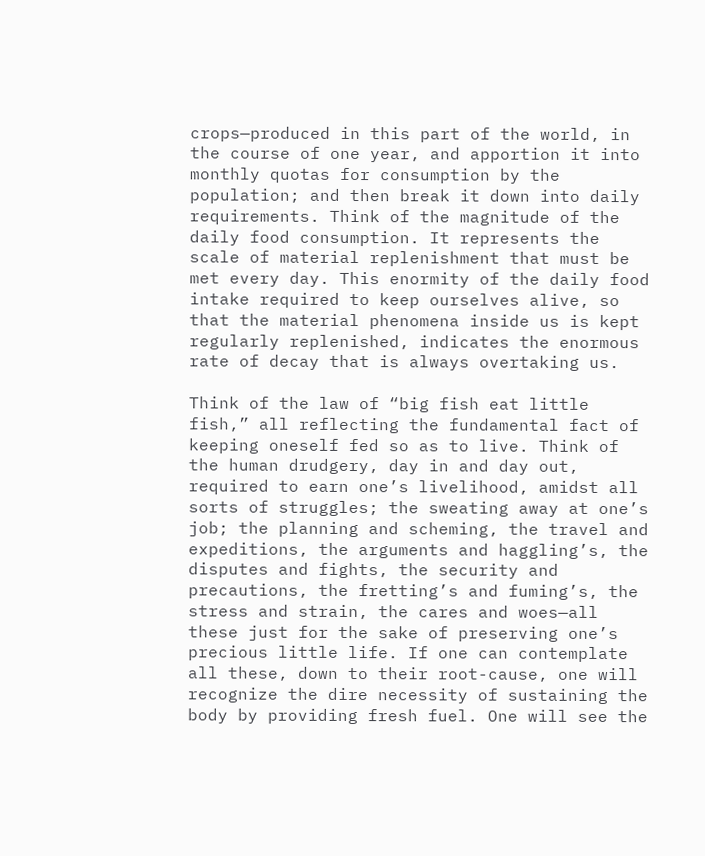crops—produced in this part of the world, in the course of one year, and apportion it into monthly quotas for consumption by the population; and then break it down into daily requirements. Think of the magnitude of the daily food consumption. It represents the scale of material replenishment that must be met every day. This enormity of the daily food intake required to keep ourselves alive, so that the material phenomena inside us is kept regularly replenished, indicates the enormous rate of decay that is always overtaking us.

Think of the law of “big fish eat little fish,” all reflecting the fundamental fact of keeping oneself fed so as to live. Think of the human drudgery, day in and day out, required to earn one’s livelihood, amidst all sorts of struggles; the sweating away at one’s job; the planning and scheming, the travel and expeditions, the arguments and haggling’s, the disputes and fights, the security and precautions, the fretting’s and fuming’s, the stress and strain, the cares and woes—all these just for the sake of preserving one’s precious little life. If one can contemplate all these, down to their root-cause, one will recognize the dire necessity of sustaining the body by providing fresh fuel. One will see the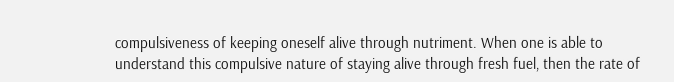compulsiveness of keeping oneself alive through nutriment. When one is able to understand this compulsive nature of staying alive through fresh fuel, then the rate of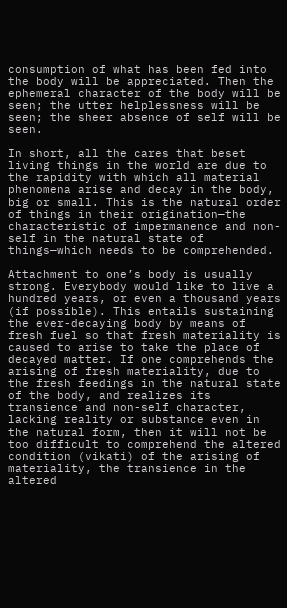consumption of what has been fed into the body will be appreciated. Then the ephemeral character of the body will be seen; the utter helplessness will be seen; the sheer absence of self will be seen.

In short, all the cares that beset living things in the world are due to the rapidity with which all material phenomena arise and decay in the body, big or small. This is the natural order of things in their origination—the characteristic of impermanence and non-self in the natural state of things—which needs to be comprehended.

Attachment to one’s body is usually strong. Everybody would like to live a hundred years, or even a thousand years (if possible). This entails sustaining the ever-decaying body by means of fresh fuel so that fresh materiality is caused to arise to take the place of decayed matter. If one comprehends the arising of fresh materiality, due to the fresh feedings in the natural state of the body, and realizes its transience and non-self character, lacking reality or substance even in the natural form, then it will not be too difficult to comprehend the altered condition (vikati) of the arising of materiality, the transience in the altered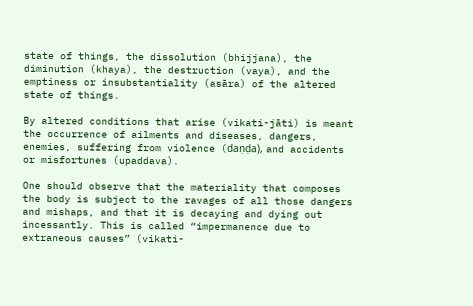state of things, the dissolution (bhijjana), the diminution (khaya), the destruction (vaya), and the emptiness or insubstantiality (asāra) of the altered state of things.

By altered conditions that arise (vikati-jāti) is meant the occurrence of ailments and diseases, dangers, enemies, suffering from violence (daṇḍa), and accidents or misfortunes (upaddava).

One should observe that the materiality that composes the body is subject to the ravages of all those dangers and mishaps, and that it is decaying and dying out incessantly. This is called “impermanence due to extraneous causes” (vikati-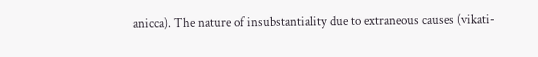anicca). The nature of insubstantiality due to extraneous causes (vikati-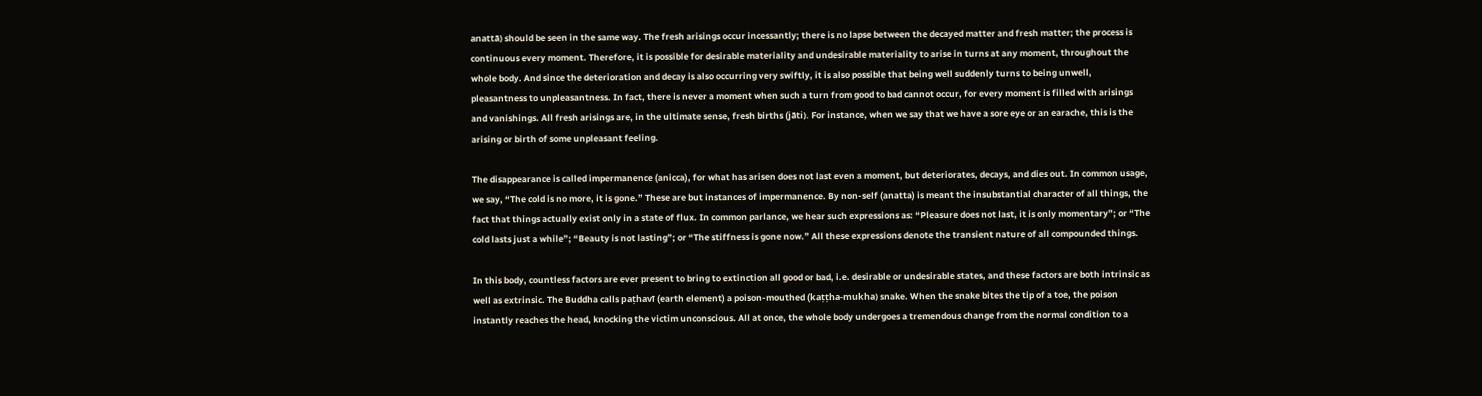anattā) should be seen in the same way. The fresh arisings occur incessantly; there is no lapse between the decayed matter and fresh matter; the process is continuous every moment. Therefore, it is possible for desirable materiality and undesirable materiality to arise in turns at any moment, throughout the whole body. And since the deterioration and decay is also occurring very swiftly, it is also possible that being well suddenly turns to being unwell, pleasantness to unpleasantness. In fact, there is never a moment when such a turn from good to bad cannot occur, for every moment is filled with arisings and vanishings. All fresh arisings are, in the ultimate sense, fresh births (jāti). For instance, when we say that we have a sore eye or an earache, this is the arising or birth of some unpleasant feeling.

The disappearance is called impermanence (anicca), for what has arisen does not last even a moment, but deteriorates, decays, and dies out. In common usage, we say, “The cold is no more, it is gone.” These are but instances of impermanence. By non-self (anatta) is meant the insubstantial character of all things, the fact that things actually exist only in a state of flux. In common parlance, we hear such expressions as: “Pleasure does not last, it is only momentary”; or “The cold lasts just a while”; “Beauty is not lasting”; or “The stiffness is gone now.” All these expressions denote the transient nature of all compounded things.

In this body, countless factors are ever present to bring to extinction all good or bad, i.e. desirable or undesirable states, and these factors are both intrinsic as well as extrinsic. The Buddha calls paṭhavī (earth element) a poison-mouthed (kaṭṭha-mukha) snake. When the snake bites the tip of a toe, the poison instantly reaches the head, knocking the victim unconscious. All at once, the whole body undergoes a tremendous change from the normal condition to a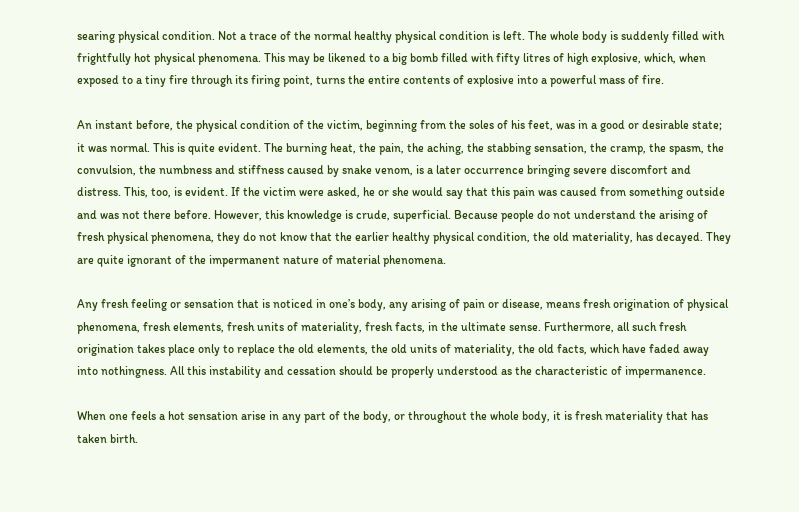searing physical condition. Not a trace of the normal healthy physical condition is left. The whole body is suddenly filled with frightfully hot physical phenomena. This may be likened to a big bomb filled with fifty litres of high explosive, which, when exposed to a tiny fire through its firing point, turns the entire contents of explosive into a powerful mass of fire.

An instant before, the physical condition of the victim, beginning from the soles of his feet, was in a good or desirable state; it was normal. This is quite evident. The burning heat, the pain, the aching, the stabbing sensation, the cramp, the spasm, the convulsion, the numbness and stiffness caused by snake venom, is a later occurrence bringing severe discomfort and distress. This, too, is evident. If the victim were asked, he or she would say that this pain was caused from something outside and was not there before. However, this knowledge is crude, superficial. Because people do not understand the arising of fresh physical phenomena, they do not know that the earlier healthy physical condition, the old materiality, has decayed. They are quite ignorant of the impermanent nature of material phenomena.

Any fresh feeling or sensation that is noticed in one’s body, any arising of pain or disease, means fresh origination of physical phenomena, fresh elements, fresh units of materiality, fresh facts, in the ultimate sense. Furthermore, all such fresh origination takes place only to replace the old elements, the old units of materiality, the old facts, which have faded away into nothingness. All this instability and cessation should be properly understood as the characteristic of impermanence.

When one feels a hot sensation arise in any part of the body, or throughout the whole body, it is fresh materiality that has taken birth.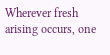Wherever fresh arising occurs, one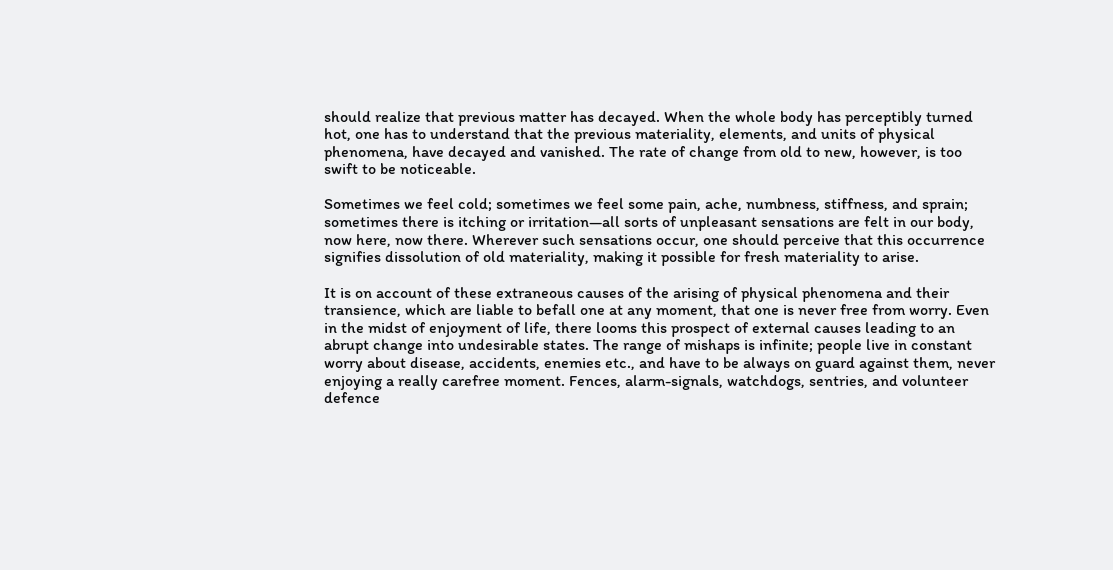should realize that previous matter has decayed. When the whole body has perceptibly turned hot, one has to understand that the previous materiality, elements, and units of physical phenomena, have decayed and vanished. The rate of change from old to new, however, is too swift to be noticeable.

Sometimes we feel cold; sometimes we feel some pain, ache, numbness, stiffness, and sprain; sometimes there is itching or irritation—all sorts of unpleasant sensations are felt in our body, now here, now there. Wherever such sensations occur, one should perceive that this occurrence signifies dissolution of old materiality, making it possible for fresh materiality to arise.

It is on account of these extraneous causes of the arising of physical phenomena and their transience, which are liable to befall one at any moment, that one is never free from worry. Even in the midst of enjoyment of life, there looms this prospect of external causes leading to an abrupt change into undesirable states. The range of mishaps is infinite; people live in constant worry about disease, accidents, enemies etc., and have to be always on guard against them, never enjoying a really carefree moment. Fences, alarm-signals, watchdogs, sentries, and volunteer defence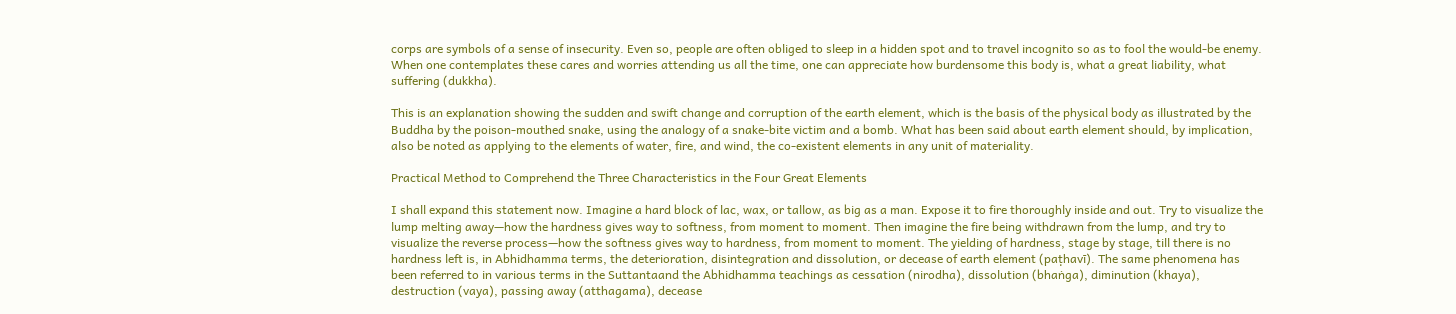corps are symbols of a sense of insecurity. Even so, people are often obliged to sleep in a hidden spot and to travel incognito so as to fool the would-be enemy. When one contemplates these cares and worries attending us all the time, one can appreciate how burdensome this body is, what a great liability, what suffering (dukkha).

This is an explanation showing the sudden and swift change and corruption of the earth element, which is the basis of the physical body as illustrated by the Buddha by the poison-mouthed snake, using the analogy of a snake-bite victim and a bomb. What has been said about earth element should, by implication, also be noted as applying to the elements of water, fire, and wind, the co-existent elements in any unit of materiality.

Practical Method to Comprehend the Three Characteristics in the Four Great Elements

I shall expand this statement now. Imagine a hard block of lac, wax, or tallow, as big as a man. Expose it to fire thoroughly inside and out. Try to visualize the lump melting away—how the hardness gives way to softness, from moment to moment. Then imagine the fire being withdrawn from the lump, and try to visualize the reverse process—how the softness gives way to hardness, from moment to moment. The yielding of hardness, stage by stage, till there is no hardness left is, in Abhidhamma terms, the deterioration, disintegration and dissolution, or decease of earth element (paṭhavī). The same phenomena has been referred to in various terms in the Suttantaand the Abhidhamma teachings as cessation (nirodha), dissolution (bhaṅga), diminution (khaya), destruction (vaya), passing away (atthagama), decease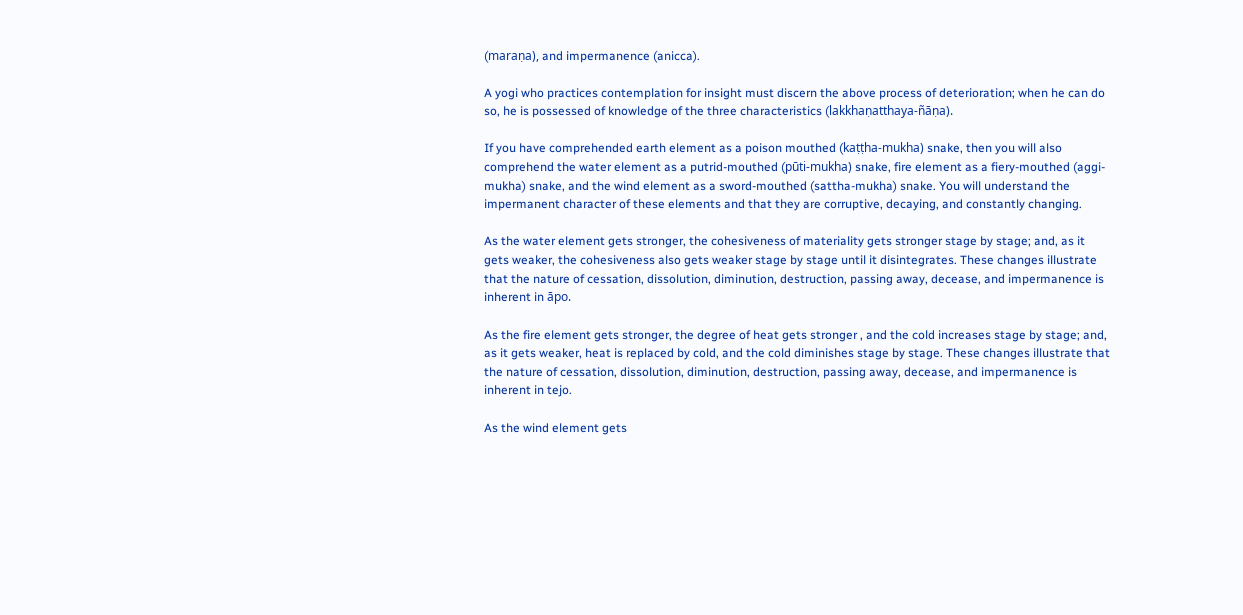(maraṇa), and impermanence (anicca).

A yogi who practices contemplation for insight must discern the above process of deterioration; when he can do so, he is possessed of knowledge of the three characteristics (lakkhaṇatthaya-ñāṇa).

If you have comprehended earth element as a poison mouthed (kaṭṭha-mukha) snake, then you will also comprehend the water element as a putrid-mouthed (pūti-mukha) snake, fire element as a fiery-mouthed (aggi-mukha) snake, and the wind element as a sword-mouthed (sattha-mukha) snake. You will understand the impermanent character of these elements and that they are corruptive, decaying, and constantly changing.

As the water element gets stronger, the cohesiveness of materiality gets stronger stage by stage; and, as it gets weaker, the cohesiveness also gets weaker stage by stage until it disintegrates. These changes illustrate that the nature of cessation, dissolution, diminution, destruction, passing away, decease, and impermanence is inherent in āpo.

As the fire element gets stronger, the degree of heat gets stronger , and the cold increases stage by stage; and, as it gets weaker, heat is replaced by cold, and the cold diminishes stage by stage. These changes illustrate that the nature of cessation, dissolution, diminution, destruction, passing away, decease, and impermanence is inherent in tejo.

As the wind element gets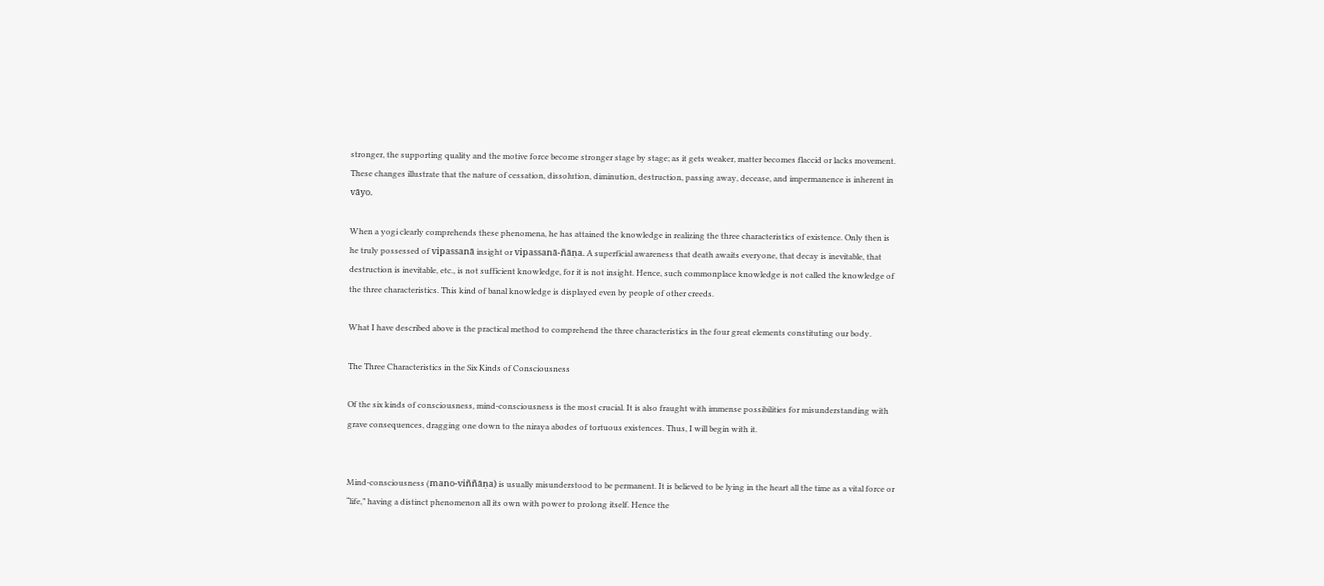stronger, the supporting quality and the motive force become stronger stage by stage; as it gets weaker, matter becomes flaccid or lacks movement. These changes illustrate that the nature of cessation, dissolution, diminution, destruction, passing away, decease, and impermanence is inherent in vāyo.

When a yogi clearly comprehends these phenomena, he has attained the knowledge in realizing the three characteristics of existence. Only then is he truly possessed of vipassanā insight or vipassanā-ñāṇa. A superficial awareness that death awaits everyone, that decay is inevitable, that destruction is inevitable, etc., is not sufficient knowledge, for it is not insight. Hence, such commonplace knowledge is not called the knowledge of the three characteristics. This kind of banal knowledge is displayed even by people of other creeds.

What I have described above is the practical method to comprehend the three characteristics in the four great elements constituting our body.

The Three Characteristics in the Six Kinds of Consciousness

Of the six kinds of consciousness, mind-consciousness is the most crucial. It is also fraught with immense possibilities for misunderstanding with grave consequences, dragging one down to the niraya abodes of tortuous existences. Thus, I will begin with it.


Mind-consciousness (mano-viññāṇa) is usually misunderstood to be permanent. It is believed to be lying in the heart all the time as a vital force or “life,” having a distinct phenomenon all its own with power to prolong itself. Hence the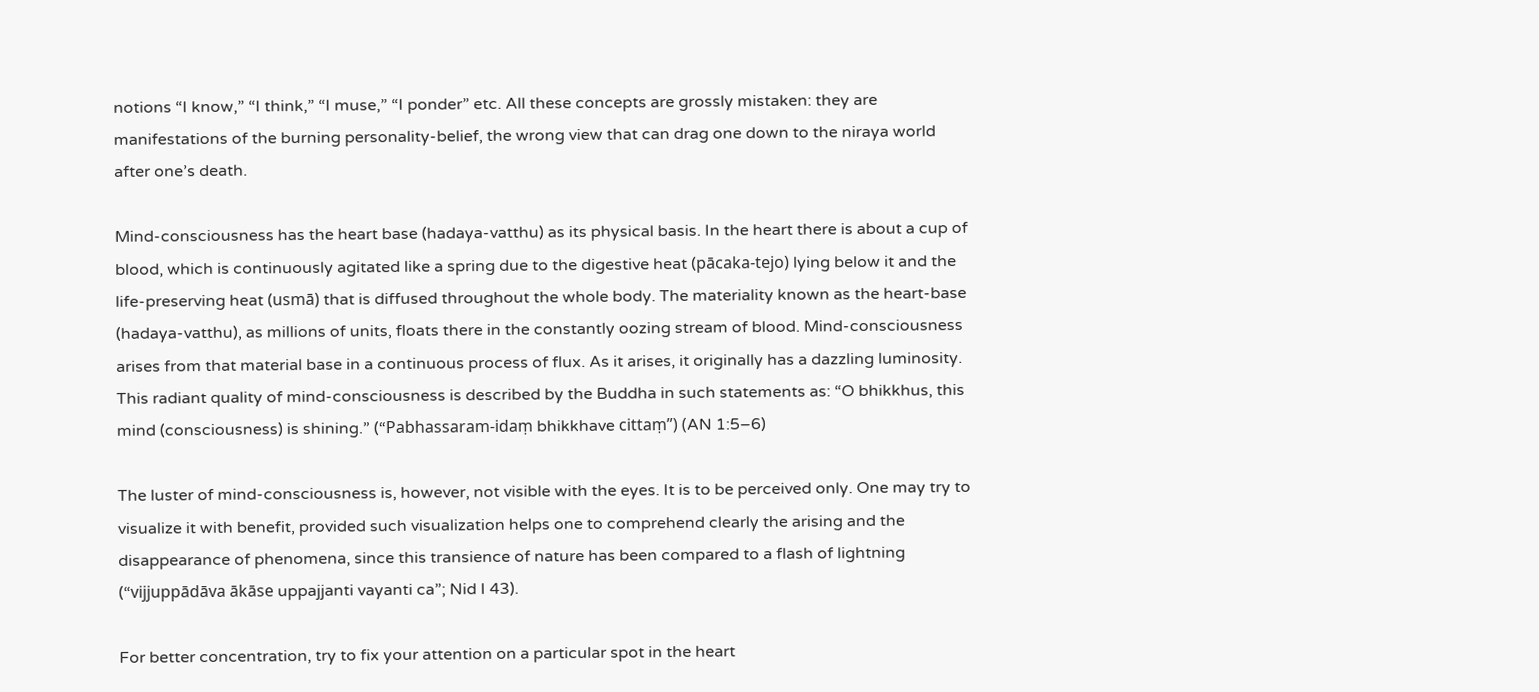notions “I know,” “I think,” “I muse,” “I ponder” etc. All these concepts are grossly mistaken: they are manifestations of the burning personality-belief, the wrong view that can drag one down to the niraya world after one’s death.

Mind-consciousness has the heart base (hadaya-vatthu) as its physical basis. In the heart there is about a cup of blood, which is continuously agitated like a spring due to the digestive heat (pācaka-tejo) lying below it and the life-preserving heat (usmā) that is diffused throughout the whole body. The materiality known as the heart-base (hadaya-vatthu), as millions of units, floats there in the constantly oozing stream of blood. Mind-consciousness arises from that material base in a continuous process of flux. As it arises, it originally has a dazzling luminosity. This radiant quality of mind-consciousness is described by the Buddha in such statements as: “O bhikkhus, this mind (consciousness) is shining.” (“Pabhassaram-idaṃ bhikkhave cittaṃ”) (AN 1:5–6)

The luster of mind-consciousness is, however, not visible with the eyes. It is to be perceived only. One may try to visualize it with benefit, provided such visualization helps one to comprehend clearly the arising and the disappearance of phenomena, since this transience of nature has been compared to a flash of lightning (“vijjuppādāva ākāse uppajjanti vayanti ca”; Nid I 43).

For better concentration, try to fix your attention on a particular spot in the heart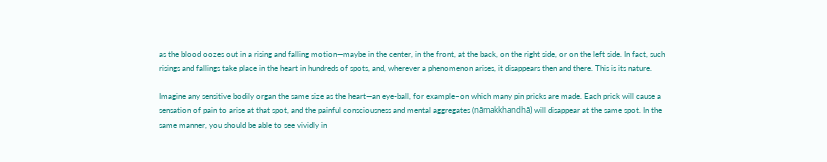as the blood oozes out in a rising and falling motion—maybe in the center, in the front, at the back, on the right side, or on the left side. In fact, such risings and fallings take place in the heart in hundreds of spots, and, wherever a phenomenon arises, it disappears then and there. This is its nature.

Imagine any sensitive bodily organ the same size as the heart—an eye-ball, for example–on which many pin pricks are made. Each prick will cause a sensation of pain to arise at that spot, and the painful consciousness and mental aggregates (nāmakkhandhā) will disappear at the same spot. In the same manner, you should be able to see vividly in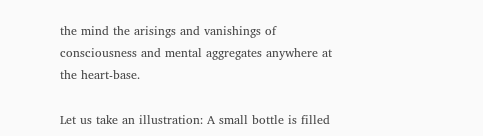the mind the arisings and vanishings of consciousness and mental aggregates anywhere at the heart-base.

Let us take an illustration: A small bottle is filled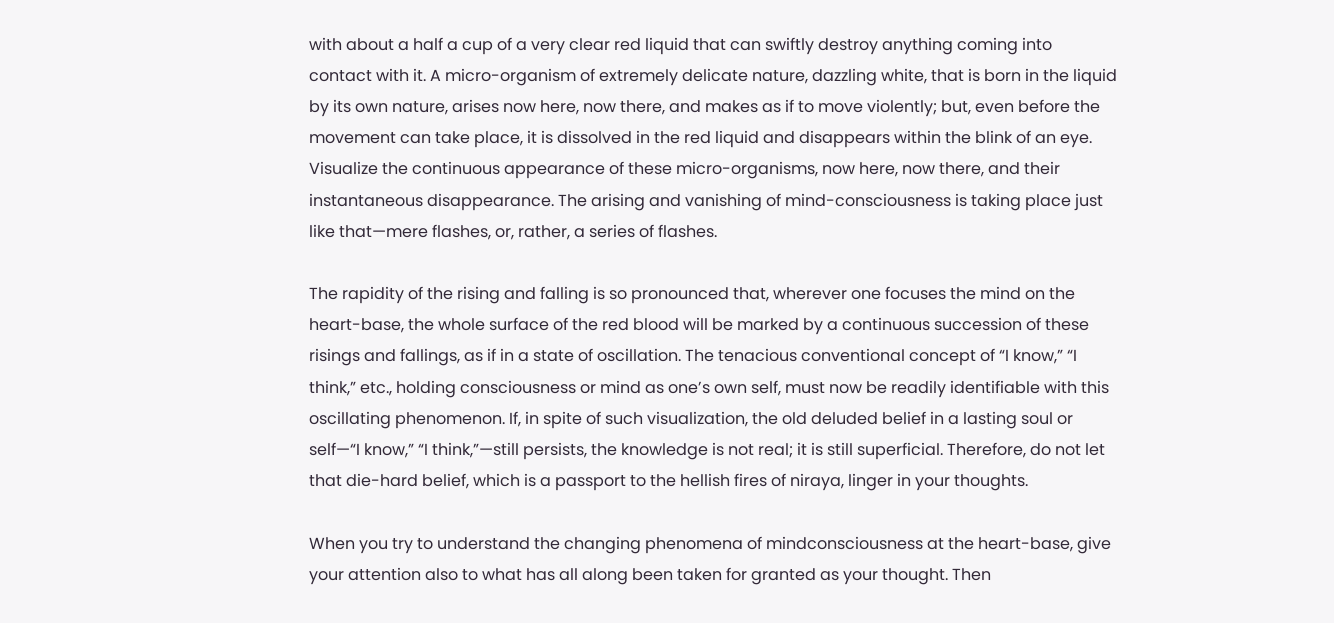with about a half a cup of a very clear red liquid that can swiftly destroy anything coming into contact with it. A micro-organism of extremely delicate nature, dazzling white, that is born in the liquid by its own nature, arises now here, now there, and makes as if to move violently; but, even before the movement can take place, it is dissolved in the red liquid and disappears within the blink of an eye. Visualize the continuous appearance of these micro-organisms, now here, now there, and their instantaneous disappearance. The arising and vanishing of mind-consciousness is taking place just like that—mere flashes, or, rather, a series of flashes.

The rapidity of the rising and falling is so pronounced that, wherever one focuses the mind on the heart-base, the whole surface of the red blood will be marked by a continuous succession of these risings and fallings, as if in a state of oscillation. The tenacious conventional concept of “I know,” “I think,” etc., holding consciousness or mind as one’s own self, must now be readily identifiable with this oscillating phenomenon. If, in spite of such visualization, the old deluded belief in a lasting soul or self—“I know,” “I think,”—still persists, the knowledge is not real; it is still superficial. Therefore, do not let that die-hard belief, which is a passport to the hellish fires of niraya, linger in your thoughts.

When you try to understand the changing phenomena of mindconsciousness at the heart-base, give your attention also to what has all along been taken for granted as your thought. Then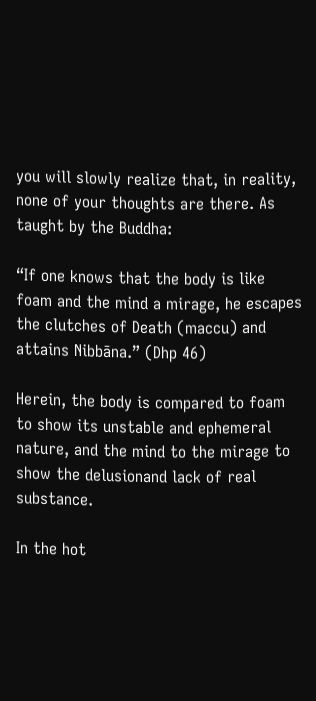you will slowly realize that, in reality, none of your thoughts are there. As taught by the Buddha:

“If one knows that the body is like foam and the mind a mirage, he escapes the clutches of Death (maccu) and attains Nibbāna.” (Dhp 46)

Herein, the body is compared to foam to show its unstable and ephemeral nature, and the mind to the mirage to show the delusionand lack of real substance.

In the hot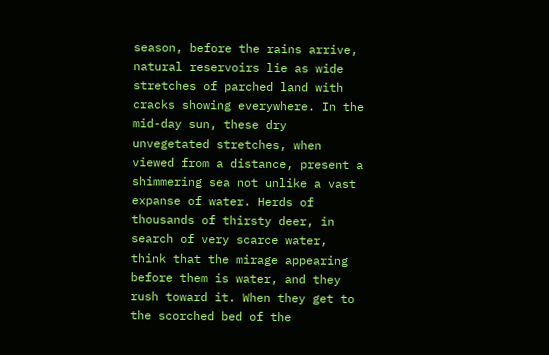season, before the rains arrive, natural reservoirs lie as wide stretches of parched land with cracks showing everywhere. In the mid-day sun, these dry unvegetated stretches, when viewed from a distance, present a shimmering sea not unlike a vast expanse of water. Herds of thousands of thirsty deer, in search of very scarce water, think that the mirage appearing before them is water, and they rush toward it. When they get to the scorched bed of the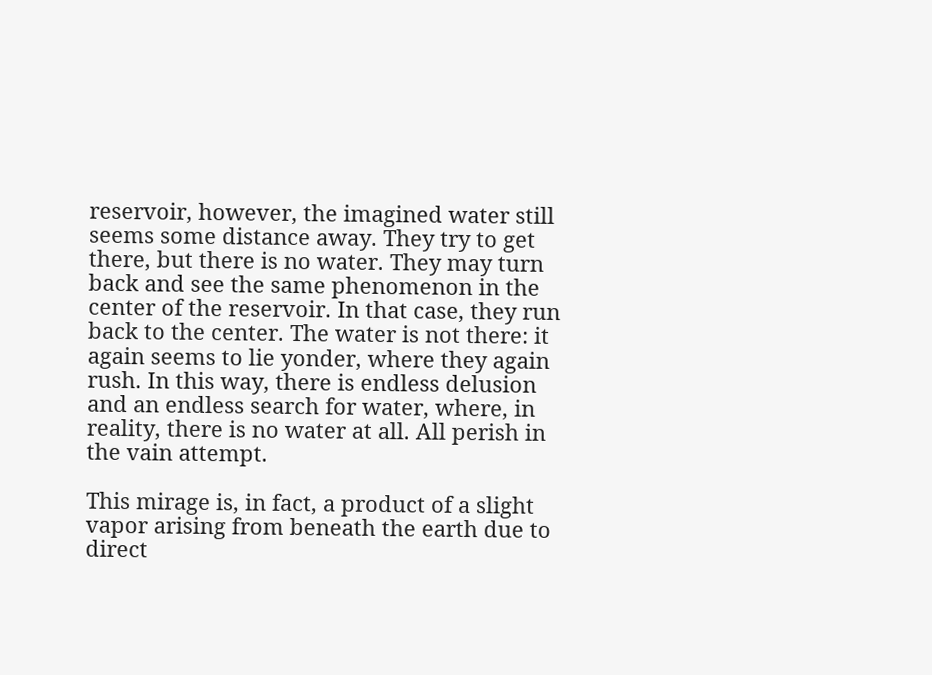reservoir, however, the imagined water still seems some distance away. They try to get there, but there is no water. They may turn back and see the same phenomenon in the center of the reservoir. In that case, they run back to the center. The water is not there: it again seems to lie yonder, where they again rush. In this way, there is endless delusion and an endless search for water, where, in reality, there is no water at all. All perish in the vain attempt.

This mirage is, in fact, a product of a slight vapor arising from beneath the earth due to direct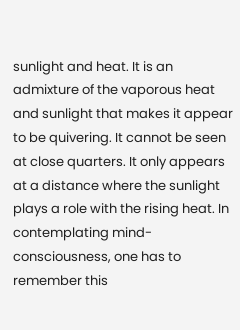sunlight and heat. It is an admixture of the vaporous heat and sunlight that makes it appear to be quivering. It cannot be seen at close quarters. It only appears at a distance where the sunlight plays a role with the rising heat. In contemplating mind-consciousness, one has to remember this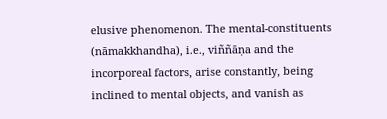elusive phenomenon. The mental-constituents (nāmakkhandha), i.e., viññāṇa and the incorporeal factors, arise constantly, being inclined to mental objects, and vanish as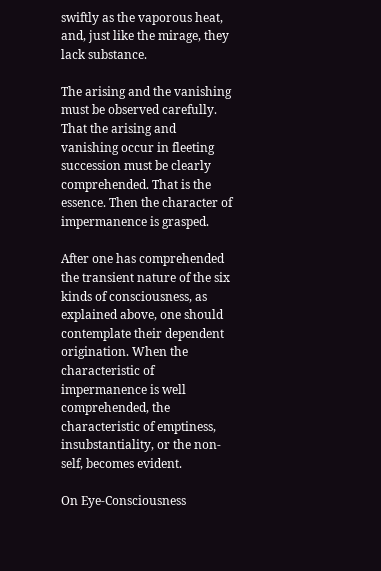swiftly as the vaporous heat, and, just like the mirage, they lack substance.

The arising and the vanishing must be observed carefully. That the arising and vanishing occur in fleeting succession must be clearly comprehended. That is the essence. Then the character of impermanence is grasped.

After one has comprehended the transient nature of the six kinds of consciousness, as explained above, one should contemplate their dependent origination. When the characteristic of impermanence is well comprehended, the characteristic of emptiness, insubstantiality, or the non-self, becomes evident.

On Eye-Consciousness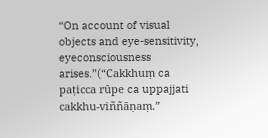“On account of visual objects and eye-sensitivity, eyeconsciousness arises.”(“Cakkhuṃ ca paṭicca rūpe ca uppajjati cakkhu-viññāṇaṃ.”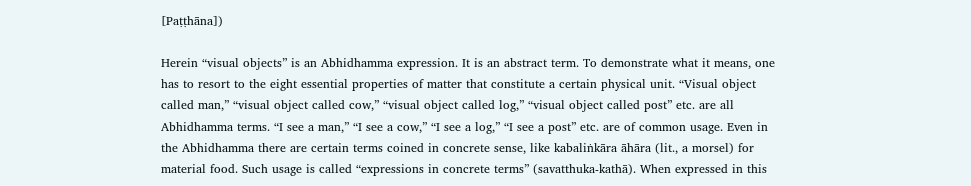[Paṭṭhāna])

Herein “visual objects” is an Abhidhamma expression. It is an abstract term. To demonstrate what it means, one has to resort to the eight essential properties of matter that constitute a certain physical unit. “Visual object called man,” “visual object called cow,” “visual object called log,” “visual object called post” etc. are all Abhidhamma terms. “I see a man,” “I see a cow,” “I see a log,” “I see a post” etc. are of common usage. Even in the Abhidhamma there are certain terms coined in concrete sense, like kabaliṅkāra āhāra (lit., a morsel) for material food. Such usage is called “expressions in concrete terms” (savatthuka-kathā). When expressed in this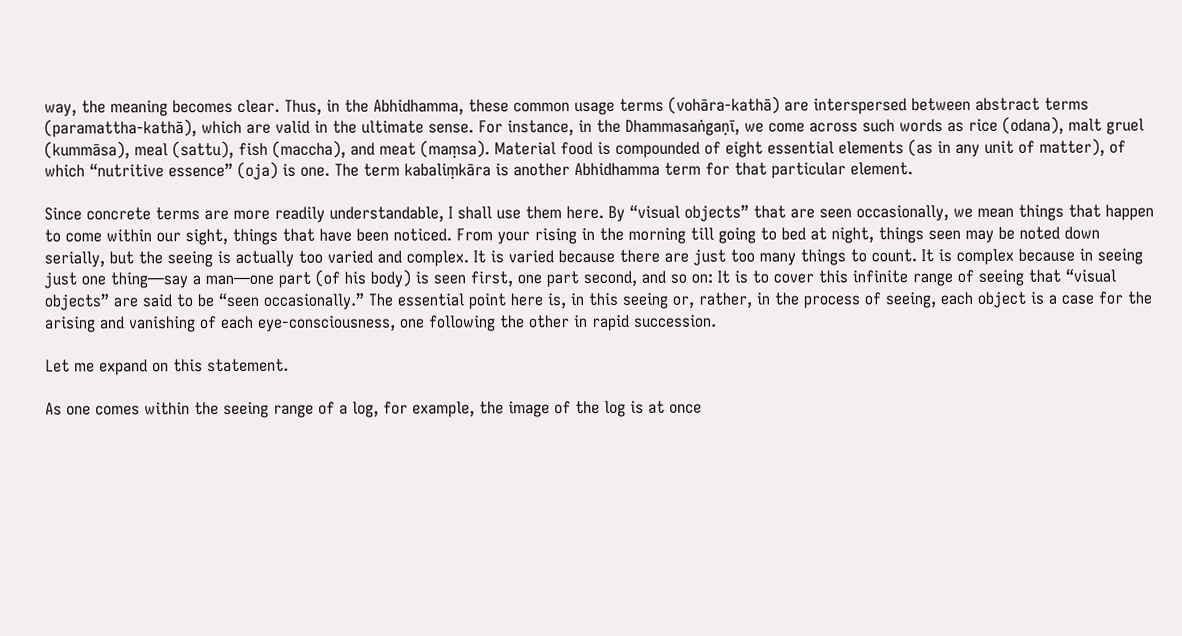way, the meaning becomes clear. Thus, in the Abhidhamma, these common usage terms (vohāra-kathā) are interspersed between abstract terms (paramattha-kathā), which are valid in the ultimate sense. For instance, in the Dhammasaṅgaṇī, we come across such words as rice (odana), malt gruel (kummāsa), meal (sattu), fish (maccha), and meat (maṃsa). Material food is compounded of eight essential elements (as in any unit of matter), of which “nutritive essence” (oja) is one. The term kabaliṃkāra is another Abhidhamma term for that particular element.

Since concrete terms are more readily understandable, I shall use them here. By “visual objects” that are seen occasionally, we mean things that happen to come within our sight, things that have been noticed. From your rising in the morning till going to bed at night, things seen may be noted down serially, but the seeing is actually too varied and complex. It is varied because there are just too many things to count. It is complex because in seeing just one thing—say a man—one part (of his body) is seen first, one part second, and so on: It is to cover this infinite range of seeing that “visual objects” are said to be “seen occasionally.” The essential point here is, in this seeing or, rather, in the process of seeing, each object is a case for the arising and vanishing of each eye-consciousness, one following the other in rapid succession.

Let me expand on this statement.

As one comes within the seeing range of a log, for example, the image of the log is at once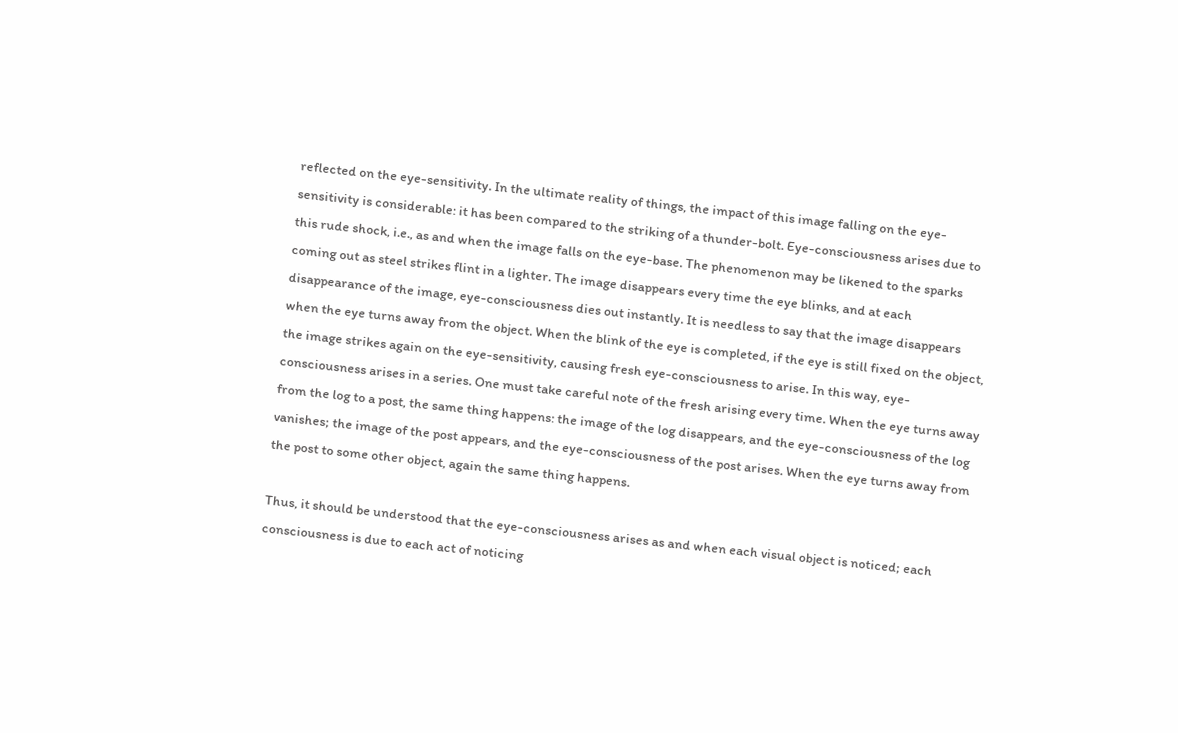reflected on the eye-sensitivity. In the ultimate reality of things, the impact of this image falling on the eye-sensitivity is considerable: it has been compared to the striking of a thunder-bolt. Eye-consciousness arises due to this rude shock, i.e., as and when the image falls on the eye-base. The phenomenon may be likened to the sparks coming out as steel strikes flint in a lighter. The image disappears every time the eye blinks, and at each disappearance of the image, eye-consciousness dies out instantly. It is needless to say that the image disappears when the eye turns away from the object. When the blink of the eye is completed, if the eye is still fixed on the object, the image strikes again on the eye-sensitivity, causing fresh eye-consciousness to arise. In this way, eye-consciousness arises in a series. One must take careful note of the fresh arising every time. When the eye turns away from the log to a post, the same thing happens: the image of the log disappears, and the eye-consciousness of the log vanishes; the image of the post appears, and the eye-consciousness of the post arises. When the eye turns away from the post to some other object, again the same thing happens.

Thus, it should be understood that the eye-consciousness arises as and when each visual object is noticed; each consciousness is due to each act of noticing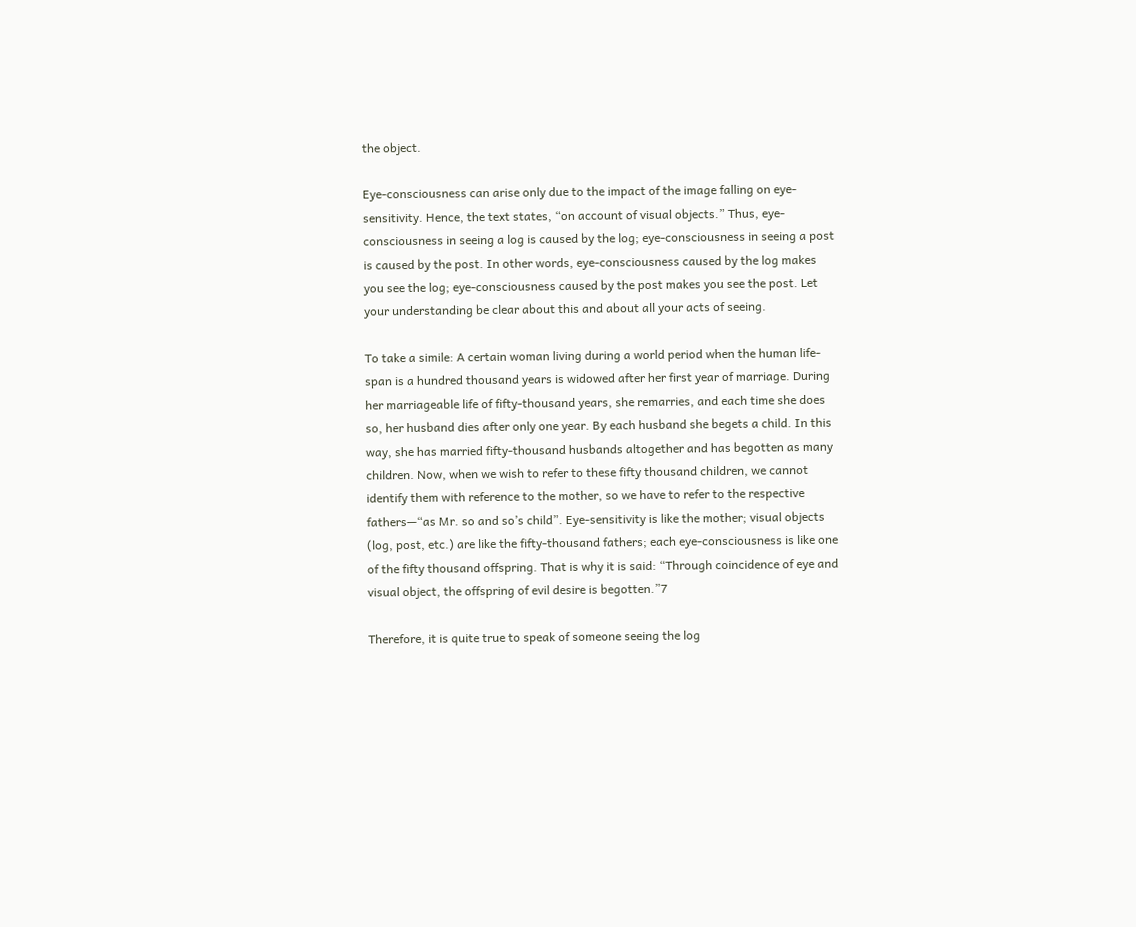the object.

Eye-consciousness can arise only due to the impact of the image falling on eye-sensitivity. Hence, the text states, “on account of visual objects.” Thus, eye-consciousness in seeing a log is caused by the log; eye-consciousness in seeing a post is caused by the post. In other words, eye-consciousness caused by the log makes you see the log; eye-consciousness caused by the post makes you see the post. Let your understanding be clear about this and about all your acts of seeing.

To take a simile: A certain woman living during a world period when the human life-span is a hundred thousand years is widowed after her first year of marriage. During her marriageable life of fifty-thousand years, she remarries, and each time she does so, her husband dies after only one year. By each husband she begets a child. In this way, she has married fifty-thousand husbands altogether and has begotten as many children. Now, when we wish to refer to these fifty thousand children, we cannot identify them with reference to the mother, so we have to refer to the respective fathers—“as Mr. so and so’s child”. Eye-sensitivity is like the mother; visual objects (log, post, etc.) are like the fifty-thousand fathers; each eye-consciousness is like one of the fifty thousand offspring. That is why it is said: “Through coincidence of eye and visual object, the offspring of evil desire is begotten.”7

Therefore, it is quite true to speak of someone seeing the log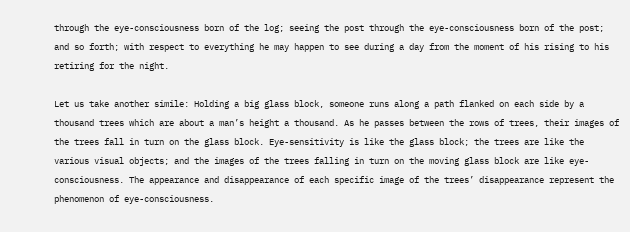through the eye-consciousness born of the log; seeing the post through the eye-consciousness born of the post; and so forth; with respect to everything he may happen to see during a day from the moment of his rising to his retiring for the night.

Let us take another simile: Holding a big glass block, someone runs along a path flanked on each side by a thousand trees which are about a man’s height a thousand. As he passes between the rows of trees, their images of the trees fall in turn on the glass block. Eye-sensitivity is like the glass block; the trees are like the various visual objects; and the images of the trees falling in turn on the moving glass block are like eye-consciousness. The appearance and disappearance of each specific image of the trees’ disappearance represent the phenomenon of eye-consciousness.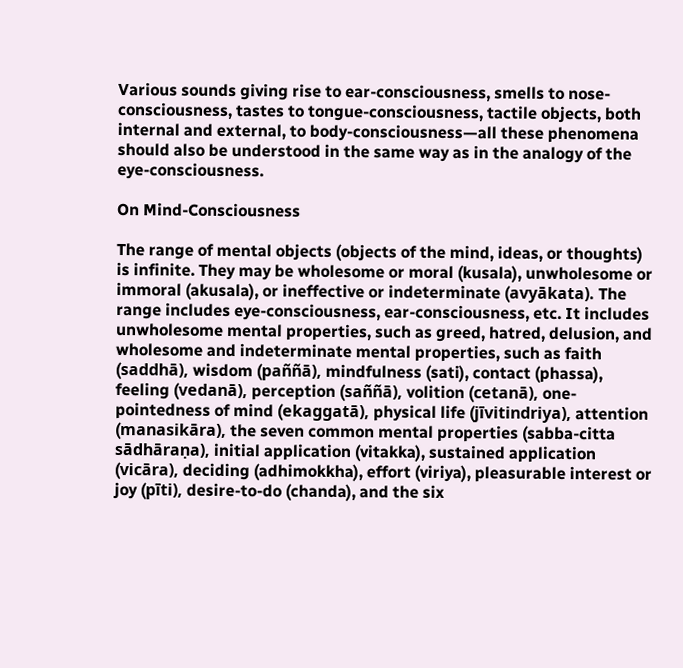Various sounds giving rise to ear-consciousness, smells to nose-consciousness, tastes to tongue-consciousness, tactile objects, both internal and external, to body-consciousness—all these phenomena should also be understood in the same way as in the analogy of the eye-consciousness.

On Mind-Consciousness

The range of mental objects (objects of the mind, ideas, or thoughts) is infinite. They may be wholesome or moral (kusala), unwholesome or immoral (akusala), or ineffective or indeterminate (avyākata). The range includes eye-consciousness, ear-consciousness, etc. It includes unwholesome mental properties, such as greed, hatred, delusion, and wholesome and indeterminate mental properties, such as faith (saddhā), wisdom (paññā), mindfulness (sati), contact (phassa), feeling (vedanā), perception (saññā), volition (cetanā), one-pointedness of mind (ekaggatā), physical life (jīvitindriya), attention (manasikāra), the seven common mental properties (sabba-citta sādhāraṇa), initial application (vitakka), sustained application (vicāra), deciding (adhimokkha), effort (viriya), pleasurable interest or joy (pīti), desire-to-do (chanda), and the six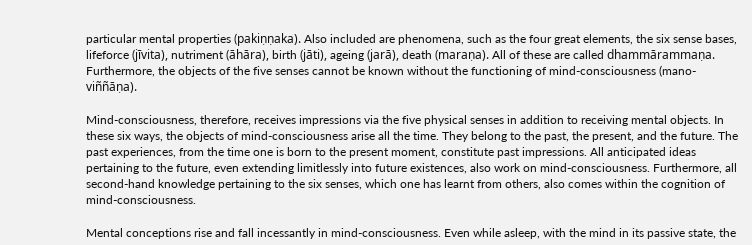particular mental properties (pakiṇṇaka). Also included are phenomena, such as the four great elements, the six sense bases, lifeforce (jīvita), nutriment (āhāra), birth (jāti), ageing (jarā), death (maraṇa). All of these are called dhammārammaṇa. Furthermore, the objects of the five senses cannot be known without the functioning of mind-consciousness (mano-viññāṇa).

Mind-consciousness, therefore, receives impressions via the five physical senses in addition to receiving mental objects. In these six ways, the objects of mind-consciousness arise all the time. They belong to the past, the present, and the future. The past experiences, from the time one is born to the present moment, constitute past impressions. All anticipated ideas pertaining to the future, even extending limitlessly into future existences, also work on mind-consciousness. Furthermore, all second-hand knowledge pertaining to the six senses, which one has learnt from others, also comes within the cognition of mind-consciousness.

Mental conceptions rise and fall incessantly in mind-consciousness. Even while asleep, with the mind in its passive state, the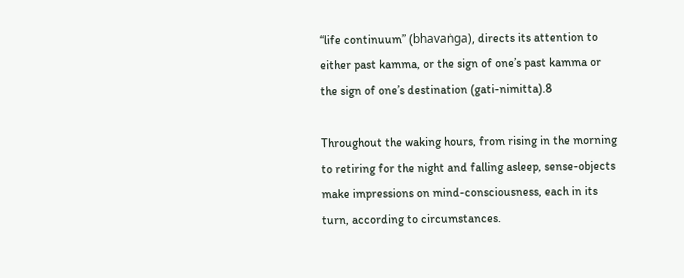“life continuum” (bhavaṅga), directs its attention to either past kamma, or the sign of one’s past kamma or the sign of one’s destination (gati-nimitta).8

Throughout the waking hours, from rising in the morning to retiring for the night and falling asleep, sense-objects make impressions on mind-consciousness, each in its turn, according to circumstances.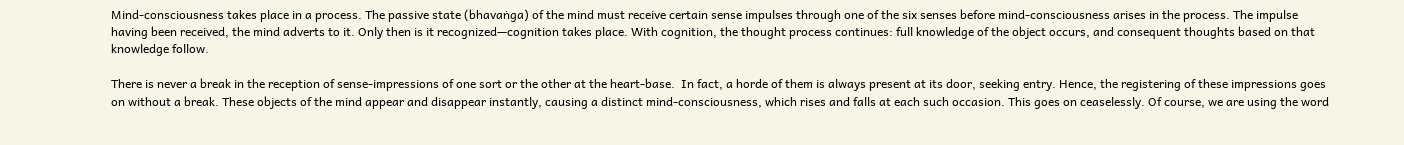Mind-consciousness takes place in a process. The passive state (bhavaṅga) of the mind must receive certain sense impulses through one of the six senses before mind-consciousness arises in the process. The impulse having been received, the mind adverts to it. Only then is it recognized—cognition takes place. With cognition, the thought process continues: full knowledge of the object occurs, and consequent thoughts based on that knowledge follow.

There is never a break in the reception of sense-impressions of one sort or the other at the heart-base.  In fact, a horde of them is always present at its door, seeking entry. Hence, the registering of these impressions goes on without a break. These objects of the mind appear and disappear instantly, causing a distinct mind-consciousness, which rises and falls at each such occasion. This goes on ceaselessly. Of course, we are using the word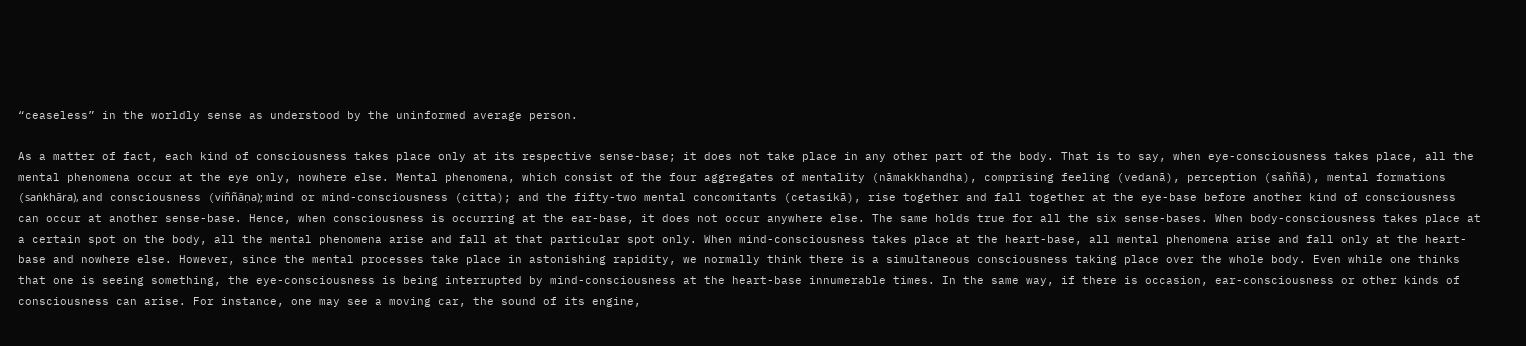“ceaseless” in the worldly sense as understood by the uninformed average person.

As a matter of fact, each kind of consciousness takes place only at its respective sense-base; it does not take place in any other part of the body. That is to say, when eye-consciousness takes place, all the mental phenomena occur at the eye only, nowhere else. Mental phenomena, which consist of the four aggregates of mentality (nāmakkhandha), comprising feeling (vedanā), perception (saññā), mental formations (saṅkhāra), and consciousness (viññāṇa); mind or mind-consciousness (citta); and the fifty-two mental concomitants (cetasikā), rise together and fall together at the eye-base before another kind of consciousness can occur at another sense-base. Hence, when consciousness is occurring at the ear-base, it does not occur anywhere else. The same holds true for all the six sense-bases. When body-consciousness takes place at a certain spot on the body, all the mental phenomena arise and fall at that particular spot only. When mind-consciousness takes place at the heart-base, all mental phenomena arise and fall only at the heart-base and nowhere else. However, since the mental processes take place in astonishing rapidity, we normally think there is a simultaneous consciousness taking place over the whole body. Even while one thinks that one is seeing something, the eye-consciousness is being interrupted by mind-consciousness at the heart-base innumerable times. In the same way, if there is occasion, ear-consciousness or other kinds of consciousness can arise. For instance, one may see a moving car, the sound of its engine,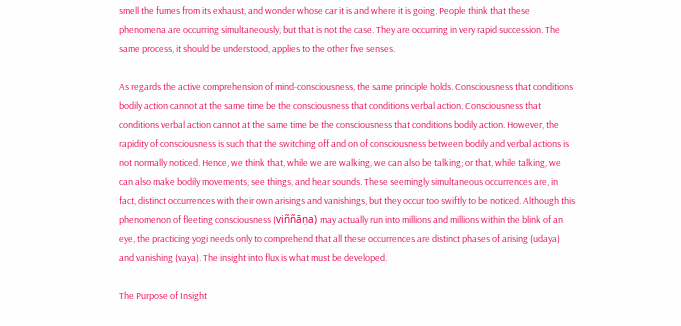smell the fumes from its exhaust, and wonder whose car it is and where it is going. People think that these phenomena are occurring simultaneously, but that is not the case. They are occurring in very rapid succession. The same process, it should be understood, applies to the other five senses.

As regards the active comprehension of mind-consciousness, the same principle holds. Consciousness that conditions bodily action cannot at the same time be the consciousness that conditions verbal action. Consciousness that conditions verbal action cannot at the same time be the consciousness that conditions bodily action. However, the rapidity of consciousness is such that the switching off and on of consciousness between bodily and verbal actions is not normally noticed. Hence, we think that, while we are walking, we can also be talking; or that, while talking, we can also make bodily movements, see things, and hear sounds. These seemingly simultaneous occurrences are, in fact, distinct occurrences with their own arisings and vanishings, but they occur too swiftly to be noticed. Although this phenomenon of fleeting consciousness (viññāṇa) may actually run into millions and millions within the blink of an eye, the practicing yogi needs only to comprehend that all these occurrences are distinct phases of arising (udaya) and vanishing (vaya). The insight into flux is what must be developed.

The Purpose of Insight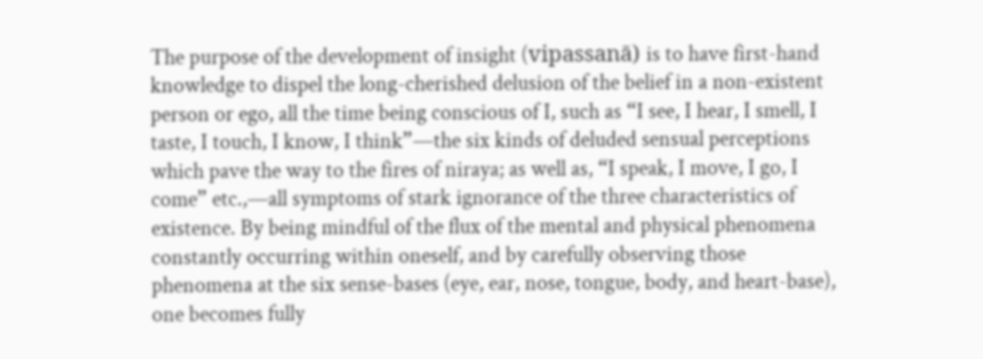The purpose of the development of insight (vipassanā) is to have first-hand knowledge to dispel the long-cherished delusion of the belief in a non-existent person or ego, all the time being conscious of I, such as “I see, I hear, I smell, I taste, I touch, I know, I think”—the six kinds of deluded sensual perceptions which pave the way to the fires of niraya; as well as, “I speak, I move, I go, I come” etc.,—all symptoms of stark ignorance of the three characteristics of existence. By being mindful of the flux of the mental and physical phenomena constantly occurring within oneself, and by carefully observing those phenomena at the six sense-bases (eye, ear, nose, tongue, body, and heart-base), one becomes fully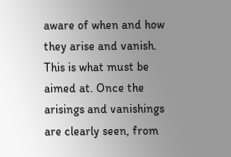aware of when and how they arise and vanish. This is what must be aimed at. Once the arisings and vanishings are clearly seen, from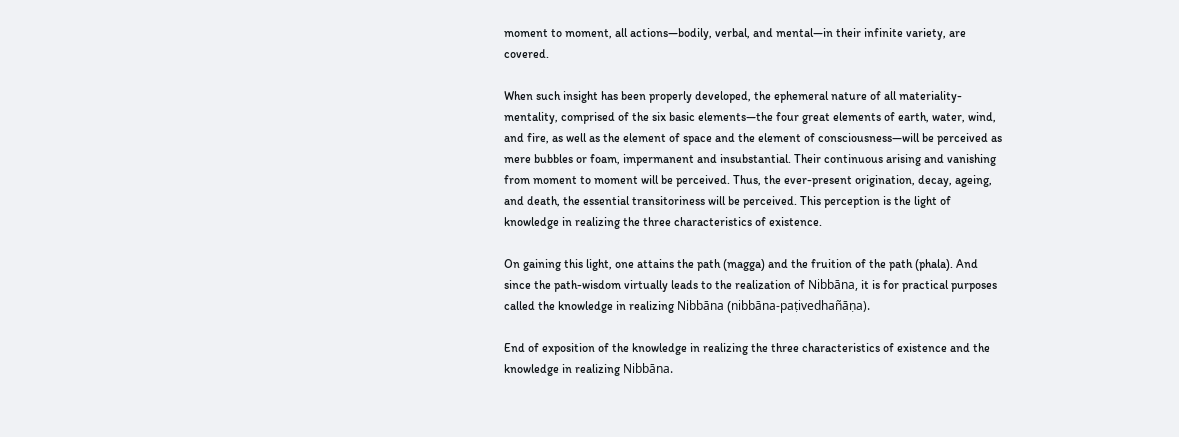moment to moment, all actions—bodily, verbal, and mental—in their infinite variety, are covered.

When such insight has been properly developed, the ephemeral nature of all materiality-mentality, comprised of the six basic elements—the four great elements of earth, water, wind, and fire, as well as the element of space and the element of consciousness—will be perceived as mere bubbles or foam, impermanent and insubstantial. Their continuous arising and vanishing from moment to moment will be perceived. Thus, the ever-present origination, decay, ageing, and death, the essential transitoriness will be perceived. This perception is the light of knowledge in realizing the three characteristics of existence.

On gaining this light, one attains the path (magga) and the fruition of the path (phala). And since the path-wisdom virtually leads to the realization of Nibbāna, it is for practical purposes called the knowledge in realizing Nibbāna (nibbāna-paṭivedhañāṇa).

End of exposition of the knowledge in realizing the three characteristics of existence and the knowledge in realizing Nibbāna.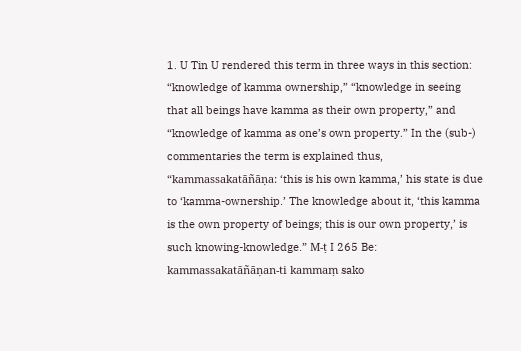1. U Tin U rendered this term in three ways in this section: “knowledge of kamma ownership,” “knowledge in seeing that all beings have kamma as their own property,” and “knowledge of kamma as one’s own property.” In the (sub-) commentaries the term is explained thus, “kammassakatāñāṇa: ‘this is his own kamma,’ his state is due to ‘kamma-ownership.’ The knowledge about it, ‘this kamma is the own property of beings; this is our own property,’ is such knowing-knowledge.” M-ṭ I 265 Be: kammassakatāñāṇan-ti kammaṃ sako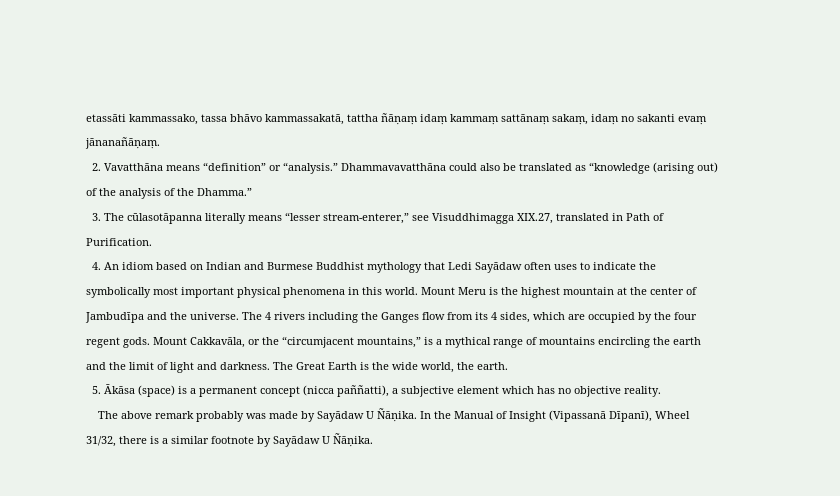etassāti kammassako, tassa bhāvo kammassakatā, tattha ñāṇaṃ idaṃ kammaṃ sattānaṃ sakaṃ, idaṃ no sakanti evaṃ jānanañāṇaṃ.
  2. Vavatthāna means “definition” or “analysis.” Dhammavavatthāna could also be translated as “knowledge (arising out) of the analysis of the Dhamma.”
  3. The cūlasotāpanna literally means “lesser stream-enterer,” see Visuddhimagga XIX.27, translated in Path of Purification.
  4. An idiom based on Indian and Burmese Buddhist mythology that Ledi Sayādaw often uses to indicate the symbolically most important physical phenomena in this world. Mount Meru is the highest mountain at the center of Jambudīpa and the universe. The 4 rivers including the Ganges flow from its 4 sides, which are occupied by the four regent gods. Mount Cakkavāla, or the “circumjacent mountains,” is a mythical range of mountains encircling the earth and the limit of light and darkness. The Great Earth is the wide world, the earth.
  5. Ākāsa (space) is a permanent concept (nicca paññatti), a subjective element which has no objective reality.
    The above remark probably was made by Sayādaw U Ñāṇika. In the Manual of Insight (Vipassanā Dīpanī), Wheel 31/32, there is a similar footnote by Sayādaw U Ñāṇika.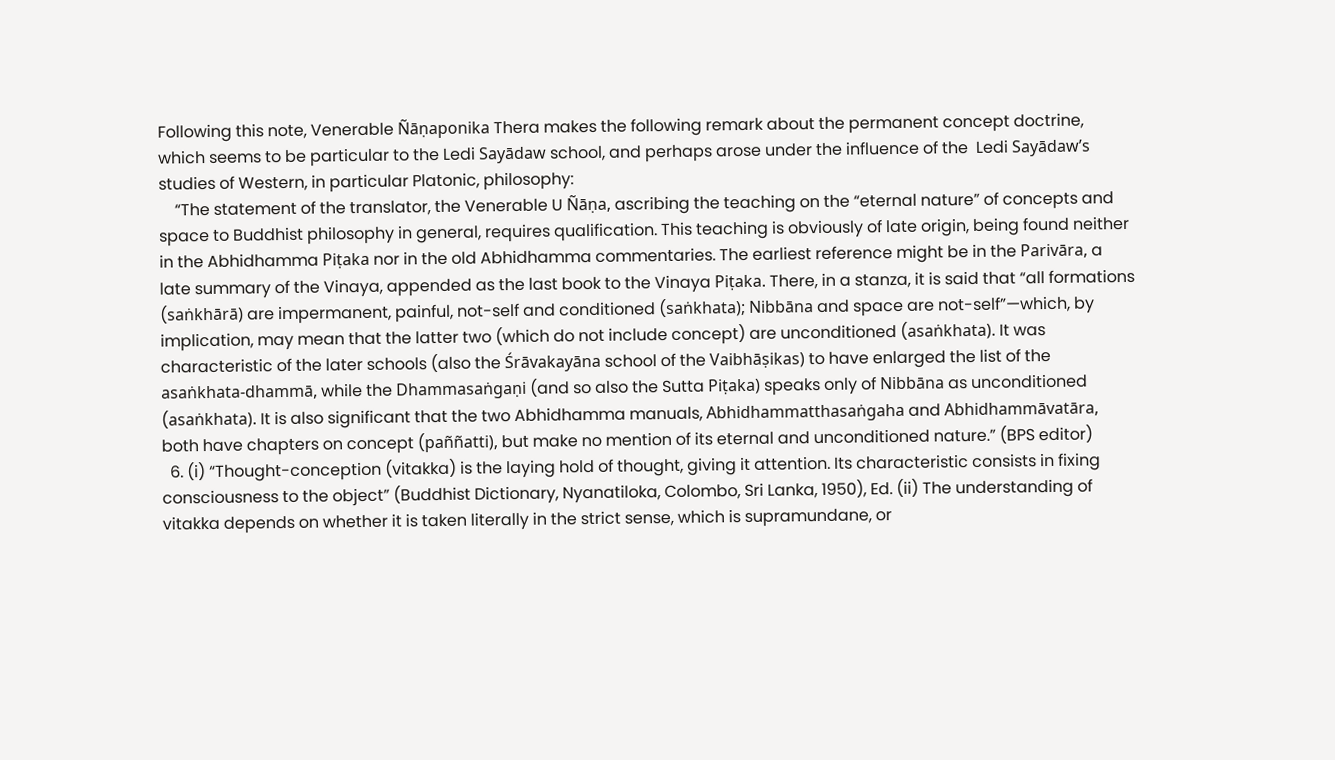Following this note, Venerable Ñāṇaponika Thera makes the following remark about the permanent concept doctrine, which seems to be particular to the Ledi Sayādaw school, and perhaps arose under the influence of the  Ledi Sayādaw’s studies of Western, in particular Platonic, philosophy:
    “The statement of the translator, the Venerable U Ñāṇa, ascribing the teaching on the “eternal nature” of concepts and space to Buddhist philosophy in general, requires qualification. This teaching is obviously of late origin, being found neither in the Abhidhamma Piṭaka nor in the old Abhidhamma commentaries. The earliest reference might be in the Parivāra, a late summary of the Vinaya, appended as the last book to the Vinaya Piṭaka. There, in a stanza, it is said that “all formations (saṅkhārā) are impermanent, painful, not-self and conditioned (saṅkhata); Nibbāna and space are not-self”—which, by implication, may mean that the latter two (which do not include concept) are unconditioned (asaṅkhata). It was characteristic of the later schools (also the Śrāvakayāna school of the Vaibhāṣikas) to have enlarged the list of the asaṅkhata-dhammā, while the Dhammasaṅgaṇi (and so also the Sutta Piṭaka) speaks only of Nibbāna as unconditioned (asaṅkhata). It is also significant that the two Abhidhamma manuals, Abhidhammatthasaṅgaha and Abhidhammāvatāra, both have chapters on concept (paññatti), but make no mention of its eternal and unconditioned nature.” (BPS editor)
  6. (i) “Thought-conception (vitakka) is the laying hold of thought, giving it attention. Its characteristic consists in fixing consciousness to the object” (Buddhist Dictionary, Nyanatiloka, Colombo, Sri Lanka, 1950), Ed. (ii) The understanding of vitakka depends on whether it is taken literally in the strict sense, which is supramundane, or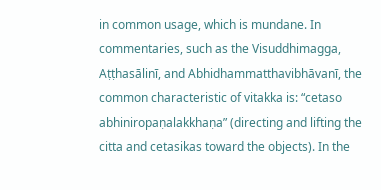in common usage, which is mundane. In commentaries, such as the Visuddhimagga, Aṭṭhasālinī, and Abhidhammatthavibhāvanī, the common characteristic of vitakka is: “cetaso abhiniropaṇalakkhaṇa” (directing and lifting the citta and cetasikas toward the objects). In the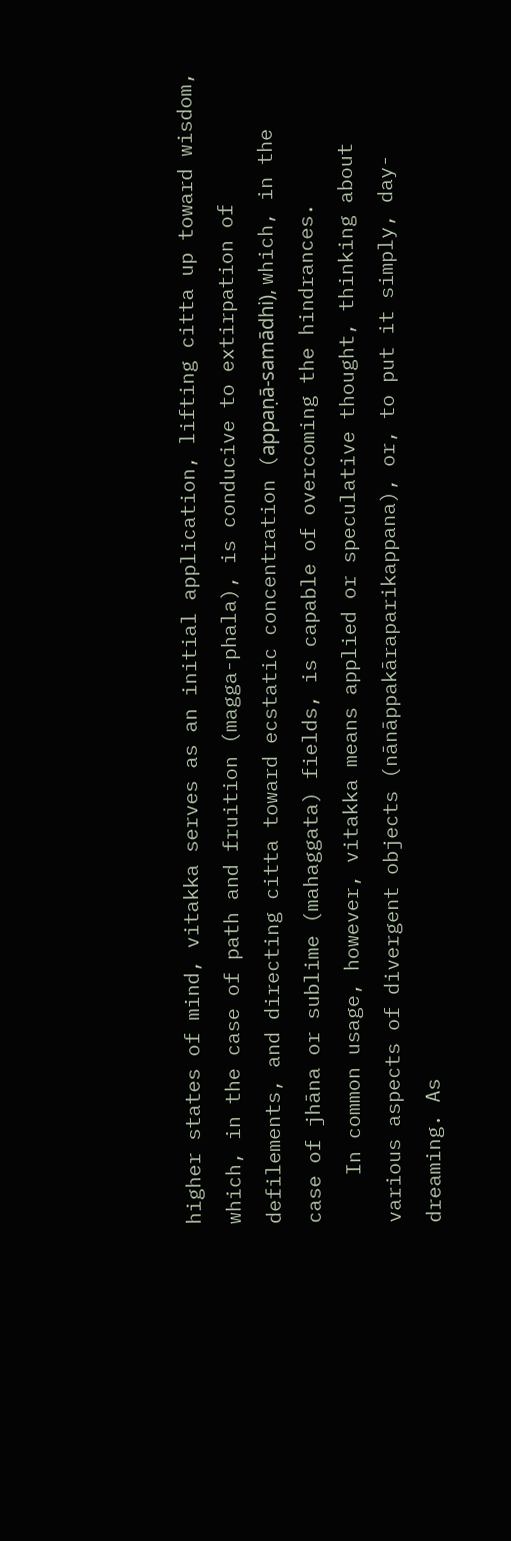higher states of mind, vitakka serves as an initial application, lifting citta up toward wisdom, which, in the case of path and fruition (magga-phala), is conducive to extirpation of defilements, and directing citta toward ecstatic concentration (appaṇā-samādhi), which, in the case of jhāna or sublime (mahaggata) fields, is capable of overcoming the hindrances.
    In common usage, however, vitakka means applied or speculative thought, thinking about various aspects of divergent objects (nānāppakāraparikappana), or, to put it simply, day-dreaming. As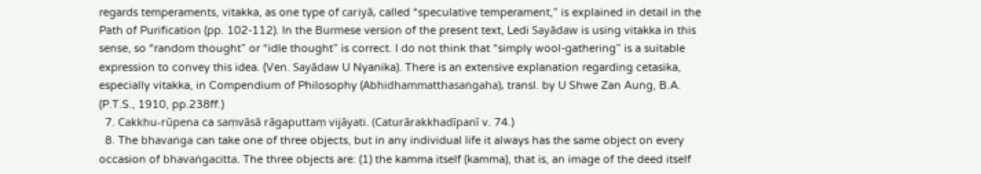regards temperaments, vitakka, as one type of cariyā, called “speculative temperament,” is explained in detail in the Path of Purification (pp. 102-112). In the Burmese version of the present text, Ledi Sayādaw is using vitakka in this sense, so “random thought” or “idle thought” is correct. I do not think that “simply wool-gathering” is a suitable expression to convey this idea. (Ven. Sayādaw U Nyanika). There is an extensive explanation regarding cetasika, especially vitakka, in Compendium of Philosophy (Abhidhammatthasaṅgaha), transl. by U Shwe Zan Aung, B.A. (P.T.S., 1910, pp.238ff.)
  7. Cakkhu-rūpena ca saṃvāsā rāgaputtaṃ vijāyati. (Caturārakkhadīpanī v. 74.)
  8. The bhavaṅga can take one of three objects, but in any individual life it always has the same object on every occasion of bhavaṅgacitta. The three objects are: (1) the kamma itself (kamma), that is, an image of the deed itself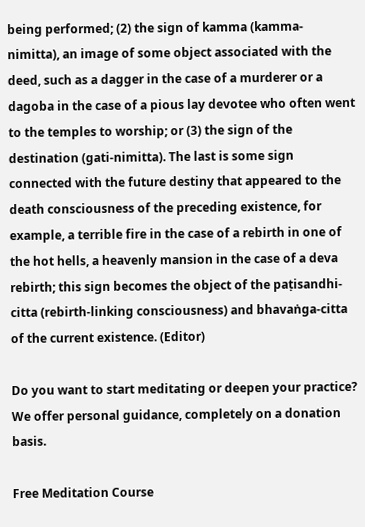being performed; (2) the sign of kamma (kamma-nimitta), an image of some object associated with the deed, such as a dagger in the case of a murderer or a dagoba in the case of a pious lay devotee who often went to the temples to worship; or (3) the sign of the destination (gati-nimitta). The last is some sign connected with the future destiny that appeared to the death consciousness of the preceding existence, for example, a terrible fire in the case of a rebirth in one of the hot hells, a heavenly mansion in the case of a deva rebirth; this sign becomes the object of the paṭisandhi-citta (rebirth-linking consciousness) and bhavaṅga-citta of the current existence. (Editor)

Do you want to start meditating or deepen your practice?
We offer personal guidance, completely on a donation basis.

Free Meditation Course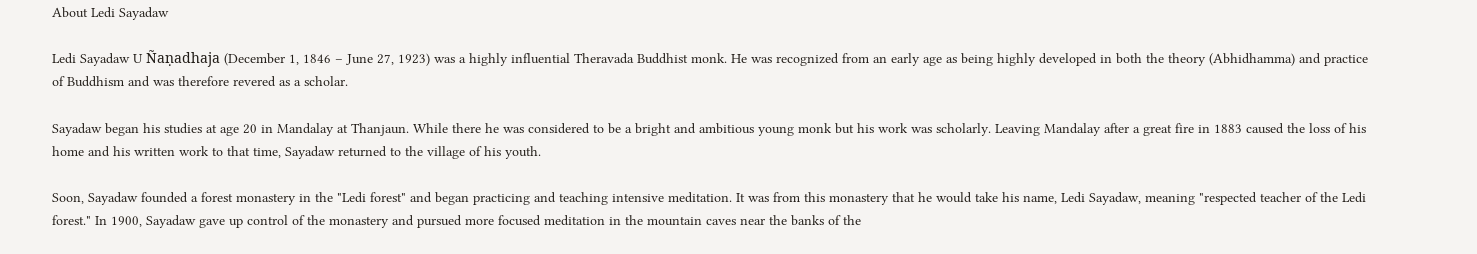About Ledi Sayadaw

Ledi Sayadaw U Ñaṇadhaja (December 1, 1846 – June 27, 1923) was a highly influential Theravada Buddhist monk. He was recognized from an early age as being highly developed in both the theory (Abhidhamma) and practice of Buddhism and was therefore revered as a scholar.

Sayadaw began his studies at age 20 in Mandalay at Thanjaun. While there he was considered to be a bright and ambitious young monk but his work was scholarly. Leaving Mandalay after a great fire in 1883 caused the loss of his home and his written work to that time, Sayadaw returned to the village of his youth.

Soon, Sayadaw founded a forest monastery in the "Ledi forest" and began practicing and teaching intensive meditation. It was from this monastery that he would take his name, Ledi Sayadaw, meaning "respected teacher of the Ledi forest." In 1900, Sayadaw gave up control of the monastery and pursued more focused meditation in the mountain caves near the banks of the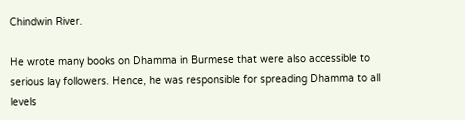Chindwin River.

He wrote many books on Dhamma in Burmese that were also accessible to serious lay followers. Hence, he was responsible for spreading Dhamma to all levels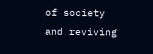of society and reviving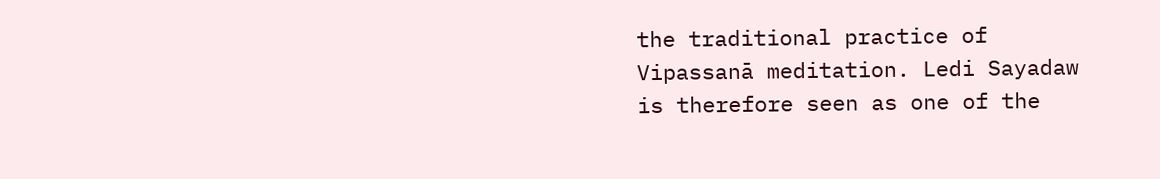the traditional practice of Vipassanā meditation. Ledi Sayadaw is therefore seen as one of the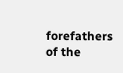forefathers of the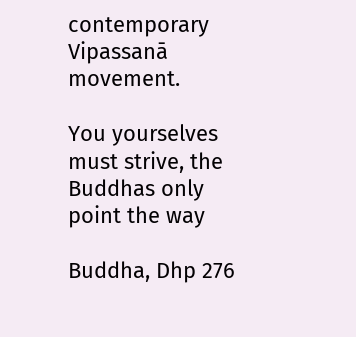contemporary Vipassanā movement.

You yourselves must strive, the Buddhas only point the way

Buddha, Dhp 276